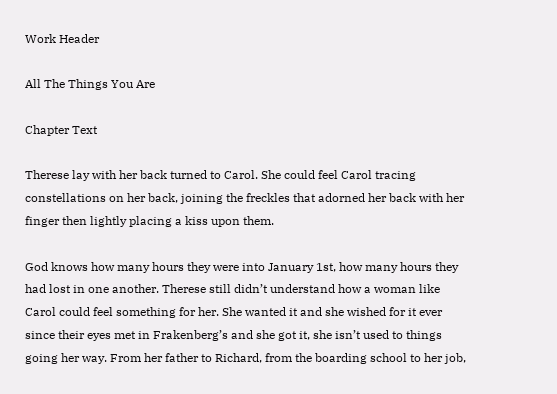Work Header

All The Things You Are

Chapter Text

Therese lay with her back turned to Carol. She could feel Carol tracing constellations on her back, joining the freckles that adorned her back with her finger then lightly placing a kiss upon them.

God knows how many hours they were into January 1st, how many hours they had lost in one another. Therese still didn’t understand how a woman like Carol could feel something for her. She wanted it and she wished for it ever since their eyes met in Frakenberg’s and she got it, she isn’t used to things going her way. From her father to Richard, from the boarding school to her job,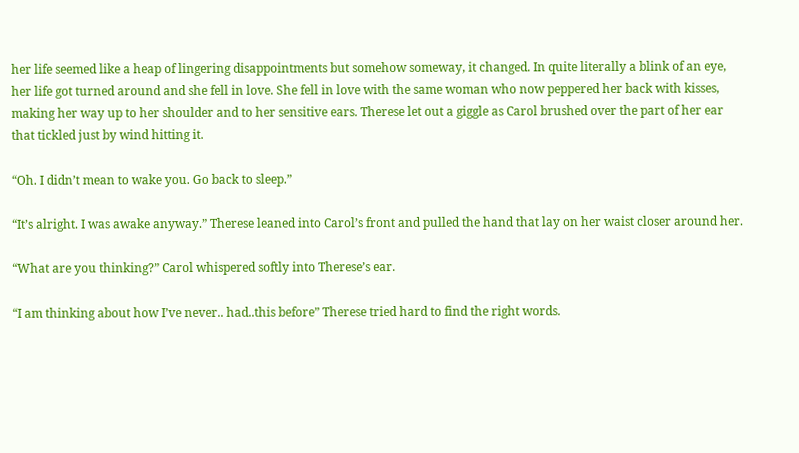her life seemed like a heap of lingering disappointments but somehow someway, it changed. In quite literally a blink of an eye, her life got turned around and she fell in love. She fell in love with the same woman who now peppered her back with kisses, making her way up to her shoulder and to her sensitive ears. Therese let out a giggle as Carol brushed over the part of her ear that tickled just by wind hitting it.

“Oh. I didn’t mean to wake you. Go back to sleep.”

“It’s alright. I was awake anyway.” Therese leaned into Carol’s front and pulled the hand that lay on her waist closer around her.

“What are you thinking?” Carol whispered softly into Therese’s ear.

“I am thinking about how I’ve never.. had..this before” Therese tried hard to find the right words.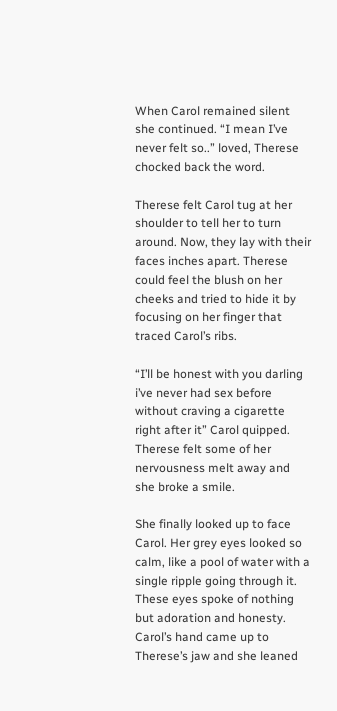When Carol remained silent she continued. “I mean I’ve never felt so..” loved, Therese chocked back the word.

Therese felt Carol tug at her shoulder to tell her to turn around. Now, they lay with their faces inches apart. Therese could feel the blush on her cheeks and tried to hide it by focusing on her finger that traced Carol’s ribs.

“I’ll be honest with you darling i’ve never had sex before without craving a cigarette right after it” Carol quipped. Therese felt some of her nervousness melt away and she broke a smile.

She finally looked up to face Carol. Her grey eyes looked so calm, like a pool of water with a single ripple going through it. These eyes spoke of nothing but adoration and honesty. Carol’s hand came up to Therese’s jaw and she leaned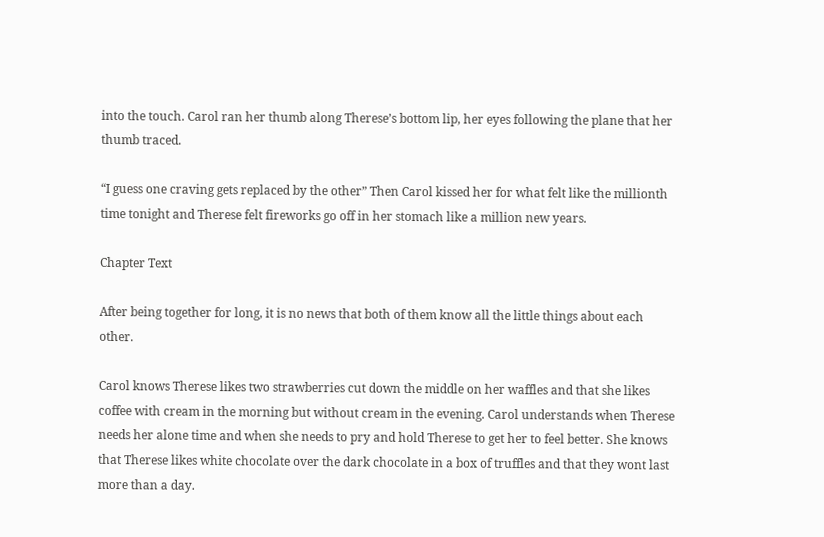into the touch. Carol ran her thumb along Therese’s bottom lip, her eyes following the plane that her thumb traced.

“I guess one craving gets replaced by the other” Then Carol kissed her for what felt like the millionth time tonight and Therese felt fireworks go off in her stomach like a million new years.

Chapter Text

After being together for long, it is no news that both of them know all the little things about each other.

Carol knows Therese likes two strawberries cut down the middle on her waffles and that she likes coffee with cream in the morning but without cream in the evening. Carol understands when Therese needs her alone time and when she needs to pry and hold Therese to get her to feel better. She knows that Therese likes white chocolate over the dark chocolate in a box of truffles and that they wont last more than a day.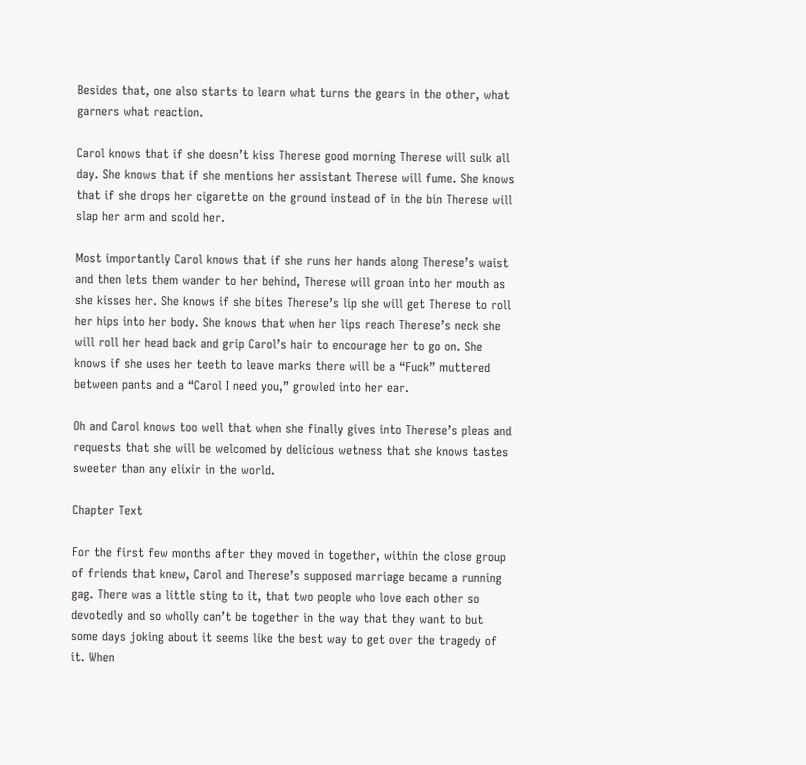Besides that, one also starts to learn what turns the gears in the other, what garners what reaction.

Carol knows that if she doesn’t kiss Therese good morning Therese will sulk all day. She knows that if she mentions her assistant Therese will fume. She knows that if she drops her cigarette on the ground instead of in the bin Therese will slap her arm and scold her.

Most importantly Carol knows that if she runs her hands along Therese’s waist and then lets them wander to her behind, Therese will groan into her mouth as she kisses her. She knows if she bites Therese’s lip she will get Therese to roll her hips into her body. She knows that when her lips reach Therese’s neck she will roll her head back and grip Carol’s hair to encourage her to go on. She knows if she uses her teeth to leave marks there will be a “Fuck” muttered between pants and a “Carol I need you,” growled into her ear.

Oh and Carol knows too well that when she finally gives into Therese’s pleas and requests that she will be welcomed by delicious wetness that she knows tastes sweeter than any elixir in the world.

Chapter Text

For the first few months after they moved in together, within the close group of friends that knew, Carol and Therese’s supposed marriage became a running gag. There was a little sting to it, that two people who love each other so devotedly and so wholly can’t be together in the way that they want to but some days joking about it seems like the best way to get over the tragedy of it. When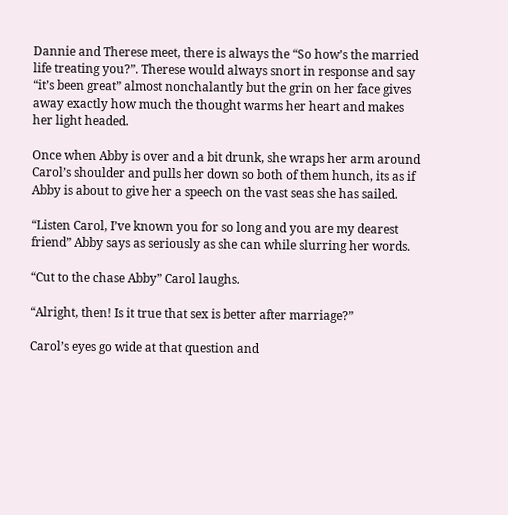Dannie and Therese meet, there is always the “So how’s the married life treating you?”. Therese would always snort in response and say “it’s been great” almost nonchalantly but the grin on her face gives away exactly how much the thought warms her heart and makes her light headed.

Once when Abby is over and a bit drunk, she wraps her arm around Carol’s shoulder and pulls her down so both of them hunch, its as if Abby is about to give her a speech on the vast seas she has sailed.

“Listen Carol, I’ve known you for so long and you are my dearest friend” Abby says as seriously as she can while slurring her words.

“Cut to the chase Abby” Carol laughs.

“Alright, then! Is it true that sex is better after marriage?”

Carol’s eyes go wide at that question and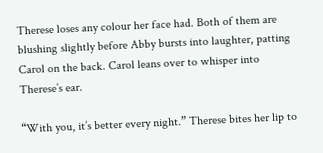Therese loses any colour her face had. Both of them are blushing slightly before Abby bursts into laughter, patting Carol on the back. Carol leans over to whisper into Therese’s ear.

“With you, it’s better every night.” Therese bites her lip to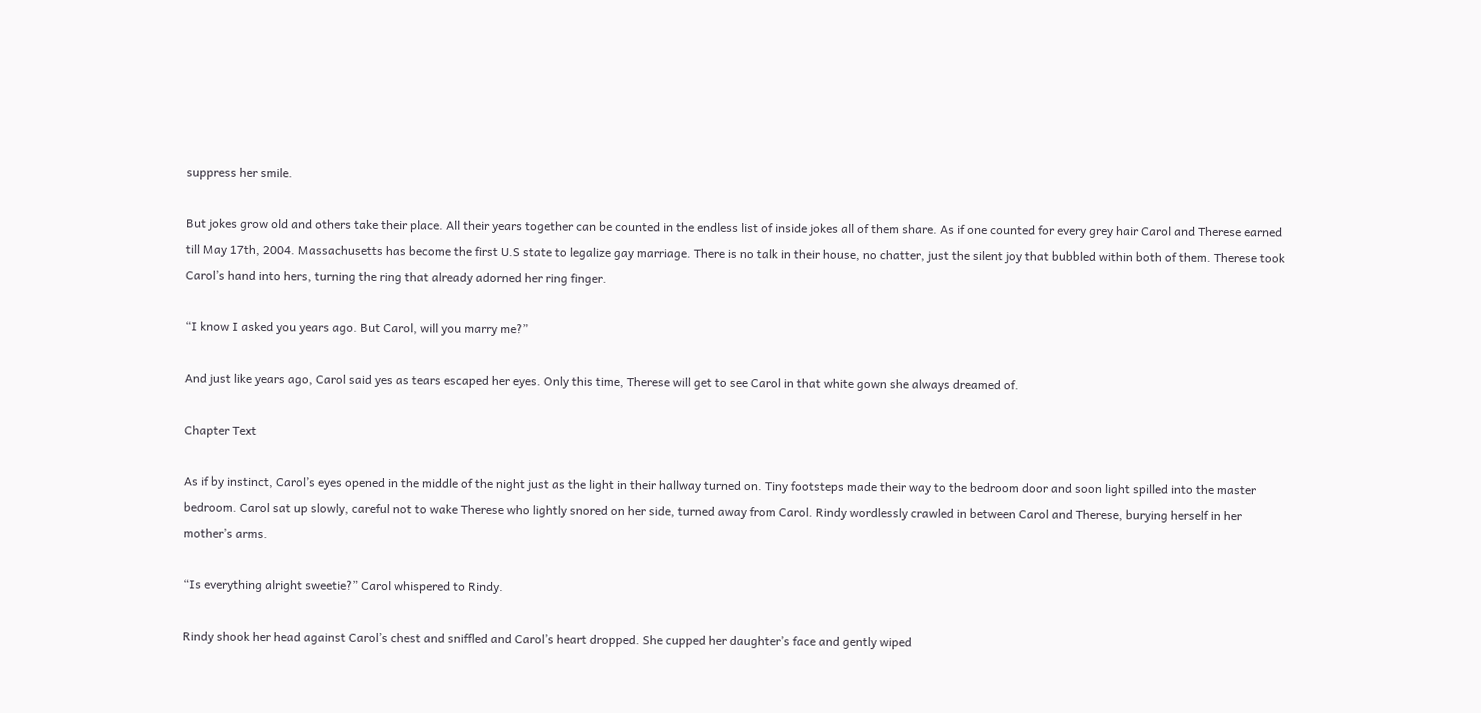suppress her smile.

But jokes grow old and others take their place. All their years together can be counted in the endless list of inside jokes all of them share. As if one counted for every grey hair Carol and Therese earned till May 17th, 2004. Massachusetts has become the first U.S state to legalize gay marriage. There is no talk in their house, no chatter, just the silent joy that bubbled within both of them. Therese took Carol’s hand into hers, turning the ring that already adorned her ring finger.

“I know I asked you years ago. But Carol, will you marry me?”

And just like years ago, Carol said yes as tears escaped her eyes. Only this time, Therese will get to see Carol in that white gown she always dreamed of.

Chapter Text

As if by instinct, Carol’s eyes opened in the middle of the night just as the light in their hallway turned on. Tiny footsteps made their way to the bedroom door and soon light spilled into the master bedroom. Carol sat up slowly, careful not to wake Therese who lightly snored on her side, turned away from Carol. Rindy wordlessly crawled in between Carol and Therese, burying herself in her mother’s arms.

“Is everything alright sweetie?” Carol whispered to Rindy.

Rindy shook her head against Carol’s chest and sniffled and Carol’s heart dropped. She cupped her daughter’s face and gently wiped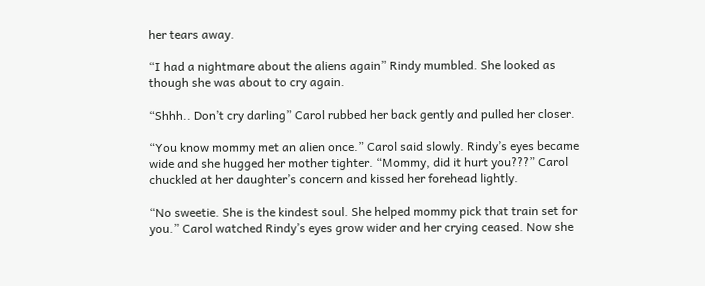her tears away.

“I had a nightmare about the aliens again” Rindy mumbled. She looked as though she was about to cry again.

“Shhh.. Don’t cry darling” Carol rubbed her back gently and pulled her closer.

“You know mommy met an alien once.” Carol said slowly. Rindy’s eyes became wide and she hugged her mother tighter. “Mommy, did it hurt you???” Carol chuckled at her daughter’s concern and kissed her forehead lightly.

“No sweetie. She is the kindest soul. She helped mommy pick that train set for you.” Carol watched Rindy’s eyes grow wider and her crying ceased. Now she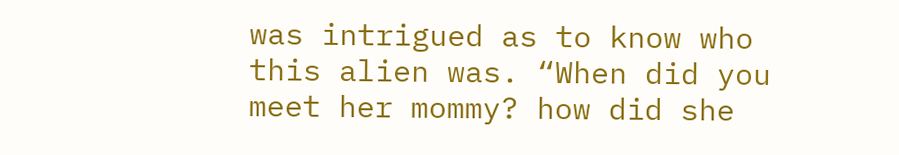was intrigued as to know who this alien was. “When did you meet her mommy? how did she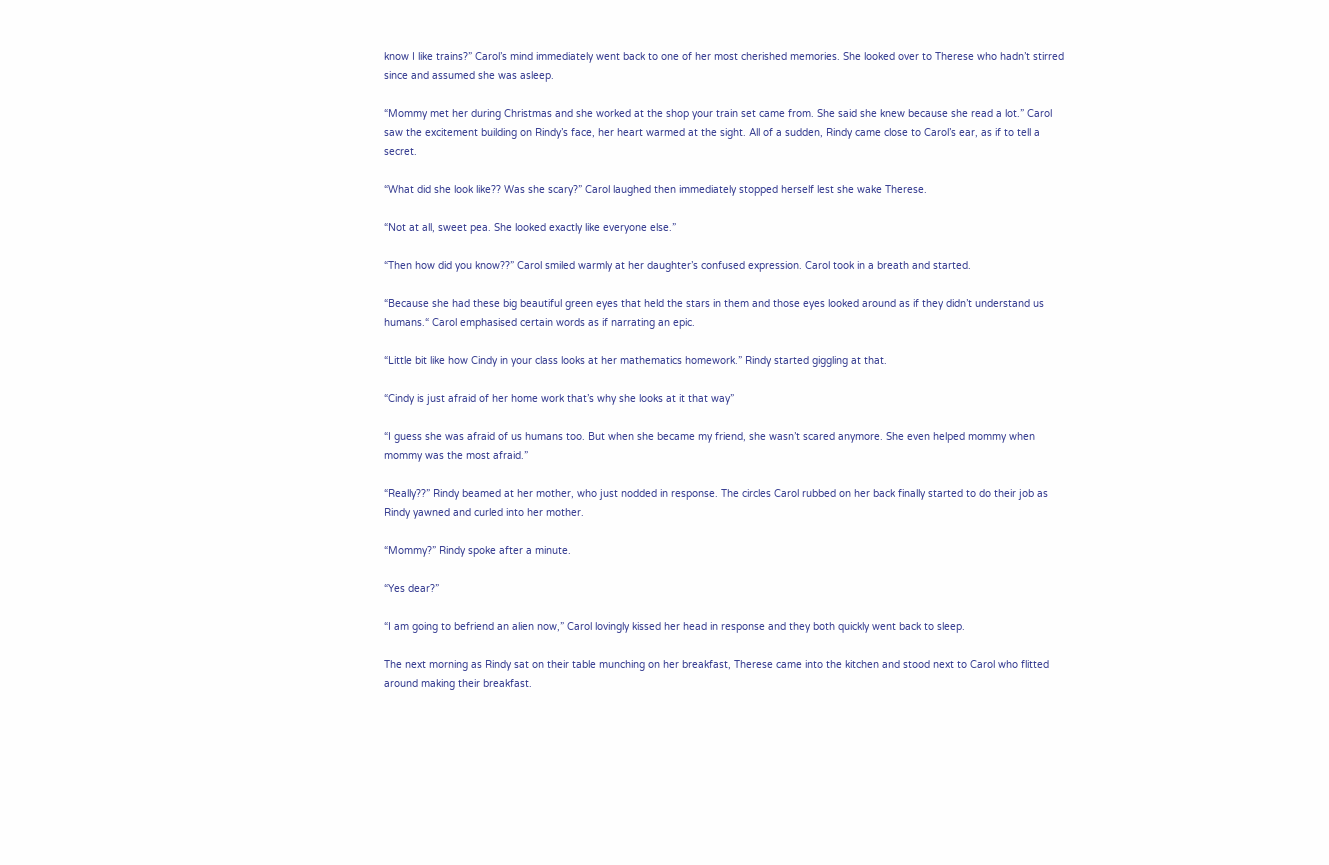know I like trains?” Carol’s mind immediately went back to one of her most cherished memories. She looked over to Therese who hadn’t stirred since and assumed she was asleep.

“Mommy met her during Christmas and she worked at the shop your train set came from. She said she knew because she read a lot.” Carol saw the excitement building on Rindy’s face, her heart warmed at the sight. All of a sudden, Rindy came close to Carol’s ear, as if to tell a secret.

“What did she look like?? Was she scary?” Carol laughed then immediately stopped herself lest she wake Therese.

“Not at all, sweet pea. She looked exactly like everyone else.”

“Then how did you know??” Carol smiled warmly at her daughter’s confused expression. Carol took in a breath and started.

“Because she had these big beautiful green eyes that held the stars in them and those eyes looked around as if they didn’t understand us humans.“ Carol emphasised certain words as if narrating an epic.

“Little bit like how Cindy in your class looks at her mathematics homework.” Rindy started giggling at that.

“Cindy is just afraid of her home work that’s why she looks at it that way”

“I guess she was afraid of us humans too. But when she became my friend, she wasn’t scared anymore. She even helped mommy when mommy was the most afraid.”

“Really??” Rindy beamed at her mother, who just nodded in response. The circles Carol rubbed on her back finally started to do their job as Rindy yawned and curled into her mother.

“Mommy?” Rindy spoke after a minute.

“Yes dear?”

“I am going to befriend an alien now,” Carol lovingly kissed her head in response and they both quickly went back to sleep.

The next morning as Rindy sat on their table munching on her breakfast, Therese came into the kitchen and stood next to Carol who flitted around making their breakfast.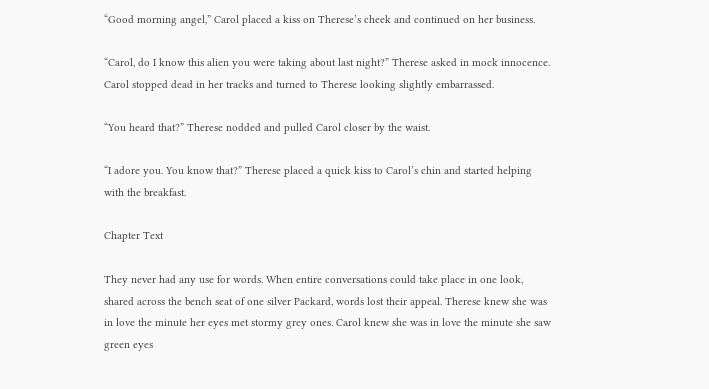“Good morning angel,” Carol placed a kiss on Therese’s cheek and continued on her business.

“Carol, do I know this alien you were taking about last night?” Therese asked in mock innocence. Carol stopped dead in her tracks and turned to Therese looking slightly embarrassed.

“You heard that?” Therese nodded and pulled Carol closer by the waist.

“I adore you. You know that?” Therese placed a quick kiss to Carol’s chin and started helping with the breakfast.

Chapter Text

They never had any use for words. When entire conversations could take place in one look, shared across the bench seat of one silver Packard, words lost their appeal. Therese knew she was in love the minute her eyes met stormy grey ones. Carol knew she was in love the minute she saw green eyes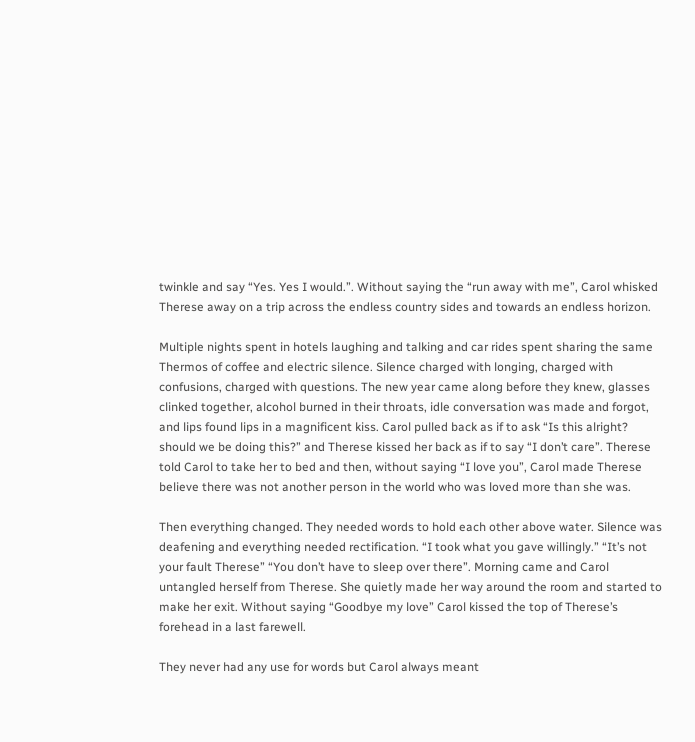twinkle and say “Yes. Yes I would.”. Without saying the “run away with me”, Carol whisked Therese away on a trip across the endless country sides and towards an endless horizon.

Multiple nights spent in hotels laughing and talking and car rides spent sharing the same Thermos of coffee and electric silence. Silence charged with longing, charged with confusions, charged with questions. The new year came along before they knew, glasses clinked together, alcohol burned in their throats, idle conversation was made and forgot, and lips found lips in a magnificent kiss. Carol pulled back as if to ask “Is this alright? should we be doing this?” and Therese kissed her back as if to say “I don’t care”. Therese told Carol to take her to bed and then, without saying “I love you”, Carol made Therese believe there was not another person in the world who was loved more than she was.

Then everything changed. They needed words to hold each other above water. Silence was deafening and everything needed rectification. “I took what you gave willingly.” “It’s not your fault Therese” “You don’t have to sleep over there”. Morning came and Carol untangled herself from Therese. She quietly made her way around the room and started to make her exit. Without saying “Goodbye my love” Carol kissed the top of Therese’s forehead in a last farewell.

They never had any use for words but Carol always meant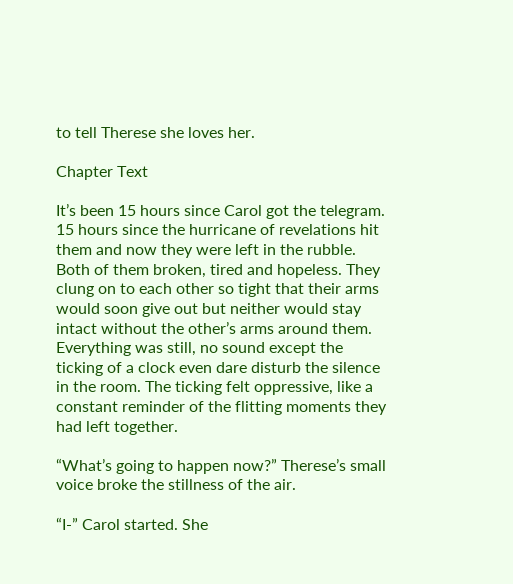to tell Therese she loves her.

Chapter Text

It’s been 15 hours since Carol got the telegram. 15 hours since the hurricane of revelations hit them and now they were left in the rubble. Both of them broken, tired and hopeless. They clung on to each other so tight that their arms would soon give out but neither would stay intact without the other’s arms around them. Everything was still, no sound except the ticking of a clock even dare disturb the silence in the room. The ticking felt oppressive, like a constant reminder of the flitting moments they had left together.

“What’s going to happen now?” Therese’s small voice broke the stillness of the air.

“I-” Carol started. She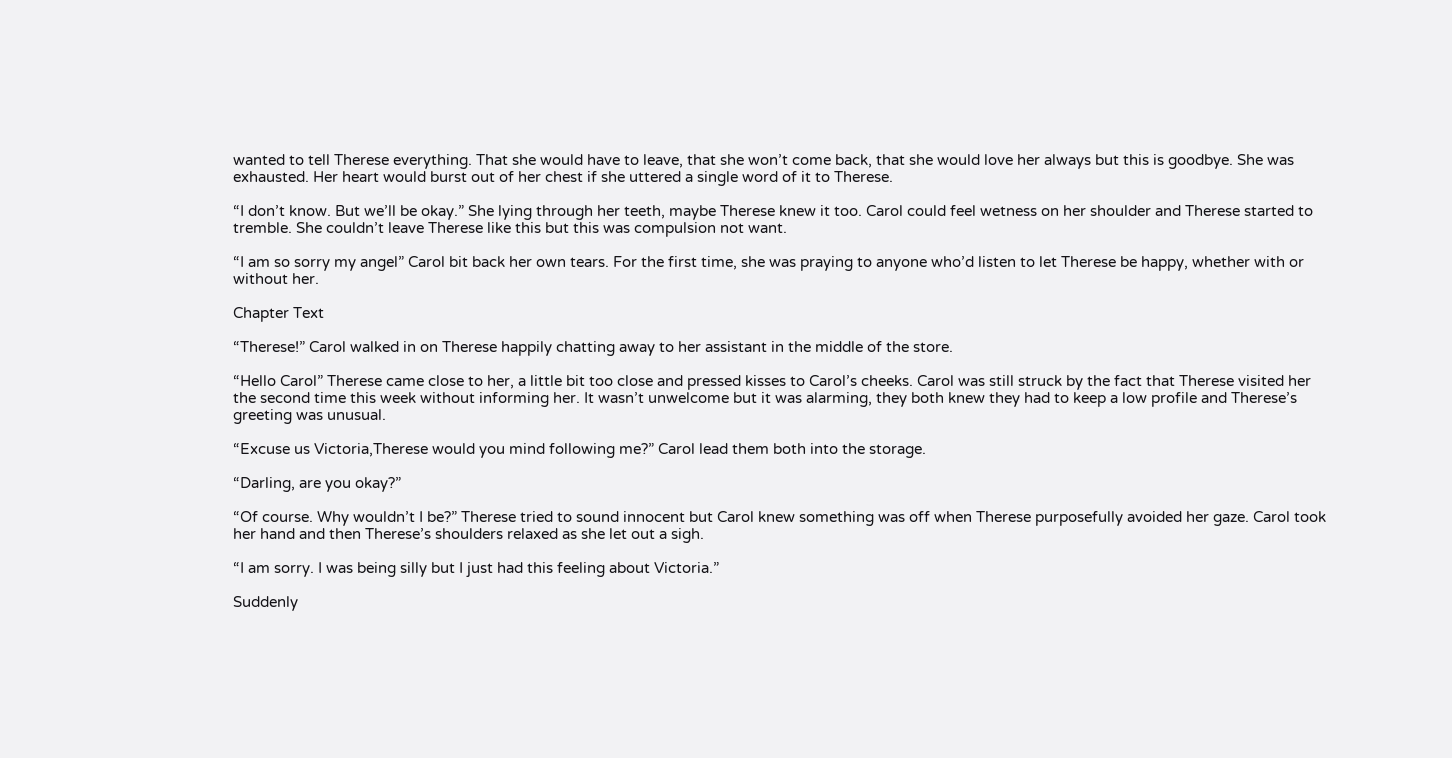wanted to tell Therese everything. That she would have to leave, that she won’t come back, that she would love her always but this is goodbye. She was exhausted. Her heart would burst out of her chest if she uttered a single word of it to Therese.

“I don’t know. But we’ll be okay.” She lying through her teeth, maybe Therese knew it too. Carol could feel wetness on her shoulder and Therese started to tremble. She couldn’t leave Therese like this but this was compulsion not want.

“I am so sorry my angel” Carol bit back her own tears. For the first time, she was praying to anyone who’d listen to let Therese be happy, whether with or without her.

Chapter Text

“Therese!” Carol walked in on Therese happily chatting away to her assistant in the middle of the store.

“Hello Carol” Therese came close to her, a little bit too close and pressed kisses to Carol’s cheeks. Carol was still struck by the fact that Therese visited her the second time this week without informing her. It wasn’t unwelcome but it was alarming, they both knew they had to keep a low profile and Therese’s greeting was unusual.

“Excuse us Victoria,Therese would you mind following me?” Carol lead them both into the storage.

“Darling, are you okay?”

“Of course. Why wouldn’t I be?” Therese tried to sound innocent but Carol knew something was off when Therese purposefully avoided her gaze. Carol took her hand and then Therese’s shoulders relaxed as she let out a sigh.

“I am sorry. I was being silly but I just had this feeling about Victoria.”

Suddenly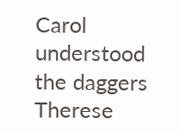Carol understood the daggers Therese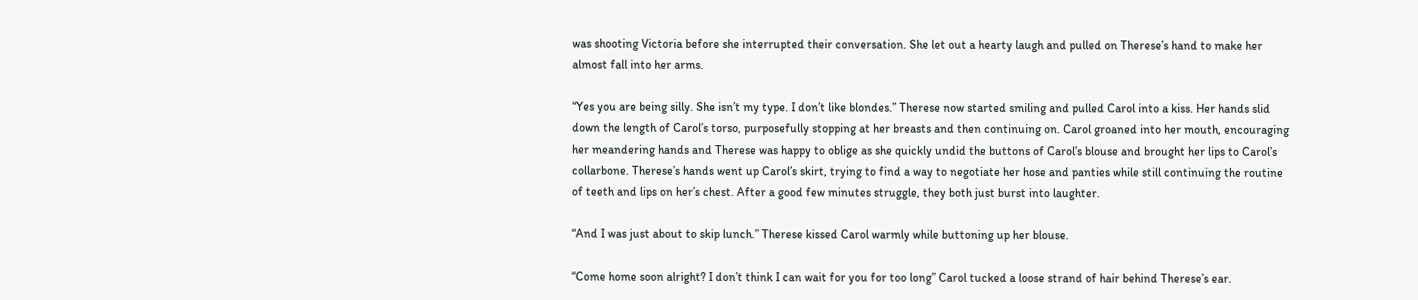was shooting Victoria before she interrupted their conversation. She let out a hearty laugh and pulled on Therese’s hand to make her almost fall into her arms.

“Yes you are being silly. She isn’t my type. I don’t like blondes.” Therese now started smiling and pulled Carol into a kiss. Her hands slid down the length of Carol’s torso, purposefully stopping at her breasts and then continuing on. Carol groaned into her mouth, encouraging her meandering hands and Therese was happy to oblige as she quickly undid the buttons of Carol’s blouse and brought her lips to Carol’s collarbone. Therese’s hands went up Carol’s skirt, trying to find a way to negotiate her hose and panties while still continuing the routine of teeth and lips on her’s chest. After a good few minutes struggle, they both just burst into laughter.

“And I was just about to skip lunch.” Therese kissed Carol warmly while buttoning up her blouse.

“Come home soon alright? I don’t think I can wait for you for too long” Carol tucked a loose strand of hair behind Therese’s ear.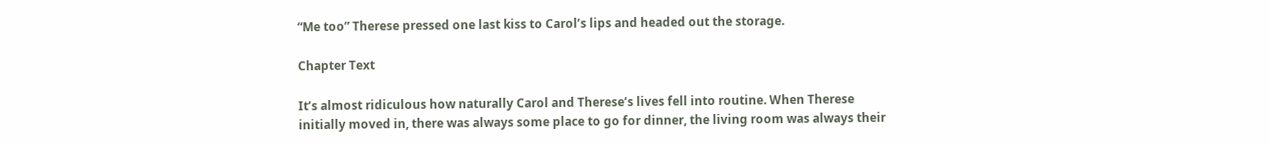“Me too” Therese pressed one last kiss to Carol’s lips and headed out the storage.

Chapter Text

It’s almost ridiculous how naturally Carol and Therese’s lives fell into routine. When Therese initially moved in, there was always some place to go for dinner, the living room was always their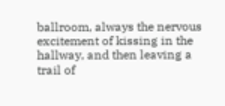ballroom, always the nervous excitement of kissing in the hallway, and then leaving a trail of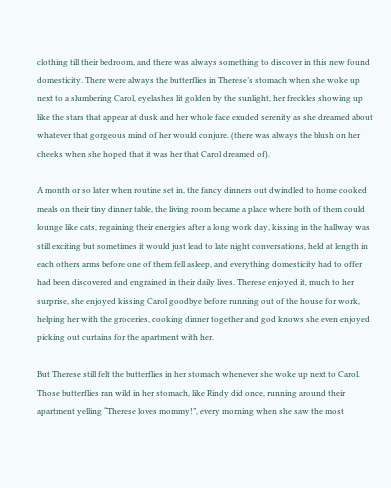clothing till their bedroom, and there was always something to discover in this new found domesticity. There were always the butterflies in Therese’s stomach when she woke up next to a slumbering Carol, eyelashes lit golden by the sunlight, her freckles showing up like the stars that appear at dusk and her whole face exuded serenity as she dreamed about whatever that gorgeous mind of her would conjure. (there was always the blush on her cheeks when she hoped that it was her that Carol dreamed of).

A month or so later when routine set in, the fancy dinners out dwindled to home cooked meals on their tiny dinner table, the living room became a place where both of them could lounge like cats, regaining their energies after a long work day, kissing in the hallway was still exciting but sometimes it would just lead to late night conversations, held at length in each others arms before one of them fell asleep, and everything domesticity had to offer had been discovered and engrained in their daily lives. Therese enjoyed it, much to her surprise, she enjoyed kissing Carol goodbye before running out of the house for work, helping her with the groceries, cooking dinner together and god knows she even enjoyed picking out curtains for the apartment with her.

But Therese still felt the butterflies in her stomach whenever she woke up next to Carol. Those butterflies ran wild in her stomach, like Rindy did once, running around their apartment yelling “Therese loves mommy!”, every morning when she saw the most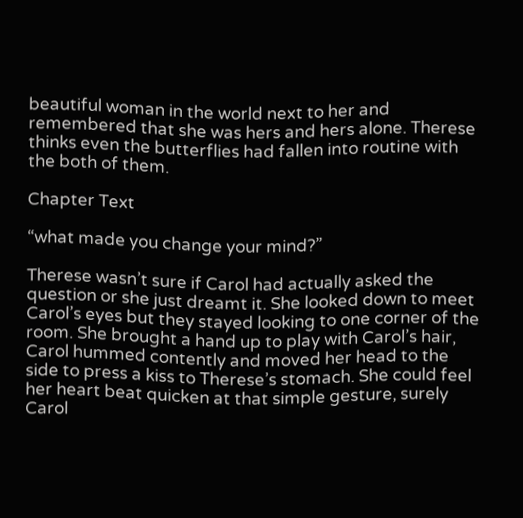beautiful woman in the world next to her and remembered that she was hers and hers alone. Therese thinks even the butterflies had fallen into routine with the both of them.

Chapter Text

“what made you change your mind?”

Therese wasn’t sure if Carol had actually asked the question or she just dreamt it. She looked down to meet Carol’s eyes but they stayed looking to one corner of the room. She brought a hand up to play with Carol’s hair, Carol hummed contently and moved her head to the side to press a kiss to Therese’s stomach. She could feel her heart beat quicken at that simple gesture, surely Carol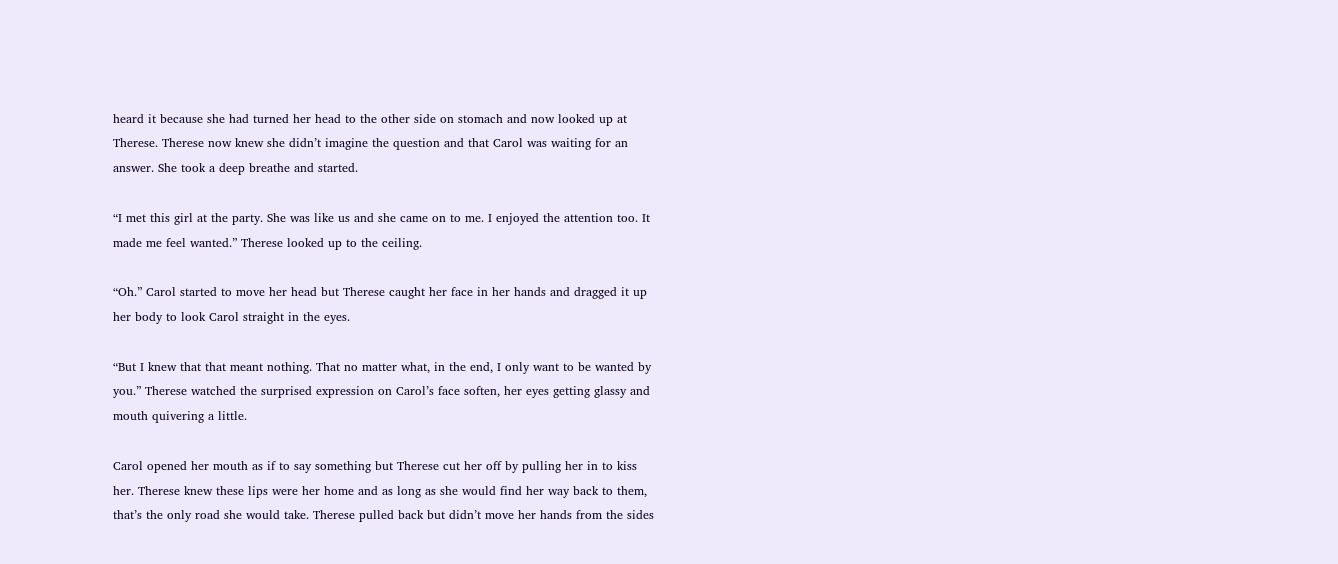heard it because she had turned her head to the other side on stomach and now looked up at Therese. Therese now knew she didn’t imagine the question and that Carol was waiting for an answer. She took a deep breathe and started.

“I met this girl at the party. She was like us and she came on to me. I enjoyed the attention too. It made me feel wanted.” Therese looked up to the ceiling.

“Oh.” Carol started to move her head but Therese caught her face in her hands and dragged it up her body to look Carol straight in the eyes.

“But I knew that that meant nothing. That no matter what, in the end, I only want to be wanted by you.” Therese watched the surprised expression on Carol’s face soften, her eyes getting glassy and mouth quivering a little.

Carol opened her mouth as if to say something but Therese cut her off by pulling her in to kiss her. Therese knew these lips were her home and as long as she would find her way back to them, that’s the only road she would take. Therese pulled back but didn’t move her hands from the sides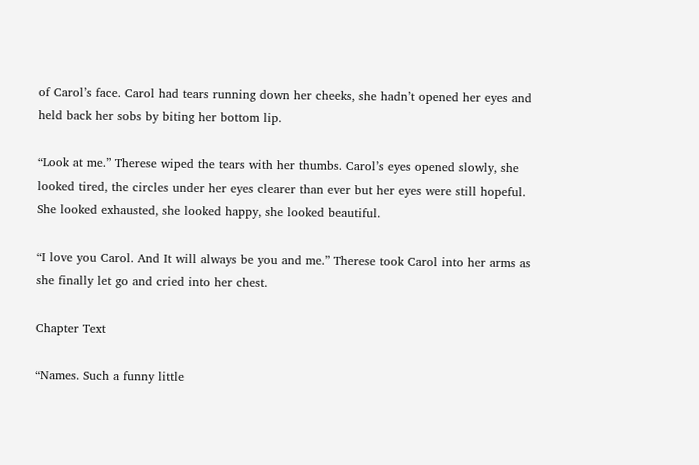of Carol’s face. Carol had tears running down her cheeks, she hadn’t opened her eyes and held back her sobs by biting her bottom lip.

“Look at me.” Therese wiped the tears with her thumbs. Carol’s eyes opened slowly, she looked tired, the circles under her eyes clearer than ever but her eyes were still hopeful. She looked exhausted, she looked happy, she looked beautiful.

“I love you Carol. And It will always be you and me.” Therese took Carol into her arms as she finally let go and cried into her chest.

Chapter Text

“Names. Such a funny little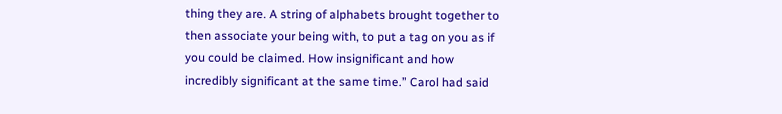thing they are. A string of alphabets brought together to then associate your being with, to put a tag on you as if you could be claimed. How insignificant and how incredibly significant at the same time.” Carol had said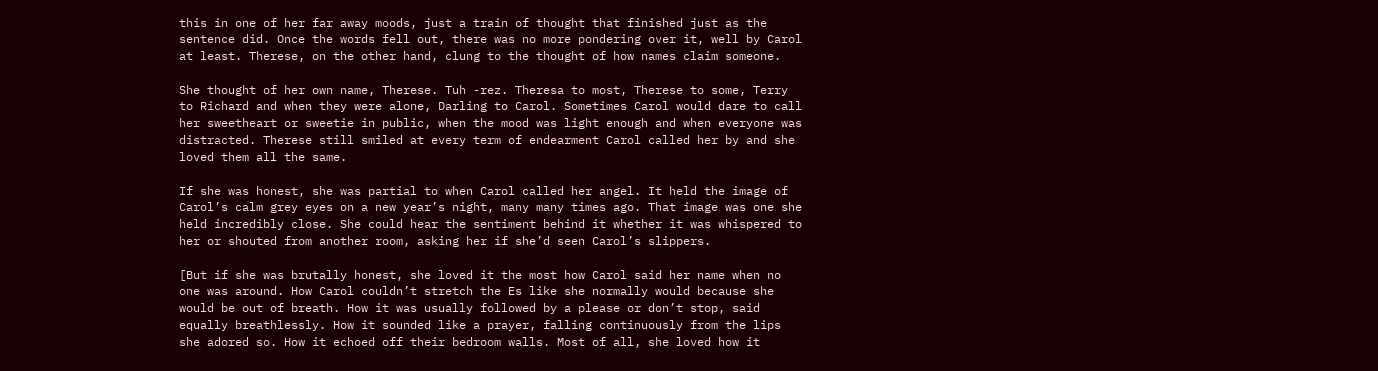this in one of her far away moods, just a train of thought that finished just as the sentence did. Once the words fell out, there was no more pondering over it, well by Carol at least. Therese, on the other hand, clung to the thought of how names claim someone.

She thought of her own name, Therese. Tuh -rez. Theresa to most, Therese to some, Terry to Richard and when they were alone, Darling to Carol. Sometimes Carol would dare to call her sweetheart or sweetie in public, when the mood was light enough and when everyone was distracted. Therese still smiled at every term of endearment Carol called her by and she loved them all the same.

If she was honest, she was partial to when Carol called her angel. It held the image of Carol’s calm grey eyes on a new year’s night, many many times ago. That image was one she held incredibly close. She could hear the sentiment behind it whether it was whispered to her or shouted from another room, asking her if she’d seen Carol’s slippers.

[But if she was brutally honest, she loved it the most how Carol said her name when no one was around. How Carol couldn’t stretch the Es like she normally would because she would be out of breath. How it was usually followed by a please or don’t stop, said equally breathlessly. How it sounded like a prayer, falling continuously from the lips she adored so. How it echoed off their bedroom walls. Most of all, she loved how it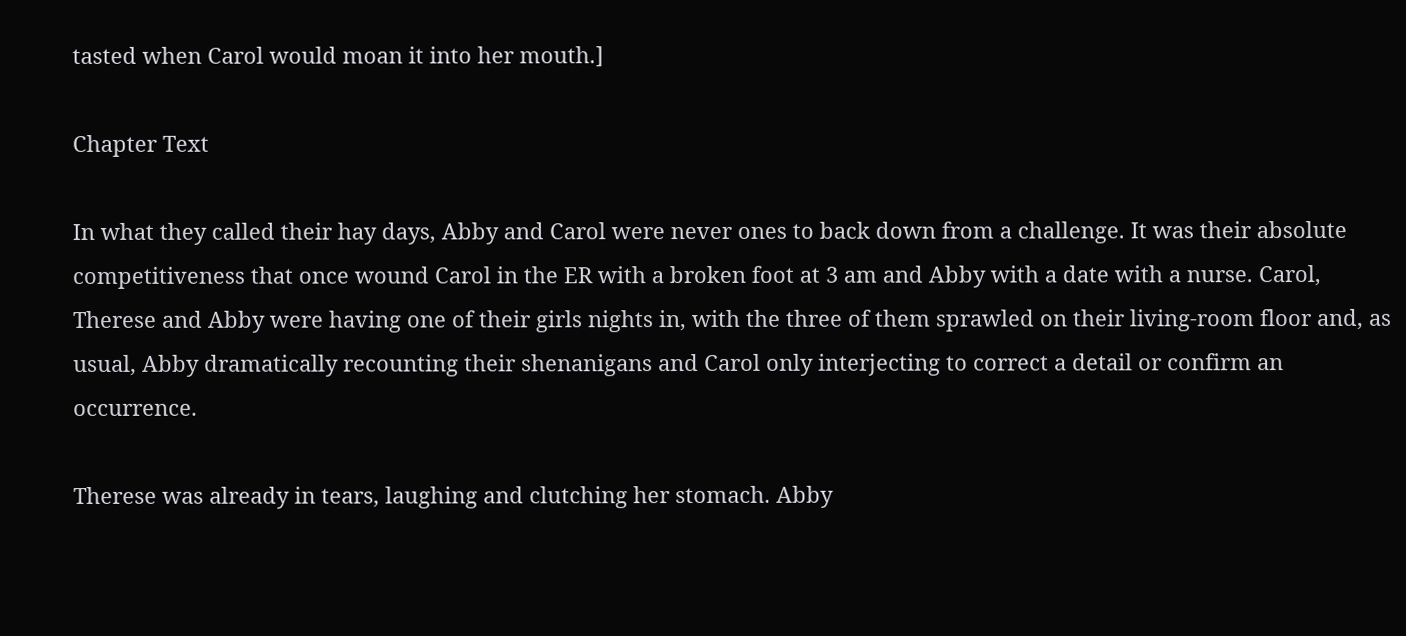tasted when Carol would moan it into her mouth.]

Chapter Text

In what they called their hay days, Abby and Carol were never ones to back down from a challenge. It was their absolute competitiveness that once wound Carol in the ER with a broken foot at 3 am and Abby with a date with a nurse. Carol, Therese and Abby were having one of their girls nights in, with the three of them sprawled on their living-room floor and, as usual, Abby dramatically recounting their shenanigans and Carol only interjecting to correct a detail or confirm an occurrence.

Therese was already in tears, laughing and clutching her stomach. Abby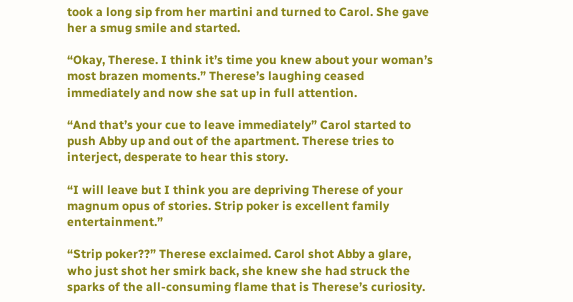took a long sip from her martini and turned to Carol. She gave her a smug smile and started.

“Okay, Therese. I think it’s time you knew about your woman’s most brazen moments.” Therese’s laughing ceased immediately and now she sat up in full attention.

“And that’s your cue to leave immediately” Carol started to push Abby up and out of the apartment. Therese tries to interject, desperate to hear this story.

“I will leave but I think you are depriving Therese of your magnum opus of stories. Strip poker is excellent family entertainment.”

“Strip poker??” Therese exclaimed. Carol shot Abby a glare, who just shot her smirk back, she knew she had struck the sparks of the all-consuming flame that is Therese’s curiosity.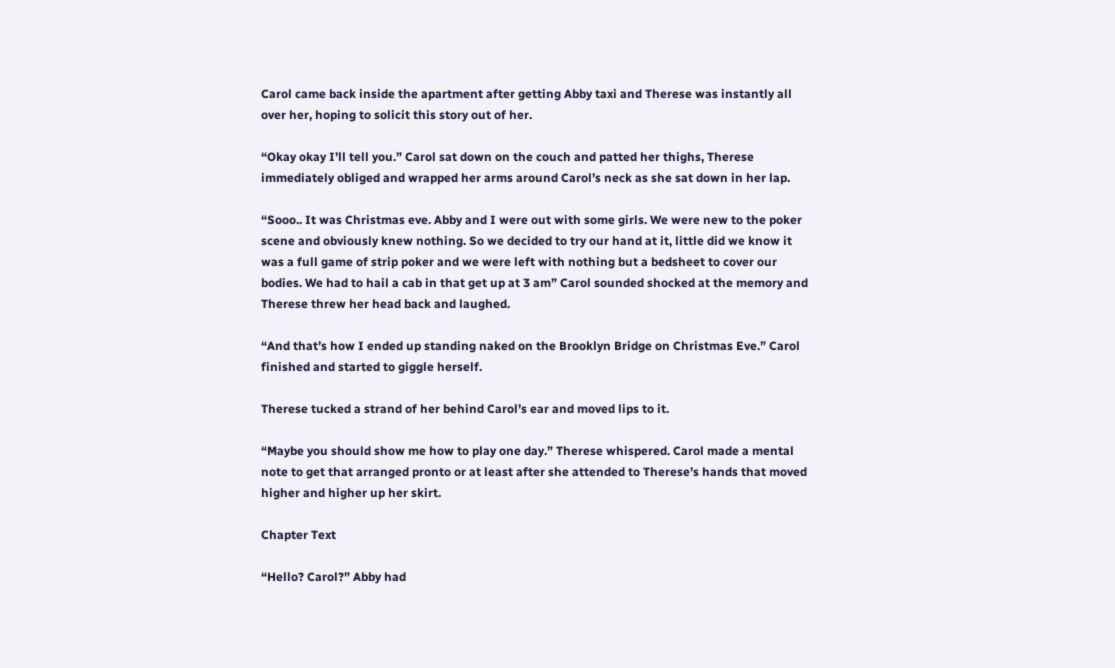Carol came back inside the apartment after getting Abby taxi and Therese was instantly all over her, hoping to solicit this story out of her.

“Okay okay I’ll tell you.” Carol sat down on the couch and patted her thighs, Therese immediately obliged and wrapped her arms around Carol’s neck as she sat down in her lap.

“Sooo.. It was Christmas eve. Abby and I were out with some girls. We were new to the poker scene and obviously knew nothing. So we decided to try our hand at it, little did we know it was a full game of strip poker and we were left with nothing but a bedsheet to cover our bodies. We had to hail a cab in that get up at 3 am” Carol sounded shocked at the memory and Therese threw her head back and laughed.

“And that’s how I ended up standing naked on the Brooklyn Bridge on Christmas Eve.” Carol finished and started to giggle herself.

Therese tucked a strand of her behind Carol’s ear and moved lips to it.

“Maybe you should show me how to play one day.” Therese whispered. Carol made a mental note to get that arranged pronto or at least after she attended to Therese’s hands that moved higher and higher up her skirt.

Chapter Text

“Hello? Carol?” Abby had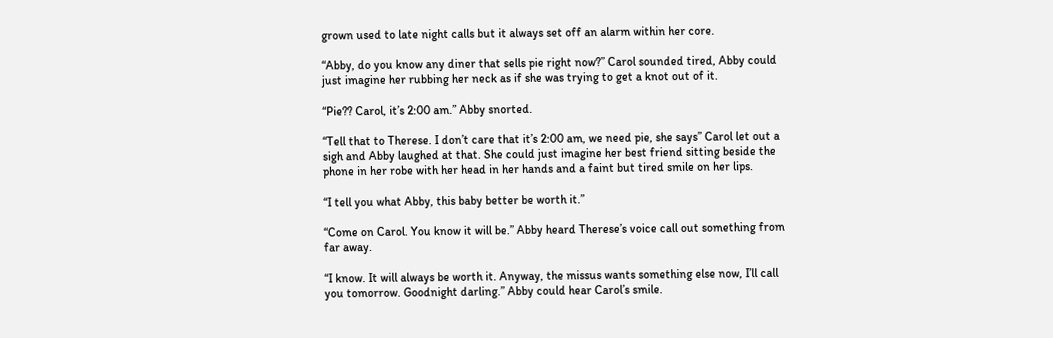grown used to late night calls but it always set off an alarm within her core.

“Abby, do you know any diner that sells pie right now?” Carol sounded tired, Abby could just imagine her rubbing her neck as if she was trying to get a knot out of it.

“Pie?? Carol, it’s 2:00 am.” Abby snorted.

“Tell that to Therese. I don’t care that it’s 2:00 am, we need pie, she says” Carol let out a sigh and Abby laughed at that. She could just imagine her best friend sitting beside the phone in her robe with her head in her hands and a faint but tired smile on her lips.

“I tell you what Abby, this baby better be worth it.”

“Come on Carol. You know it will be.” Abby heard Therese’s voice call out something from far away.

“I know. It will always be worth it. Anyway, the missus wants something else now, I’ll call you tomorrow. Goodnight darling.” Abby could hear Carol’s smile.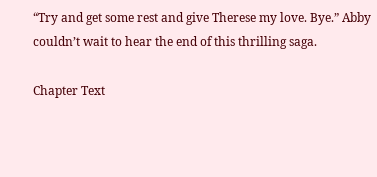“Try and get some rest and give Therese my love. Bye.” Abby couldn’t wait to hear the end of this thrilling saga.

Chapter Text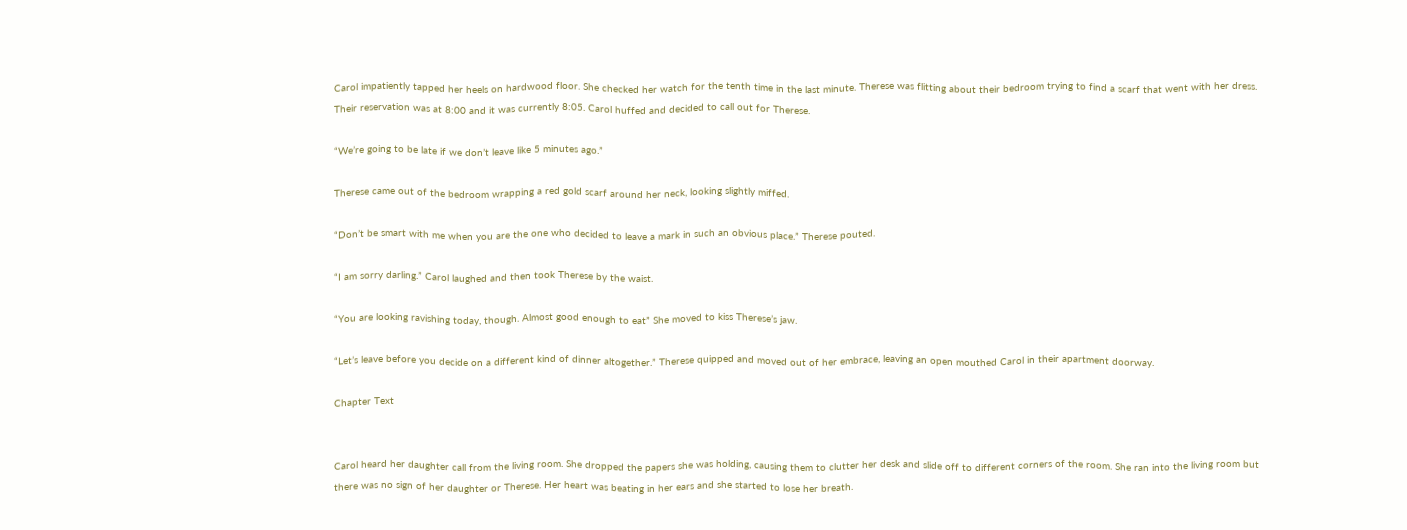Carol impatiently tapped her heels on hardwood floor. She checked her watch for the tenth time in the last minute. Therese was flitting about their bedroom trying to find a scarf that went with her dress. Their reservation was at 8:00 and it was currently 8:05. Carol huffed and decided to call out for Therese.

“We’re going to be late if we don’t leave like 5 minutes ago.”

Therese came out of the bedroom wrapping a red gold scarf around her neck, looking slightly miffed.

“Don’t be smart with me when you are the one who decided to leave a mark in such an obvious place.” Therese pouted.

“I am sorry darling.” Carol laughed and then took Therese by the waist.

“You are looking ravishing today, though. Almost good enough to eat” She moved to kiss Therese’s jaw.

“Let’s leave before you decide on a different kind of dinner altogether.” Therese quipped and moved out of her embrace, leaving an open mouthed Carol in their apartment doorway.

Chapter Text


Carol heard her daughter call from the living room. She dropped the papers she was holding, causing them to clutter her desk and slide off to different corners of the room. She ran into the living room but there was no sign of her daughter or Therese. Her heart was beating in her ears and she started to lose her breath.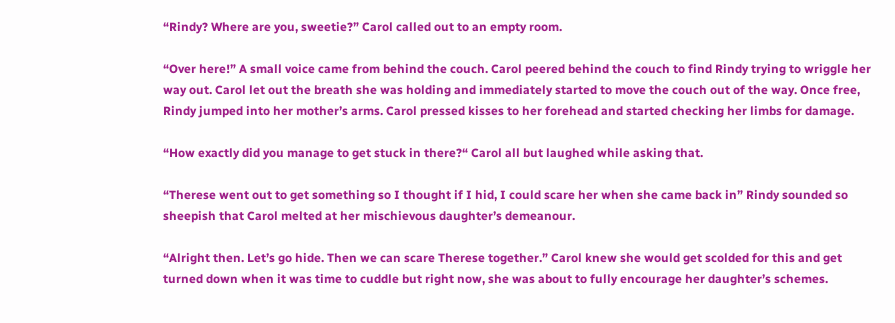“Rindy? Where are you, sweetie?” Carol called out to an empty room.

“Over here!” A small voice came from behind the couch. Carol peered behind the couch to find Rindy trying to wriggle her way out. Carol let out the breath she was holding and immediately started to move the couch out of the way. Once free, Rindy jumped into her mother’s arms. Carol pressed kisses to her forehead and started checking her limbs for damage.

“How exactly did you manage to get stuck in there?“ Carol all but laughed while asking that.

“Therese went out to get something so I thought if I hid, I could scare her when she came back in” Rindy sounded so sheepish that Carol melted at her mischievous daughter’s demeanour.

“Alright then. Let’s go hide. Then we can scare Therese together.” Carol knew she would get scolded for this and get turned down when it was time to cuddle but right now, she was about to fully encourage her daughter’s schemes.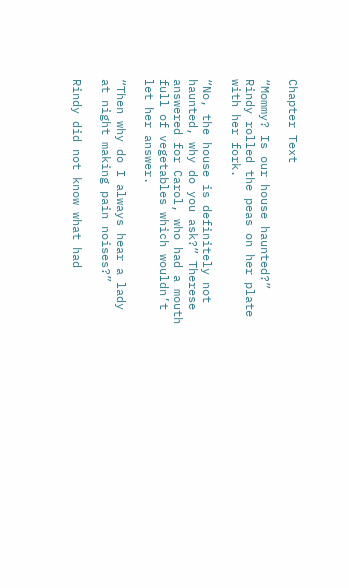Chapter Text

“Mommy? Is our house haunted?” Rindy rolled the peas on her plate with her fork.

“No, the house is definitely not haunted, why do you ask?” Therese answered for Carol, who had a mouth full of vegetables which wouldn’t let her answer.

“Then why do I always hear a lady at night making pain noises?”

Rindy did not know what had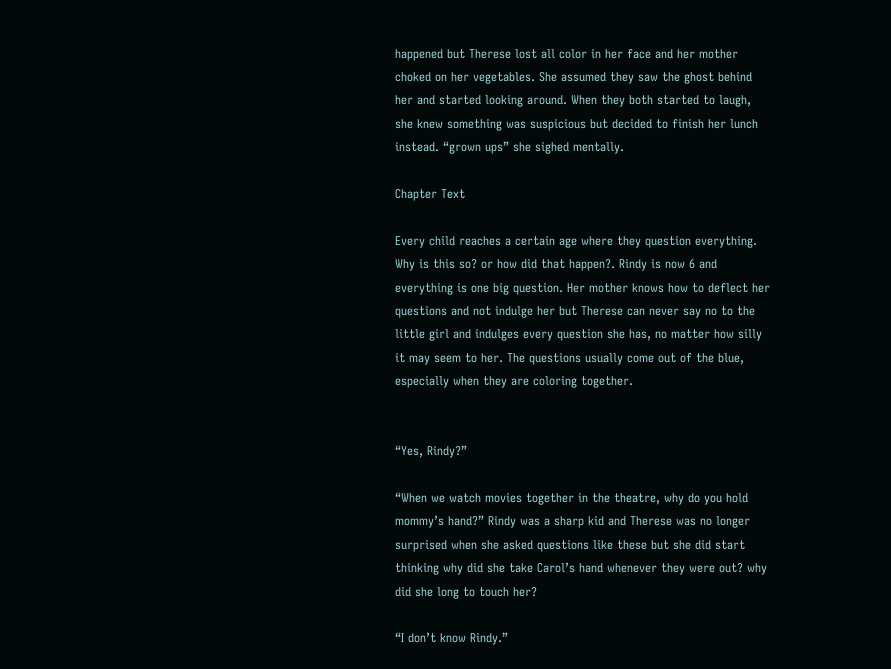happened but Therese lost all color in her face and her mother choked on her vegetables. She assumed they saw the ghost behind her and started looking around. When they both started to laugh, she knew something was suspicious but decided to finish her lunch instead. “grown ups” she sighed mentally.

Chapter Text

Every child reaches a certain age where they question everything. Why is this so? or how did that happen?. Rindy is now 6 and everything is one big question. Her mother knows how to deflect her questions and not indulge her but Therese can never say no to the little girl and indulges every question she has, no matter how silly it may seem to her. The questions usually come out of the blue, especially when they are coloring together.


“Yes, Rindy?”

“When we watch movies together in the theatre, why do you hold mommy’s hand?” Rindy was a sharp kid and Therese was no longer surprised when she asked questions like these but she did start thinking why did she take Carol’s hand whenever they were out? why did she long to touch her?

“I don’t know Rindy.”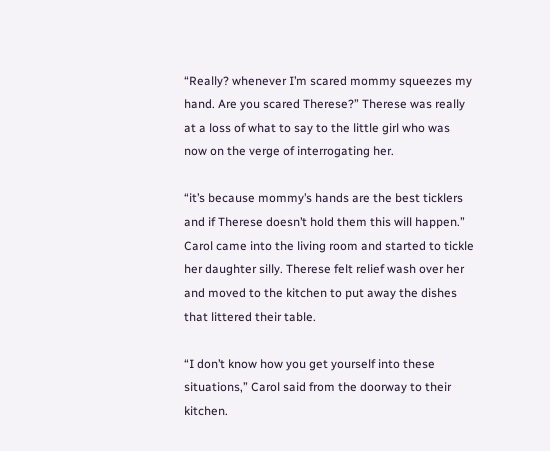“Really? whenever I’m scared mommy squeezes my hand. Are you scared Therese?” Therese was really at a loss of what to say to the little girl who was now on the verge of interrogating her.

“it’s because mommy’s hands are the best ticklers and if Therese doesn’t hold them this will happen.” Carol came into the living room and started to tickle her daughter silly. Therese felt relief wash over her and moved to the kitchen to put away the dishes that littered their table.

“I don’t know how you get yourself into these situations,” Carol said from the doorway to their kitchen.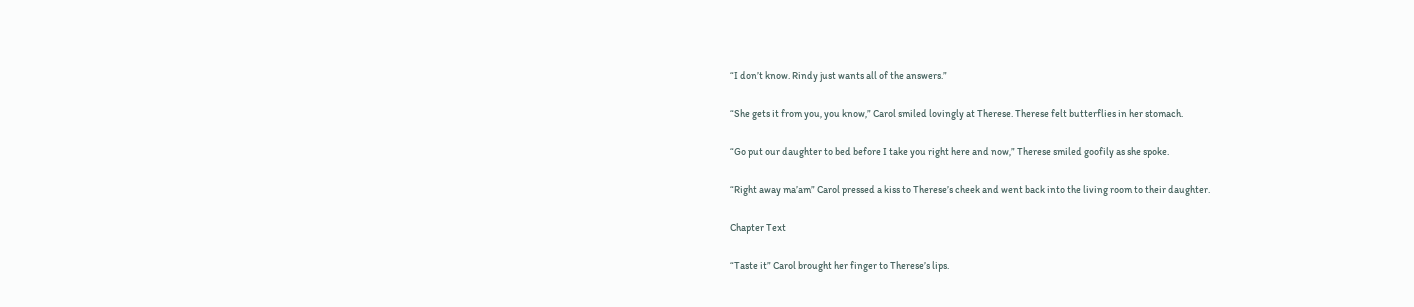“I don’t know. Rindy just wants all of the answers.”

“She gets it from you, you know,” Carol smiled lovingly at Therese. Therese felt butterflies in her stomach.

“Go put our daughter to bed before I take you right here and now,” Therese smiled goofily as she spoke.

“Right away ma’am” Carol pressed a kiss to Therese’s cheek and went back into the living room to their daughter.

Chapter Text

“Taste it” Carol brought her finger to Therese’s lips.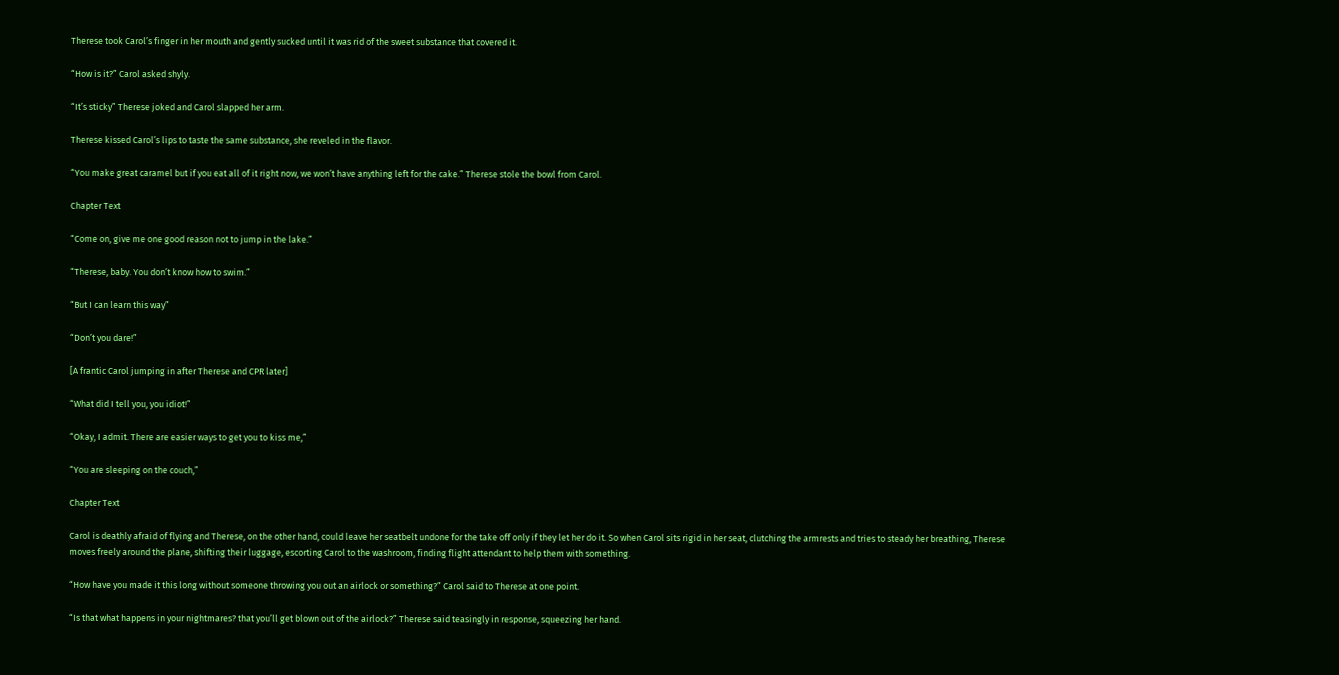Therese took Carol’s finger in her mouth and gently sucked until it was rid of the sweet substance that covered it.

“How is it?” Carol asked shyly.

“It’s sticky” Therese joked and Carol slapped her arm.

Therese kissed Carol’s lips to taste the same substance, she reveled in the flavor.

“You make great caramel but if you eat all of it right now, we won’t have anything left for the cake.” Therese stole the bowl from Carol.

Chapter Text

“Come on, give me one good reason not to jump in the lake.”

“Therese, baby. You don’t know how to swim.”

“But I can learn this way”

“Don’t you dare!”

[A frantic Carol jumping in after Therese and CPR later]

“What did I tell you, you idiot!”

“Okay, I admit. There are easier ways to get you to kiss me,”

“You are sleeping on the couch,”

Chapter Text

Carol is deathly afraid of flying and Therese, on the other hand, could leave her seatbelt undone for the take off only if they let her do it. So when Carol sits rigid in her seat, clutching the armrests and tries to steady her breathing, Therese moves freely around the plane, shifting their luggage, escorting Carol to the washroom, finding flight attendant to help them with something.

“How have you made it this long without someone throwing you out an airlock or something?” Carol said to Therese at one point.

“Is that what happens in your nightmares? that you’ll get blown out of the airlock?” Therese said teasingly in response, squeezing her hand.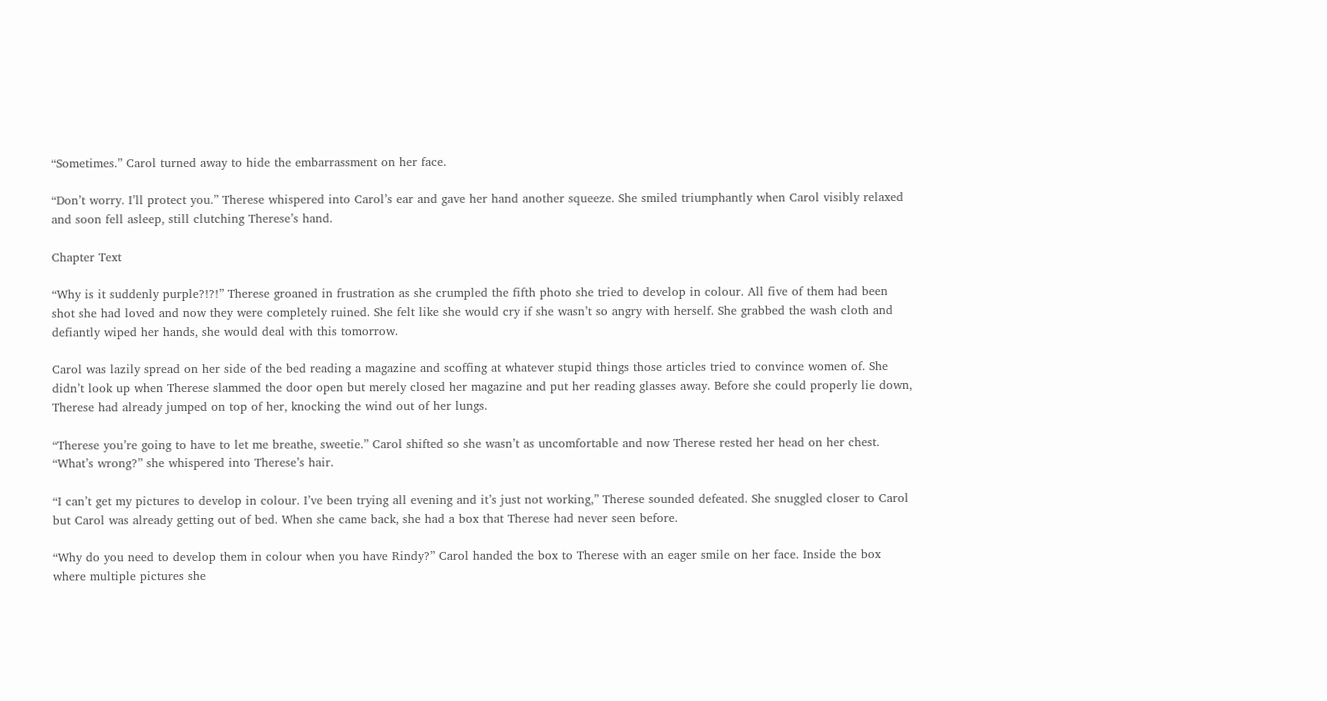“Sometimes.” Carol turned away to hide the embarrassment on her face.

“Don’t worry. I’ll protect you.” Therese whispered into Carol’s ear and gave her hand another squeeze. She smiled triumphantly when Carol visibly relaxed and soon fell asleep, still clutching Therese’s hand.

Chapter Text

“Why is it suddenly purple?!?!” Therese groaned in frustration as she crumpled the fifth photo she tried to develop in colour. All five of them had been shot she had loved and now they were completely ruined. She felt like she would cry if she wasn’t so angry with herself. She grabbed the wash cloth and defiantly wiped her hands, she would deal with this tomorrow.

Carol was lazily spread on her side of the bed reading a magazine and scoffing at whatever stupid things those articles tried to convince women of. She didn’t look up when Therese slammed the door open but merely closed her magazine and put her reading glasses away. Before she could properly lie down, Therese had already jumped on top of her, knocking the wind out of her lungs.

“Therese you’re going to have to let me breathe, sweetie.” Carol shifted so she wasn’t as uncomfortable and now Therese rested her head on her chest. “What’s wrong?” she whispered into Therese’s hair.

“I can’t get my pictures to develop in colour. I’ve been trying all evening and it’s just not working,” Therese sounded defeated. She snuggled closer to Carol but Carol was already getting out of bed. When she came back, she had a box that Therese had never seen before.

“Why do you need to develop them in colour when you have Rindy?” Carol handed the box to Therese with an eager smile on her face. Inside the box where multiple pictures she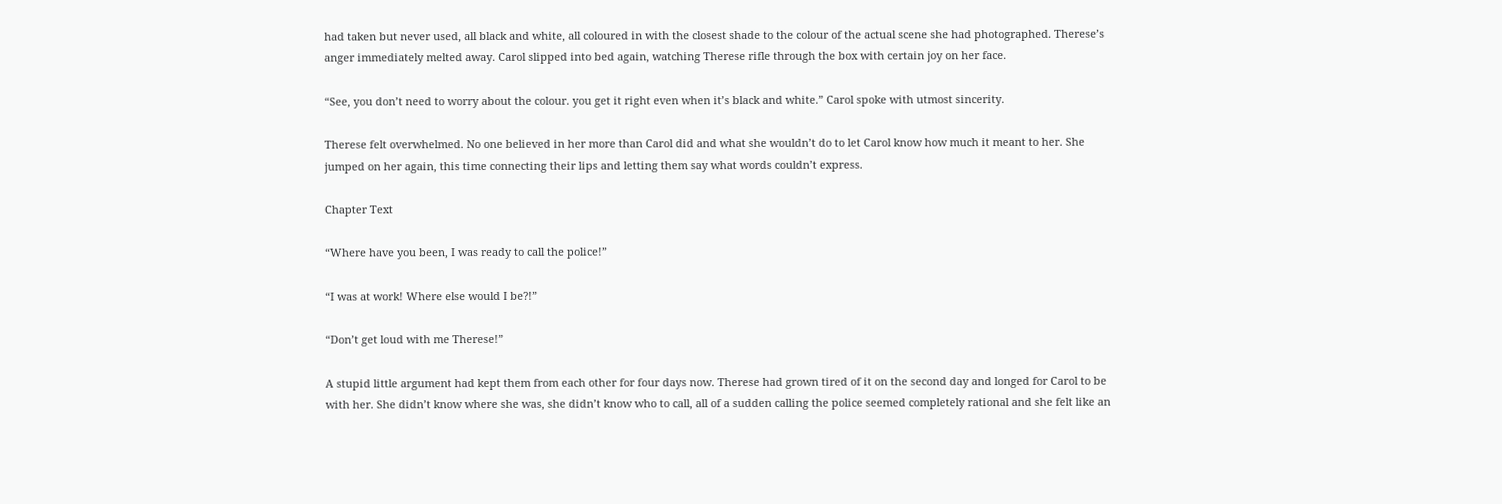had taken but never used, all black and white, all coloured in with the closest shade to the colour of the actual scene she had photographed. Therese’s anger immediately melted away. Carol slipped into bed again, watching Therese rifle through the box with certain joy on her face.

“See, you don’t need to worry about the colour. you get it right even when it’s black and white.” Carol spoke with utmost sincerity.

Therese felt overwhelmed. No one believed in her more than Carol did and what she wouldn’t do to let Carol know how much it meant to her. She jumped on her again, this time connecting their lips and letting them say what words couldn’t express.

Chapter Text

“Where have you been, I was ready to call the police!”

“I was at work! Where else would I be?!”

“Don’t get loud with me Therese!”

A stupid little argument had kept them from each other for four days now. Therese had grown tired of it on the second day and longed for Carol to be with her. She didn’t know where she was, she didn’t know who to call, all of a sudden calling the police seemed completely rational and she felt like an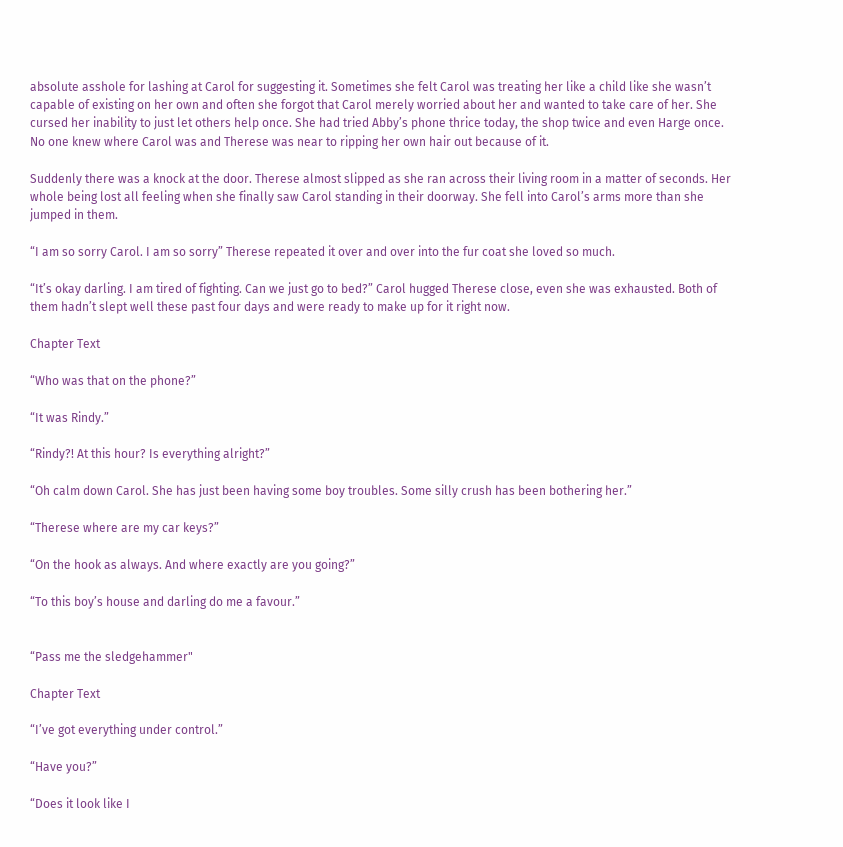absolute asshole for lashing at Carol for suggesting it. Sometimes she felt Carol was treating her like a child like she wasn’t capable of existing on her own and often she forgot that Carol merely worried about her and wanted to take care of her. She cursed her inability to just let others help once. She had tried Abby’s phone thrice today, the shop twice and even Harge once. No one knew where Carol was and Therese was near to ripping her own hair out because of it.

Suddenly there was a knock at the door. Therese almost slipped as she ran across their living room in a matter of seconds. Her whole being lost all feeling when she finally saw Carol standing in their doorway. She fell into Carol’s arms more than she jumped in them.

“I am so sorry Carol. I am so sorry” Therese repeated it over and over into the fur coat she loved so much.

“It’s okay darling. I am tired of fighting. Can we just go to bed?” Carol hugged Therese close, even she was exhausted. Both of them hadn’t slept well these past four days and were ready to make up for it right now.

Chapter Text

“Who was that on the phone?”

“It was Rindy.”

“Rindy?! At this hour? Is everything alright?”

“Oh calm down Carol. She has just been having some boy troubles. Some silly crush has been bothering her.”

“Therese where are my car keys?”

“On the hook as always. And where exactly are you going?”

“To this boy’s house and darling do me a favour.”


“Pass me the sledgehammer"

Chapter Text

“I’ve got everything under control.”

“Have you?”

“Does it look like I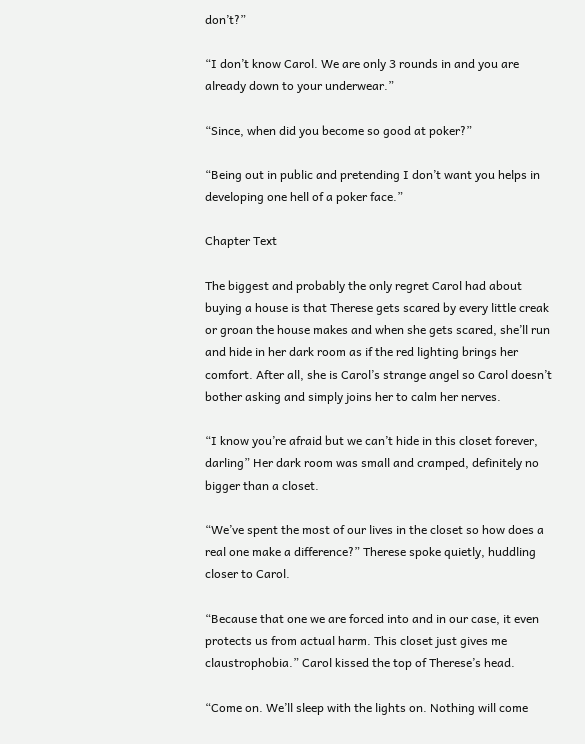don’t?”

“I don’t know Carol. We are only 3 rounds in and you are already down to your underwear.”

“Since, when did you become so good at poker?”

“Being out in public and pretending I don’t want you helps in developing one hell of a poker face.”

Chapter Text

The biggest and probably the only regret Carol had about buying a house is that Therese gets scared by every little creak or groan the house makes and when she gets scared, she’ll run and hide in her dark room as if the red lighting brings her comfort. After all, she is Carol’s strange angel so Carol doesn’t bother asking and simply joins her to calm her nerves.

“I know you’re afraid but we can’t hide in this closet forever, darling” Her dark room was small and cramped, definitely no bigger than a closet.

“We’ve spent the most of our lives in the closet so how does a real one make a difference?” Therese spoke quietly, huddling closer to Carol.

“Because that one we are forced into and in our case, it even protects us from actual harm. This closet just gives me claustrophobia.” Carol kissed the top of Therese’s head.

“Come on. We’ll sleep with the lights on. Nothing will come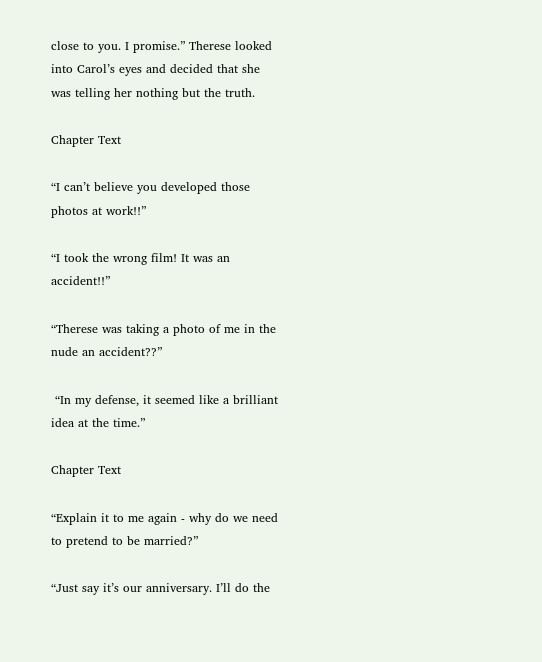close to you. I promise.” Therese looked into Carol’s eyes and decided that she was telling her nothing but the truth.

Chapter Text

“I can’t believe you developed those photos at work!!”

“I took the wrong film! It was an accident!!”

“Therese was taking a photo of me in the nude an accident??”

 “In my defense, it seemed like a brilliant idea at the time.”

Chapter Text

“Explain it to me again - why do we need to pretend to be married?”

“Just say it’s our anniversary. I’ll do the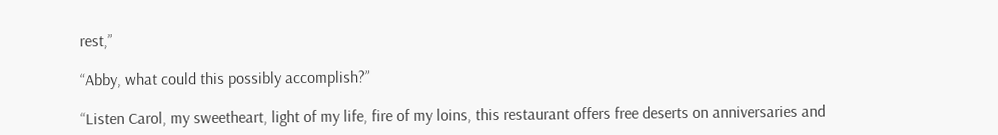rest,”

“Abby, what could this possibly accomplish?”

“Listen Carol, my sweetheart, light of my life, fire of my loins, this restaurant offers free deserts on anniversaries and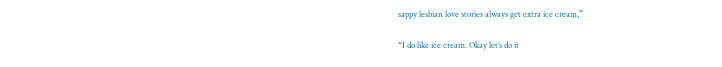sappy lesbian love stories always get extra ice cream,”

“I do like ice cream. Okay let’s do it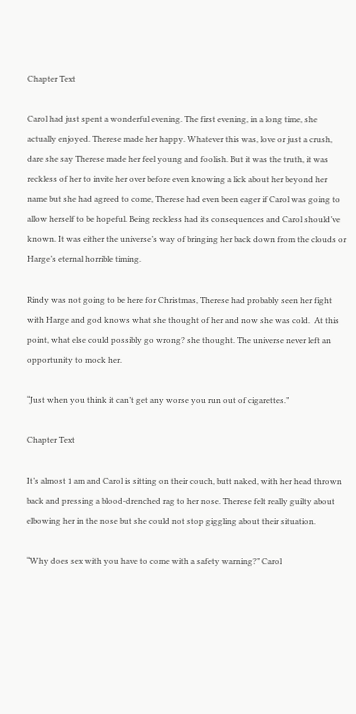Chapter Text

Carol had just spent a wonderful evening. The first evening, in a long time, she actually enjoyed. Therese made her happy. Whatever this was, love or just a crush, dare she say Therese made her feel young and foolish. But it was the truth, it was reckless of her to invite her over before even knowing a lick about her beyond her name but she had agreed to come, Therese had even been eager if Carol was going to allow herself to be hopeful. Being reckless had its consequences and Carol should’ve known. It was either the universe’s way of bringing her back down from the clouds or Harge’s eternal horrible timing.

Rindy was not going to be here for Christmas, Therese had probably seen her fight with Harge and god knows what she thought of her and now she was cold.  At this point, what else could possibly go wrong? she thought. The universe never left an opportunity to mock her.

“Just when you think it can’t get any worse you run out of cigarettes.”

Chapter Text

It’s almost 1 am and Carol is sitting on their couch, butt naked, with her head thrown back and pressing a blood-drenched rag to her nose. Therese felt really guilty about elbowing her in the nose but she could not stop giggling about their situation.

“Why does sex with you have to come with a safety warning?” Carol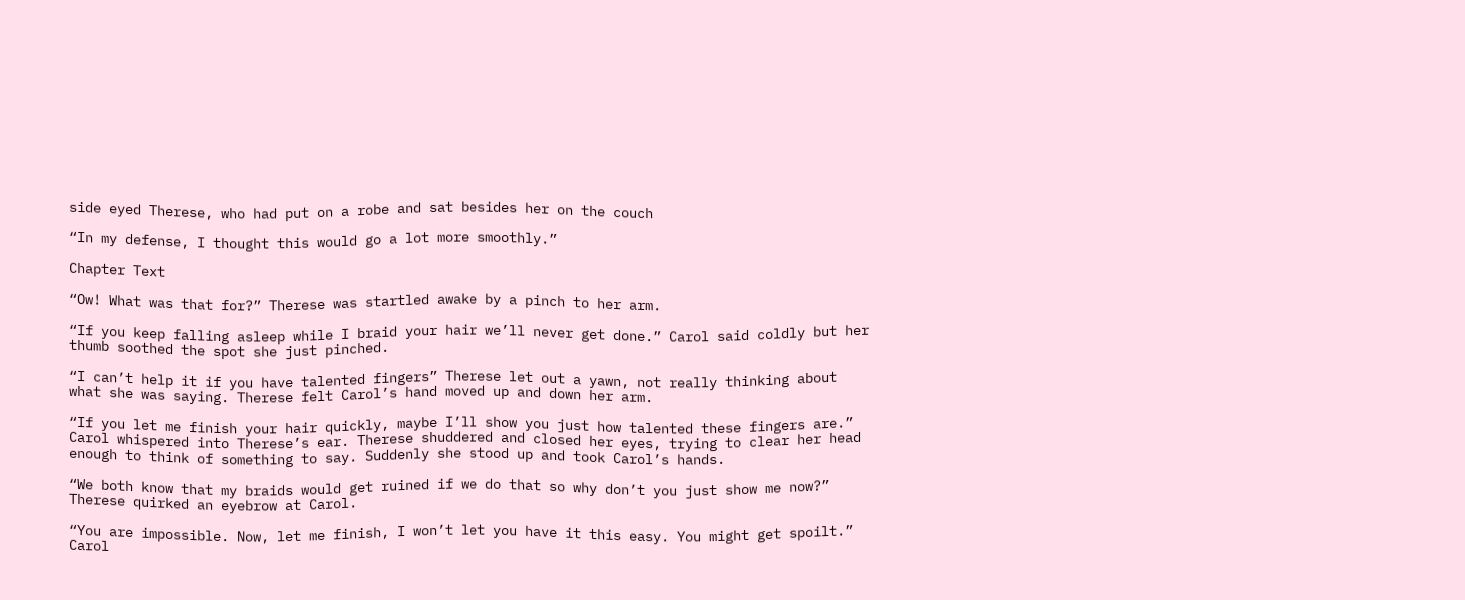side eyed Therese, who had put on a robe and sat besides her on the couch

“In my defense, I thought this would go a lot more smoothly.”

Chapter Text

“Ow! What was that for?” Therese was startled awake by a pinch to her arm.

“If you keep falling asleep while I braid your hair we’ll never get done.” Carol said coldly but her thumb soothed the spot she just pinched.

“I can’t help it if you have talented fingers” Therese let out a yawn, not really thinking about what she was saying. Therese felt Carol’s hand moved up and down her arm.

“If you let me finish your hair quickly, maybe I’ll show you just how talented these fingers are.” Carol whispered into Therese’s ear. Therese shuddered and closed her eyes, trying to clear her head enough to think of something to say. Suddenly she stood up and took Carol’s hands.

“We both know that my braids would get ruined if we do that so why don’t you just show me now?” Therese quirked an eyebrow at Carol.

“You are impossible. Now, let me finish, I won’t let you have it this easy. You might get spoilt.” Carol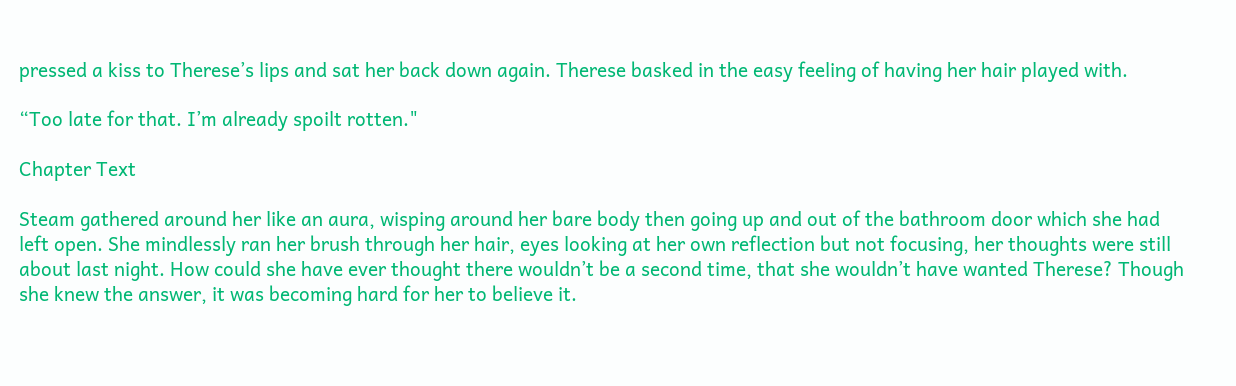pressed a kiss to Therese’s lips and sat her back down again. Therese basked in the easy feeling of having her hair played with.

“Too late for that. I’m already spoilt rotten."

Chapter Text

Steam gathered around her like an aura, wisping around her bare body then going up and out of the bathroom door which she had left open. She mindlessly ran her brush through her hair, eyes looking at her own reflection but not focusing, her thoughts were still about last night. How could she have ever thought there wouldn’t be a second time, that she wouldn’t have wanted Therese? Though she knew the answer, it was becoming hard for her to believe it.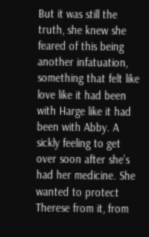But it was still the truth, she knew she feared of this being another infatuation, something that felt like love like it had been with Harge like it had been with Abby. A sickly feeling to get over soon after she’s had her medicine. She wanted to protect Therese from it, from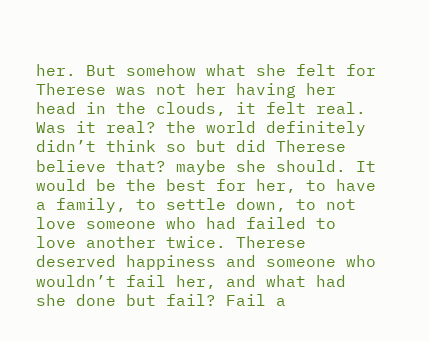her. But somehow what she felt for Therese was not her having her head in the clouds, it felt real. Was it real? the world definitely didn’t think so but did Therese believe that? maybe she should. It would be the best for her, to have a family, to settle down, to not love someone who had failed to love another twice. Therese deserved happiness and someone who wouldn’t fail her, and what had she done but fail? Fail a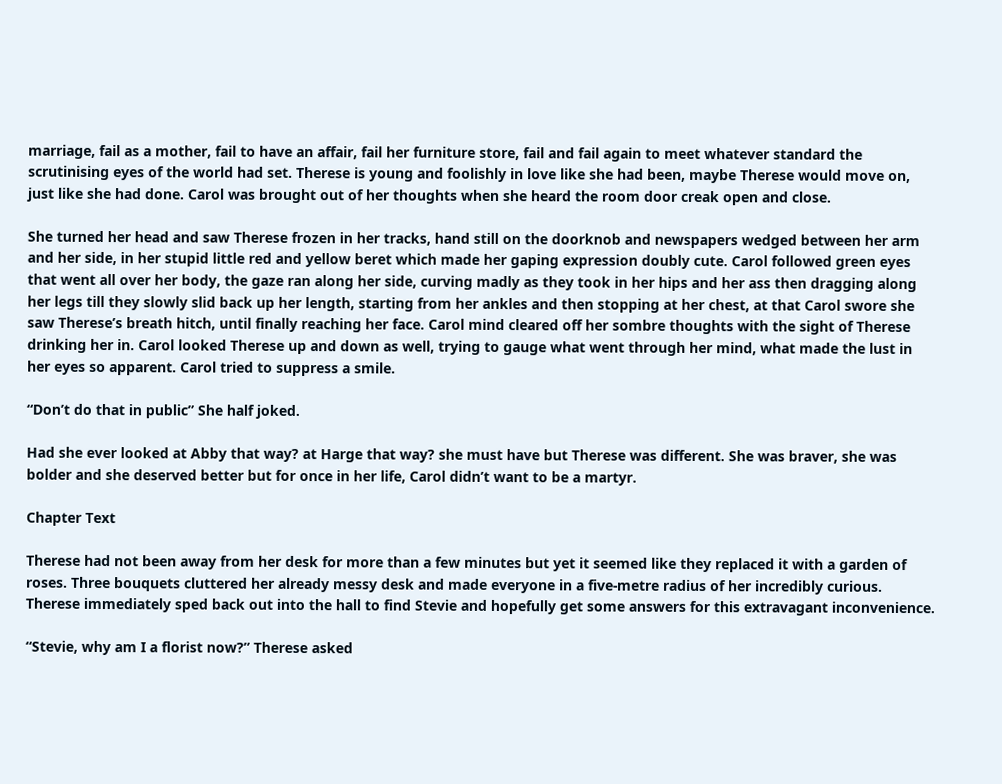marriage, fail as a mother, fail to have an affair, fail her furniture store, fail and fail again to meet whatever standard the scrutinising eyes of the world had set. Therese is young and foolishly in love like she had been, maybe Therese would move on, just like she had done. Carol was brought out of her thoughts when she heard the room door creak open and close.

She turned her head and saw Therese frozen in her tracks, hand still on the doorknob and newspapers wedged between her arm and her side, in her stupid little red and yellow beret which made her gaping expression doubly cute. Carol followed green eyes that went all over her body, the gaze ran along her side, curving madly as they took in her hips and her ass then dragging along her legs till they slowly slid back up her length, starting from her ankles and then stopping at her chest, at that Carol swore she saw Therese’s breath hitch, until finally reaching her face. Carol mind cleared off her sombre thoughts with the sight of Therese drinking her in. Carol looked Therese up and down as well, trying to gauge what went through her mind, what made the lust in her eyes so apparent. Carol tried to suppress a smile.

“Don’t do that in public” She half joked.

Had she ever looked at Abby that way? at Harge that way? she must have but Therese was different. She was braver, she was bolder and she deserved better but for once in her life, Carol didn’t want to be a martyr.

Chapter Text

Therese had not been away from her desk for more than a few minutes but yet it seemed like they replaced it with a garden of roses. Three bouquets cluttered her already messy desk and made everyone in a five-metre radius of her incredibly curious. Therese immediately sped back out into the hall to find Stevie and hopefully get some answers for this extravagant inconvenience.

“Stevie, why am I a florist now?” Therese asked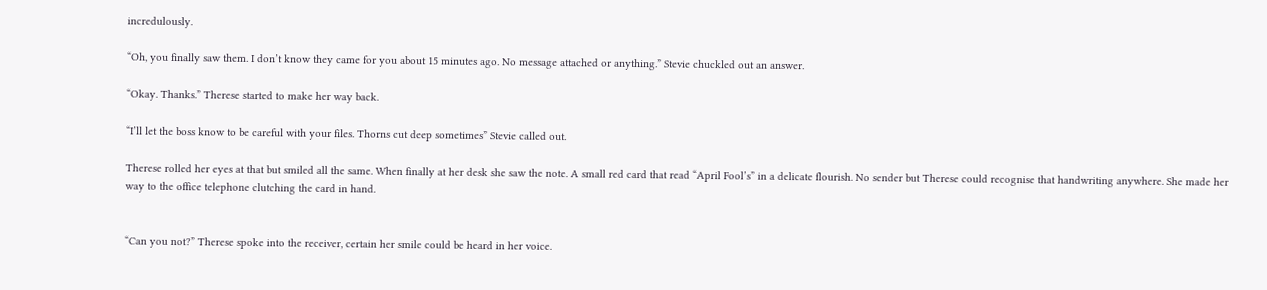incredulously.

“Oh, you finally saw them. I don’t know they came for you about 15 minutes ago. No message attached or anything.” Stevie chuckled out an answer.

“Okay. Thanks.” Therese started to make her way back.

“I’ll let the boss know to be careful with your files. Thorns cut deep sometimes” Stevie called out.

Therese rolled her eyes at that but smiled all the same. When finally at her desk she saw the note. A small red card that read “April Fool’s” in a delicate flourish. No sender but Therese could recognise that handwriting anywhere. She made her way to the office telephone clutching the card in hand.


“Can you not?” Therese spoke into the receiver, certain her smile could be heard in her voice.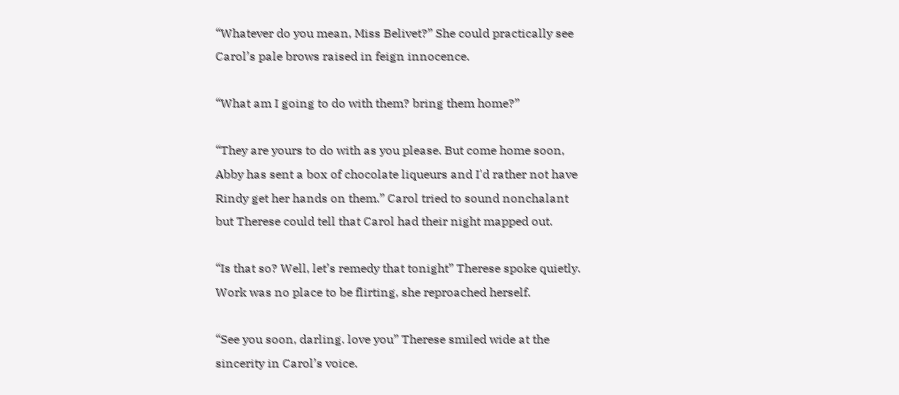“Whatever do you mean, Miss Belivet?” She could practically see Carol’s pale brows raised in feign innocence.

“What am I going to do with them? bring them home?”

“They are yours to do with as you please. But come home soon, Abby has sent a box of chocolate liqueurs and I'd rather not have Rindy get her hands on them.” Carol tried to sound nonchalant but Therese could tell that Carol had their night mapped out.

“Is that so? Well, let’s remedy that tonight” Therese spoke quietly. Work was no place to be flirting, she reproached herself.

“See you soon, darling. love you” Therese smiled wide at the sincerity in Carol’s voice.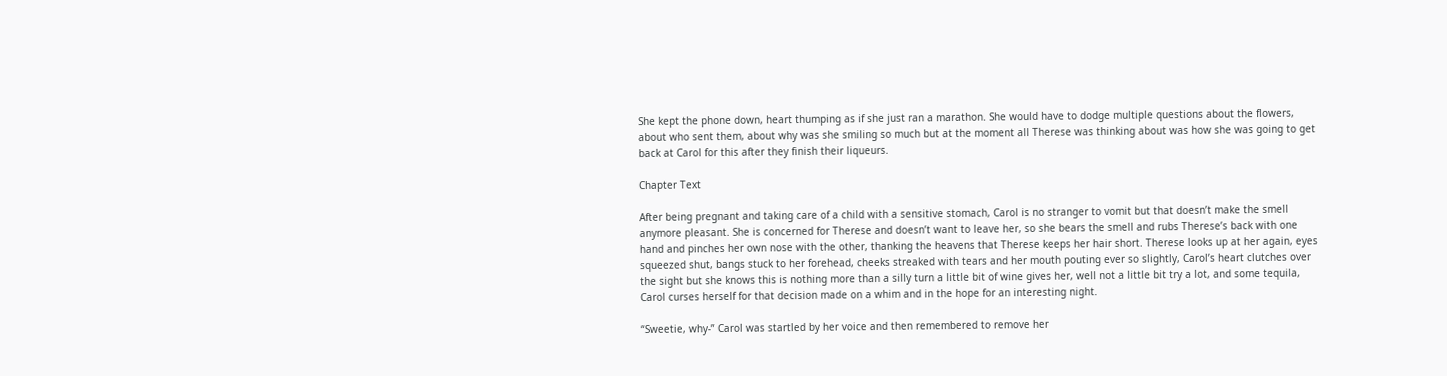She kept the phone down, heart thumping as if she just ran a marathon. She would have to dodge multiple questions about the flowers, about who sent them, about why was she smiling so much but at the moment all Therese was thinking about was how she was going to get back at Carol for this after they finish their liqueurs.

Chapter Text

After being pregnant and taking care of a child with a sensitive stomach, Carol is no stranger to vomit but that doesn’t make the smell anymore pleasant. She is concerned for Therese and doesn’t want to leave her, so she bears the smell and rubs Therese’s back with one hand and pinches her own nose with the other, thanking the heavens that Therese keeps her hair short. Therese looks up at her again, eyes squeezed shut, bangs stuck to her forehead, cheeks streaked with tears and her mouth pouting ever so slightly, Carol’s heart clutches over the sight but she knows this is nothing more than a silly turn a little bit of wine gives her, well not a little bit try a lot, and some tequila, Carol curses herself for that decision made on a whim and in the hope for an interesting night.

“Sweetie, why-” Carol was startled by her voice and then remembered to remove her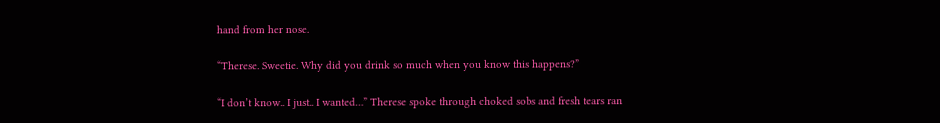hand from her nose.

“Therese. Sweetie. Why did you drink so much when you know this happens?”

“I don’t know.. I just.. I wanted…” Therese spoke through choked sobs and fresh tears ran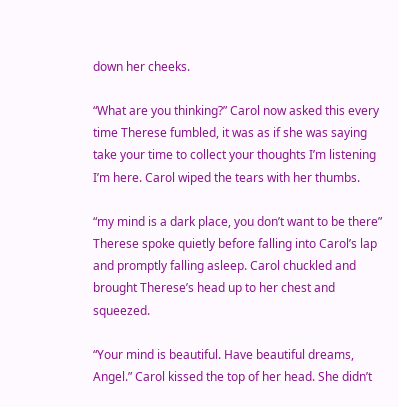down her cheeks.

“What are you thinking?” Carol now asked this every time Therese fumbled, it was as if she was saying take your time to collect your thoughts I’m listening I’m here. Carol wiped the tears with her thumbs.

“my mind is a dark place, you don’t want to be there” Therese spoke quietly before falling into Carol’s lap and promptly falling asleep. Carol chuckled and brought Therese’s head up to her chest and squeezed.

“Your mind is beautiful. Have beautiful dreams, Angel.” Carol kissed the top of her head. She didn’t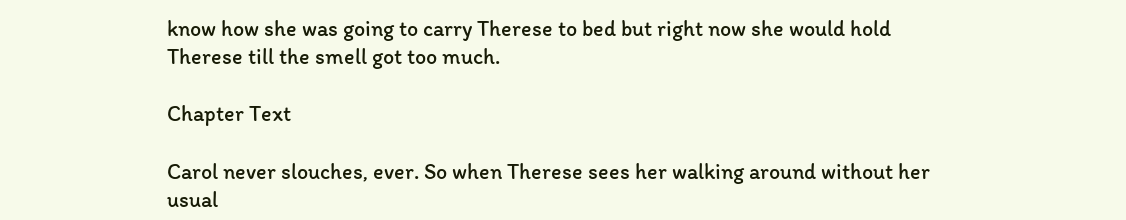know how she was going to carry Therese to bed but right now she would hold Therese till the smell got too much.

Chapter Text

Carol never slouches, ever. So when Therese sees her walking around without her usual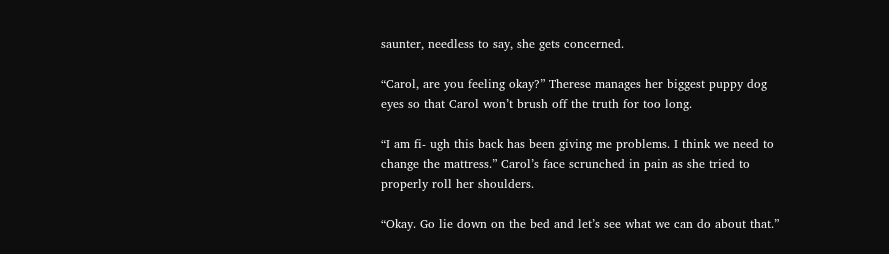saunter, needless to say, she gets concerned.

“Carol, are you feeling okay?” Therese manages her biggest puppy dog eyes so that Carol won’t brush off the truth for too long.

“I am fi- ugh this back has been giving me problems. I think we need to change the mattress.” Carol’s face scrunched in pain as she tried to properly roll her shoulders.

“Okay. Go lie down on the bed and let’s see what we can do about that.”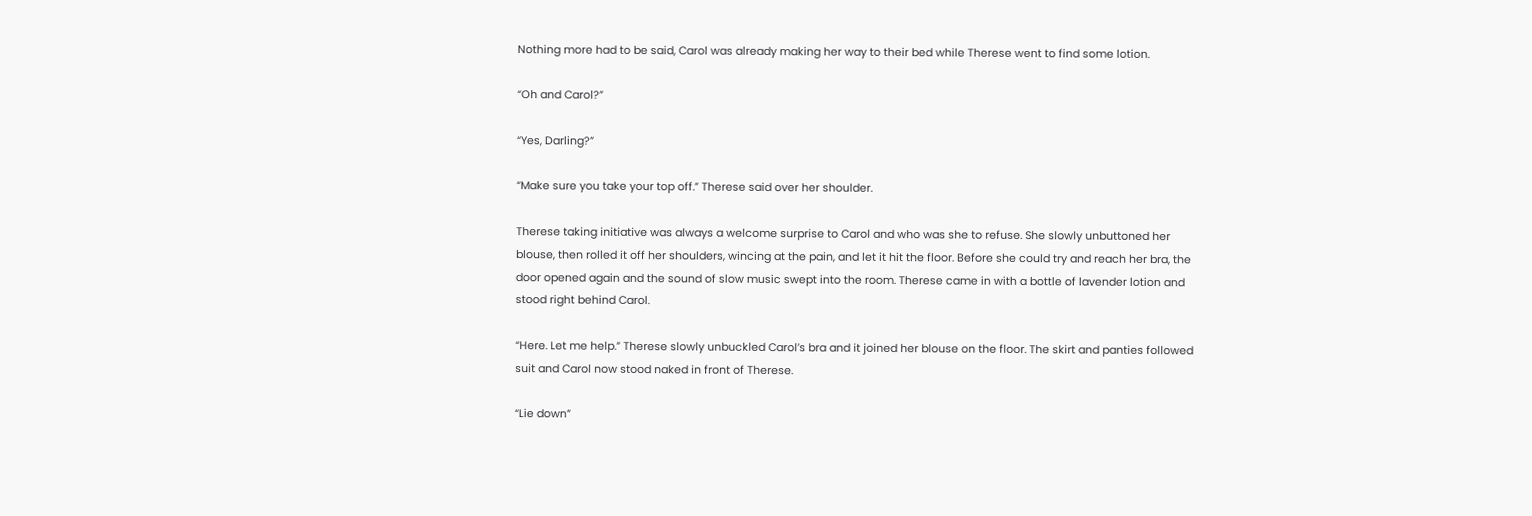Nothing more had to be said, Carol was already making her way to their bed while Therese went to find some lotion.

“Oh and Carol?”

“Yes, Darling?”

“Make sure you take your top off.” Therese said over her shoulder.

Therese taking initiative was always a welcome surprise to Carol and who was she to refuse. She slowly unbuttoned her blouse, then rolled it off her shoulders, wincing at the pain, and let it hit the floor. Before she could try and reach her bra, the door opened again and the sound of slow music swept into the room. Therese came in with a bottle of lavender lotion and stood right behind Carol.

“Here. Let me help.” Therese slowly unbuckled Carol’s bra and it joined her blouse on the floor. The skirt and panties followed suit and Carol now stood naked in front of Therese.

“Lie down”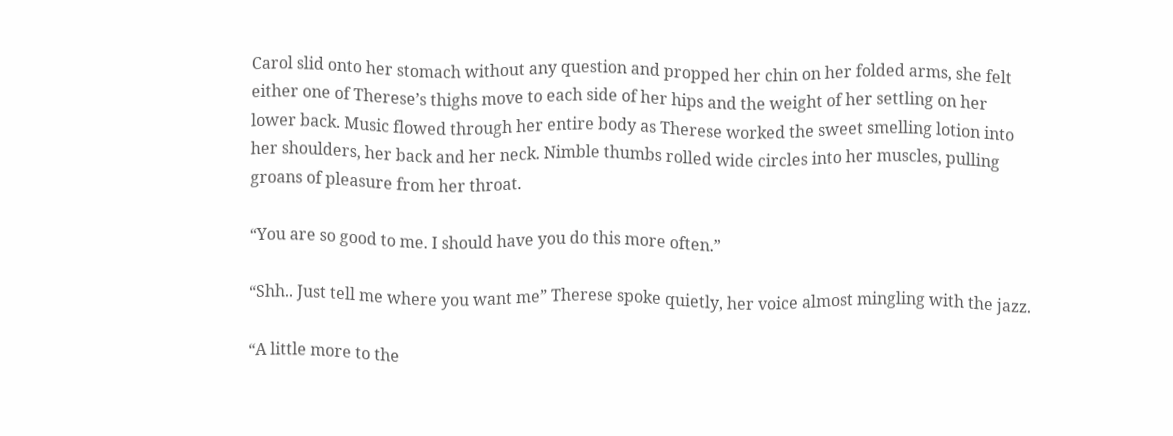Carol slid onto her stomach without any question and propped her chin on her folded arms, she felt either one of Therese’s thighs move to each side of her hips and the weight of her settling on her lower back. Music flowed through her entire body as Therese worked the sweet smelling lotion into her shoulders, her back and her neck. Nimble thumbs rolled wide circles into her muscles, pulling groans of pleasure from her throat.

“You are so good to me. I should have you do this more often.”

“Shh.. Just tell me where you want me” Therese spoke quietly, her voice almost mingling with the jazz.

“A little more to the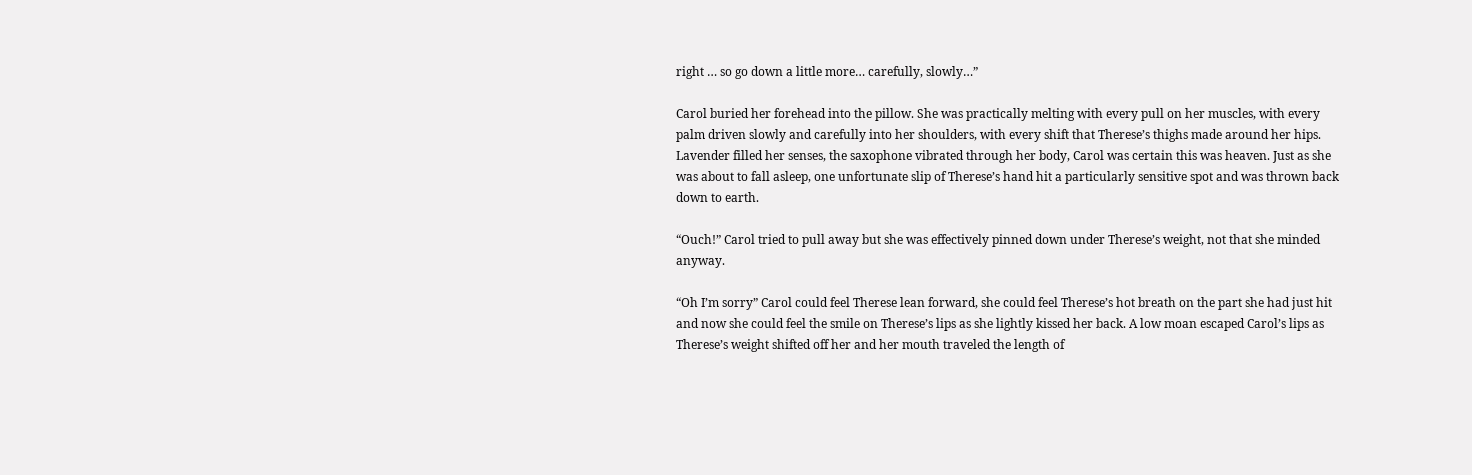right … so go down a little more… carefully, slowly…”

Carol buried her forehead into the pillow. She was practically melting with every pull on her muscles, with every palm driven slowly and carefully into her shoulders, with every shift that Therese’s thighs made around her hips. Lavender filled her senses, the saxophone vibrated through her body, Carol was certain this was heaven. Just as she was about to fall asleep, one unfortunate slip of Therese’s hand hit a particularly sensitive spot and was thrown back down to earth.

“Ouch!” Carol tried to pull away but she was effectively pinned down under Therese’s weight, not that she minded anyway.

“Oh I’m sorry” Carol could feel Therese lean forward, she could feel Therese’s hot breath on the part she had just hit and now she could feel the smile on Therese’s lips as she lightly kissed her back. A low moan escaped Carol’s lips as Therese’s weight shifted off her and her mouth traveled the length of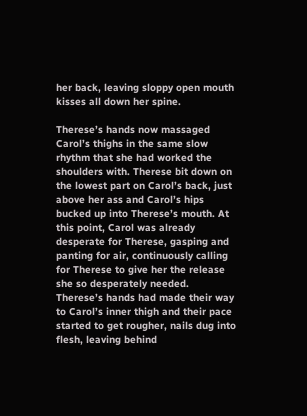her back, leaving sloppy open mouth kisses all down her spine.

Therese’s hands now massaged Carol’s thighs in the same slow rhythm that she had worked the shoulders with. Therese bit down on the lowest part on Carol’s back, just above her ass and Carol’s hips bucked up into Therese’s mouth. At this point, Carol was already desperate for Therese, gasping and panting for air, continuously calling for Therese to give her the release she so desperately needed. Therese’s hands had made their way to Carol’s inner thigh and their pace started to get rougher, nails dug into flesh, leaving behind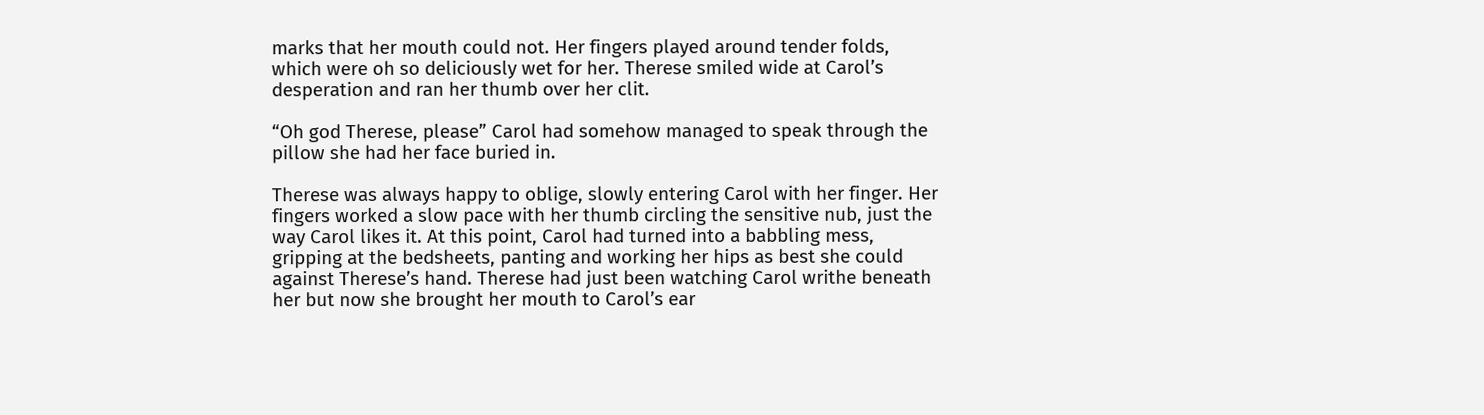marks that her mouth could not. Her fingers played around tender folds, which were oh so deliciously wet for her. Therese smiled wide at Carol’s desperation and ran her thumb over her clit.

“Oh god Therese, please” Carol had somehow managed to speak through the pillow she had her face buried in.

Therese was always happy to oblige, slowly entering Carol with her finger. Her fingers worked a slow pace with her thumb circling the sensitive nub, just the way Carol likes it. At this point, Carol had turned into a babbling mess, gripping at the bedsheets, panting and working her hips as best she could against Therese’s hand. Therese had just been watching Carol writhe beneath her but now she brought her mouth to Carol’s ear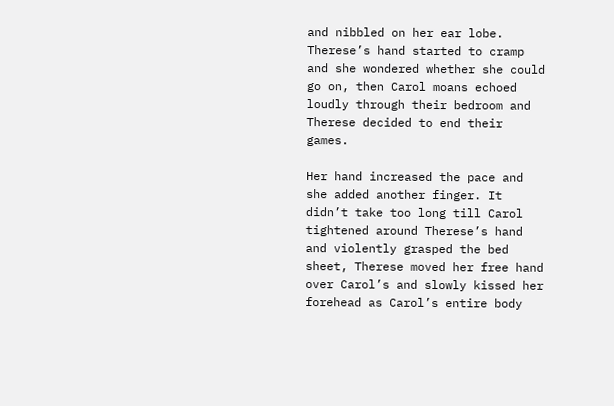and nibbled on her ear lobe. Therese’s hand started to cramp and she wondered whether she could go on, then Carol moans echoed loudly through their bedroom and Therese decided to end their games.

Her hand increased the pace and she added another finger. It didn’t take too long till Carol tightened around Therese’s hand and violently grasped the bed sheet, Therese moved her free hand over Carol’s and slowly kissed her forehead as Carol’s entire body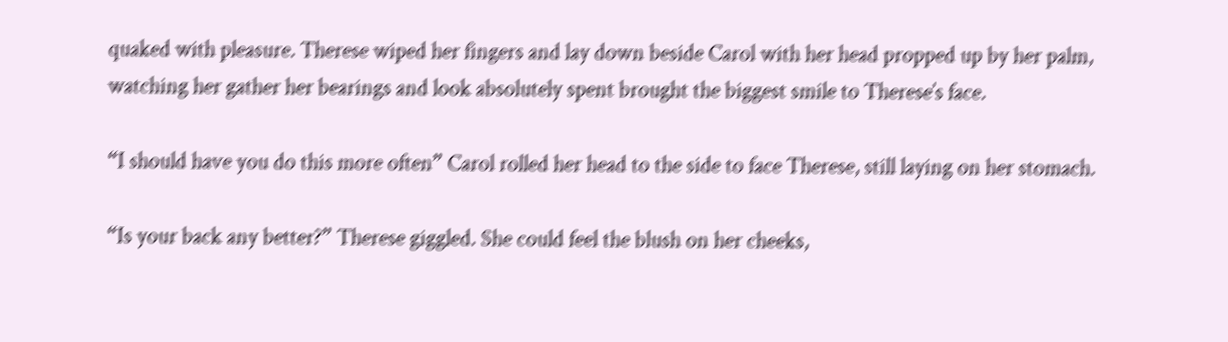quaked with pleasure. Therese wiped her fingers and lay down beside Carol with her head propped up by her palm, watching her gather her bearings and look absolutely spent brought the biggest smile to Therese’s face.

“I should have you do this more often” Carol rolled her head to the side to face Therese, still laying on her stomach.

“Is your back any better?” Therese giggled. She could feel the blush on her cheeks,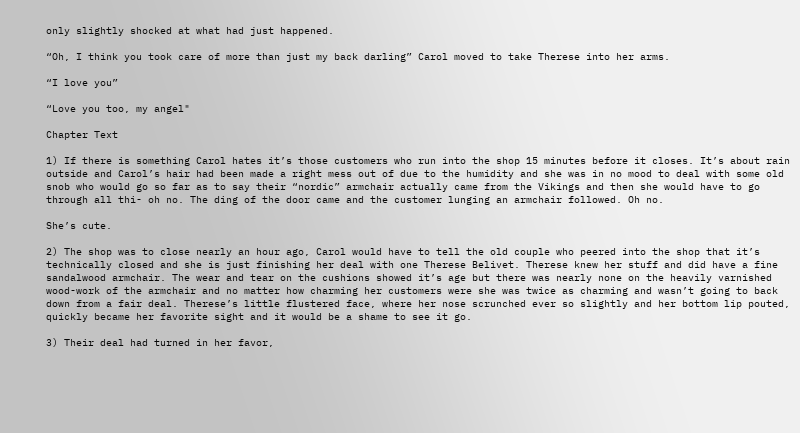only slightly shocked at what had just happened.

“Oh, I think you took care of more than just my back darling” Carol moved to take Therese into her arms.

“I love you”

“Love you too, my angel"

Chapter Text

1) If there is something Carol hates it’s those customers who run into the shop 15 minutes before it closes. It’s about rain outside and Carol’s hair had been made a right mess out of due to the humidity and she was in no mood to deal with some old snob who would go so far as to say their “nordic” armchair actually came from the Vikings and then she would have to go through all thi- oh no. The ding of the door came and the customer lunging an armchair followed. Oh no.

She’s cute.

2) The shop was to close nearly an hour ago, Carol would have to tell the old couple who peered into the shop that it’s technically closed and she is just finishing her deal with one Therese Belivet. Therese knew her stuff and did have a fine sandalwood armchair. The wear and tear on the cushions showed it’s age but there was nearly none on the heavily varnished wood-work of the armchair and no matter how charming her customers were she was twice as charming and wasn’t going to back down from a fair deal. Therese’s little flustered face, where her nose scrunched ever so slightly and her bottom lip pouted, quickly became her favorite sight and it would be a shame to see it go.

3) Their deal had turned in her favor,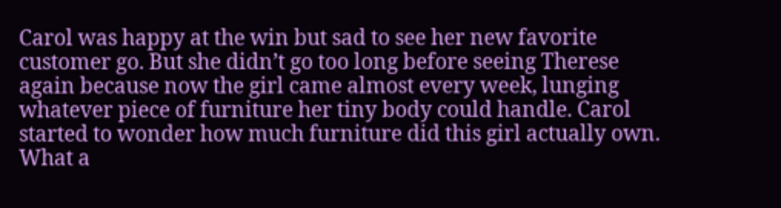Carol was happy at the win but sad to see her new favorite customer go. But she didn’t go too long before seeing Therese again because now the girl came almost every week, lunging whatever piece of furniture her tiny body could handle. Carol started to wonder how much furniture did this girl actually own. What a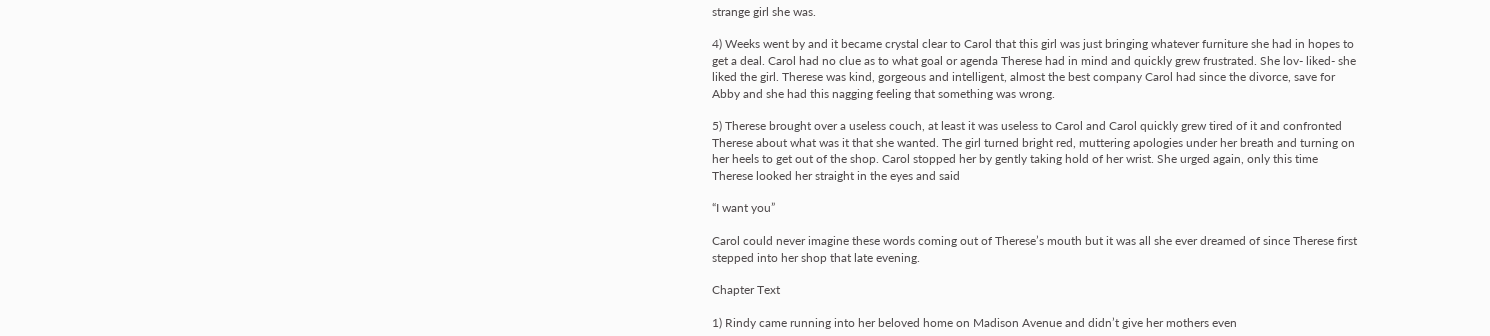strange girl she was.

4) Weeks went by and it became crystal clear to Carol that this girl was just bringing whatever furniture she had in hopes to get a deal. Carol had no clue as to what goal or agenda Therese had in mind and quickly grew frustrated. She lov- liked- she liked the girl. Therese was kind, gorgeous and intelligent, almost the best company Carol had since the divorce, save for Abby and she had this nagging feeling that something was wrong.

5) Therese brought over a useless couch, at least it was useless to Carol and Carol quickly grew tired of it and confronted Therese about what was it that she wanted. The girl turned bright red, muttering apologies under her breath and turning on her heels to get out of the shop. Carol stopped her by gently taking hold of her wrist. She urged again, only this time Therese looked her straight in the eyes and said

“I want you”

Carol could never imagine these words coming out of Therese’s mouth but it was all she ever dreamed of since Therese first stepped into her shop that late evening.

Chapter Text

1) Rindy came running into her beloved home on Madison Avenue and didn’t give her mothers even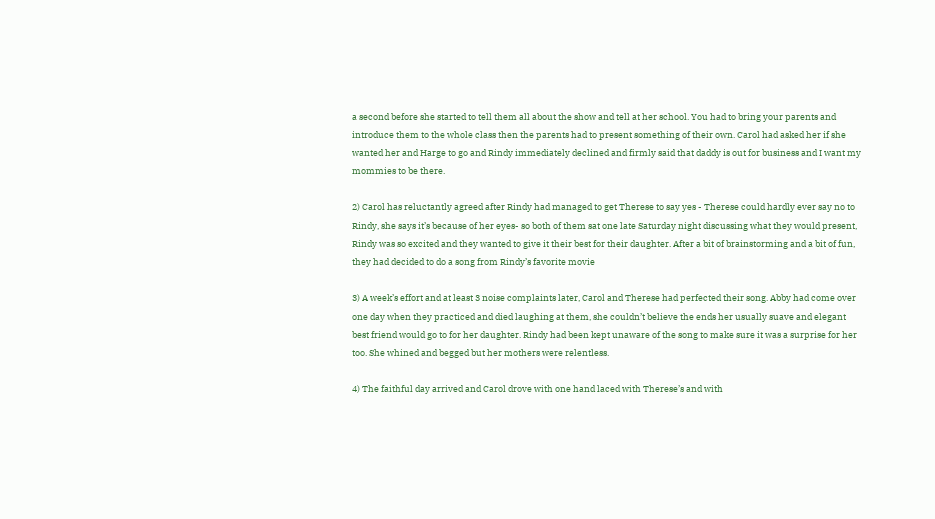a second before she started to tell them all about the show and tell at her school. You had to bring your parents and introduce them to the whole class then the parents had to present something of their own. Carol had asked her if she wanted her and Harge to go and Rindy immediately declined and firmly said that daddy is out for business and I want my mommies to be there.

2) Carol has reluctantly agreed after Rindy had managed to get Therese to say yes - Therese could hardly ever say no to Rindy, she says it’s because of her eyes- so both of them sat one late Saturday night discussing what they would present, Rindy was so excited and they wanted to give it their best for their daughter. After a bit of brainstorming and a bit of fun, they had decided to do a song from Rindy’s favorite movie

3) A week’s effort and at least 3 noise complaints later, Carol and Therese had perfected their song. Abby had come over one day when they practiced and died laughing at them, she couldn’t believe the ends her usually suave and elegant best friend would go to for her daughter. Rindy had been kept unaware of the song to make sure it was a surprise for her too. She whined and begged but her mothers were relentless.

4) The faithful day arrived and Carol drove with one hand laced with Therese’s and with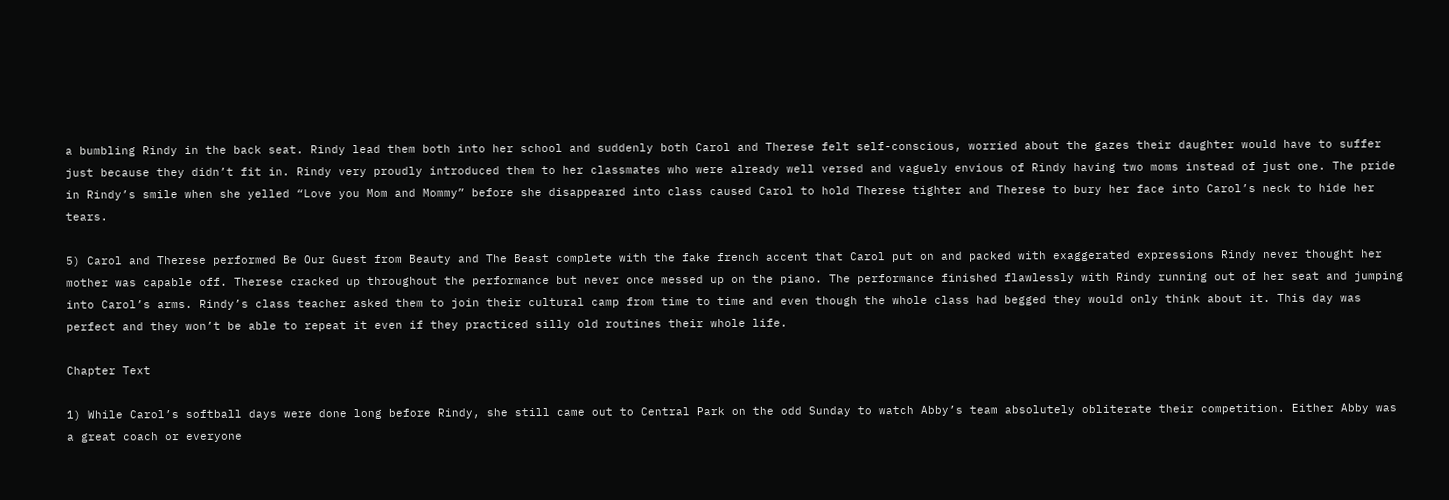a bumbling Rindy in the back seat. Rindy lead them both into her school and suddenly both Carol and Therese felt self-conscious, worried about the gazes their daughter would have to suffer just because they didn’t fit in. Rindy very proudly introduced them to her classmates who were already well versed and vaguely envious of Rindy having two moms instead of just one. The pride in Rindy’s smile when she yelled “Love you Mom and Mommy” before she disappeared into class caused Carol to hold Therese tighter and Therese to bury her face into Carol’s neck to hide her tears.

5) Carol and Therese performed Be Our Guest from Beauty and The Beast complete with the fake french accent that Carol put on and packed with exaggerated expressions Rindy never thought her mother was capable off. Therese cracked up throughout the performance but never once messed up on the piano. The performance finished flawlessly with Rindy running out of her seat and jumping into Carol’s arms. Rindy’s class teacher asked them to join their cultural camp from time to time and even though the whole class had begged they would only think about it. This day was perfect and they won’t be able to repeat it even if they practiced silly old routines their whole life.

Chapter Text

1) While Carol’s softball days were done long before Rindy, she still came out to Central Park on the odd Sunday to watch Abby’s team absolutely obliterate their competition. Either Abby was a great coach or everyone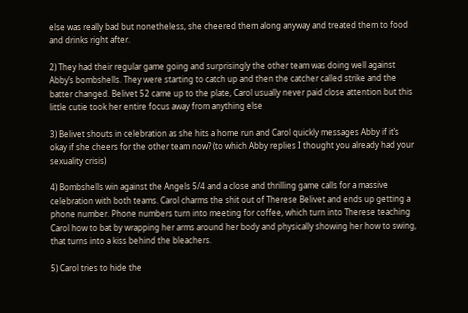else was really bad but nonetheless, she cheered them along anyway and treated them to food and drinks right after.

2) They had their regular game going and surprisingly the other team was doing well against Abby’s bombshells. They were starting to catch up and then the catcher called strike and the batter changed. Belivet 52 came up to the plate, Carol usually never paid close attention but this little cutie took her entire focus away from anything else

3) Belivet shouts in celebration as she hits a home run and Carol quickly messages Abby if it’s okay if she cheers for the other team now? (to which Abby replies I thought you already had your sexuality crisis)

4) Bombshells win against the Angels 5/4 and a close and thrilling game calls for a massive celebration with both teams. Carol charms the shit out of Therese Belivet and ends up getting a phone number. Phone numbers turn into meeting for coffee, which turn into Therese teaching Carol how to bat by wrapping her arms around her body and physically showing her how to swing, that turns into a kiss behind the bleachers.

5) Carol tries to hide the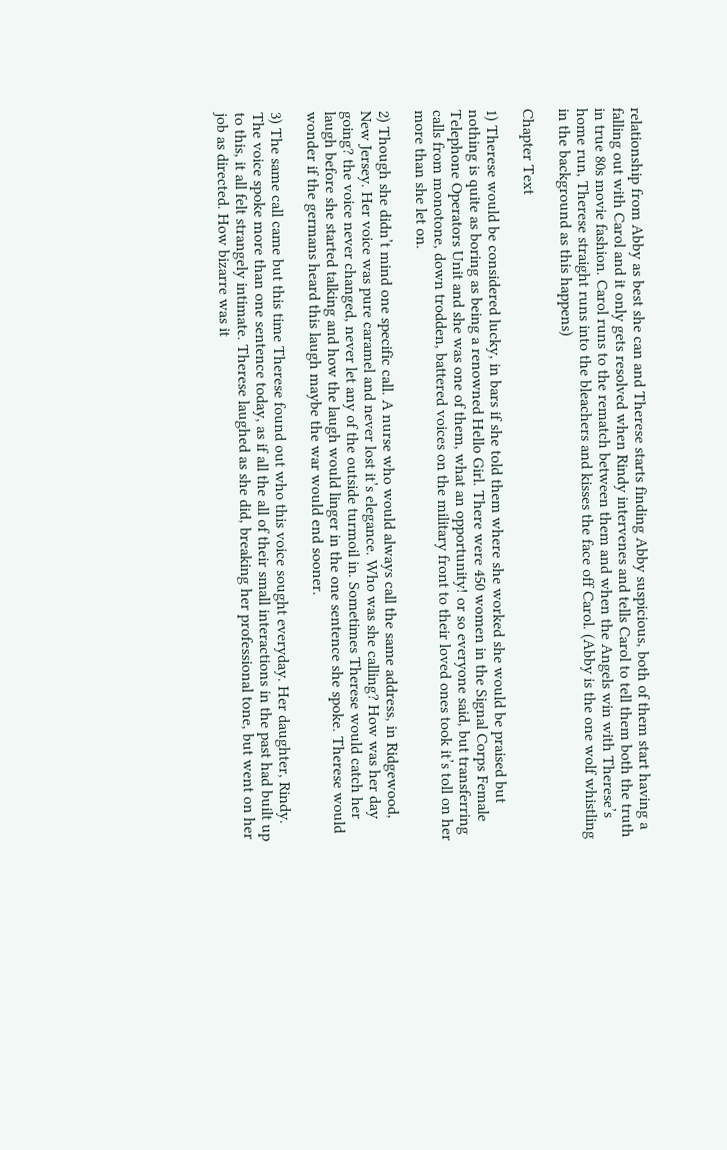relationship from Abby as best she can and Therese starts finding Abby suspicious, both of them start having a falling out with Carol and it only gets resolved when Rindy intervenes and tells Carol to tell them both the truth in true 80s movie fashion. Carol runs to the rematch between them and when the Angels win with Therese’s home run, Therese straight runs into the bleachers and kisses the face off Carol. (Abby is the one wolf whistling in the background as this happens)

Chapter Text

1) Therese would be considered lucky, in bars if she told them where she worked she would be praised but nothing is quite as boring as being a renowned Hello Girl. There were 450 women in the Signal Corps Female Telephone Operators Unit and she was one of them, what an opportunity! or so everyone said, but transferring calls from monotone, down trodden, battered voices on the military front to their loved ones took it’s toll on her more than she let on.

2) Though she didn’t mind one specific call. A nurse who would always call the same address, in Ridgewood, New Jersey. Her voice was pure caramel and never lost it’s elegance. Who was she calling? How was her day going? the voice never changed, never let any of the outside turmoil in. Sometimes Therese would catch her laugh before she started talking and how the laugh would linger in the one sentence she spoke. Therese would wonder if the germans heard this laugh maybe the war would end sooner.

3) The same call came but this time Therese found out who this voice sought everyday. Her daughter, Rindy. The voice spoke more than one sentence today, as if all the all of their small interactions in the past had built up to this, it all felt strangely intimate. Therese laughed as she did, breaking her professional tone, but went on her job as directed. How bizarre was it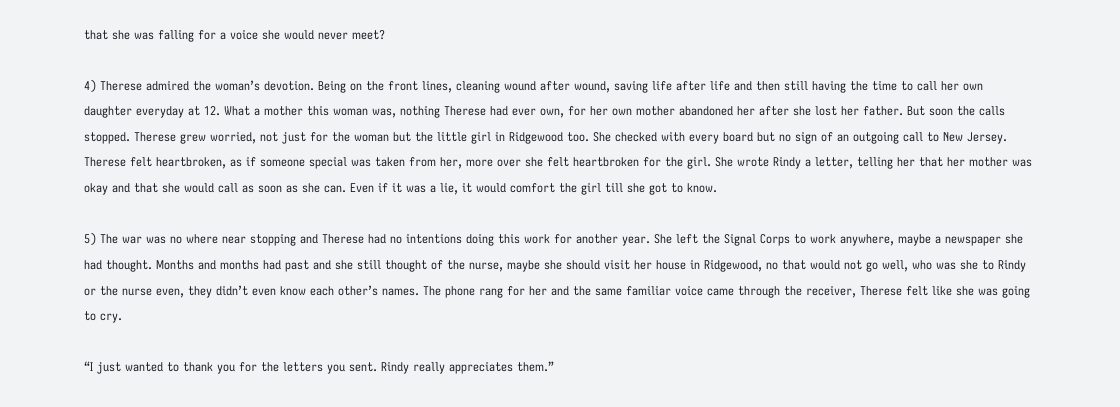that she was falling for a voice she would never meet?

4) Therese admired the woman’s devotion. Being on the front lines, cleaning wound after wound, saving life after life and then still having the time to call her own daughter everyday at 12. What a mother this woman was, nothing Therese had ever own, for her own mother abandoned her after she lost her father. But soon the calls stopped. Therese grew worried, not just for the woman but the little girl in Ridgewood too. She checked with every board but no sign of an outgoing call to New Jersey. Therese felt heartbroken, as if someone special was taken from her, more over she felt heartbroken for the girl. She wrote Rindy a letter, telling her that her mother was okay and that she would call as soon as she can. Even if it was a lie, it would comfort the girl till she got to know.

5) The war was no where near stopping and Therese had no intentions doing this work for another year. She left the Signal Corps to work anywhere, maybe a newspaper she had thought. Months and months had past and she still thought of the nurse, maybe she should visit her house in Ridgewood, no that would not go well, who was she to Rindy or the nurse even, they didn’t even know each other’s names. The phone rang for her and the same familiar voice came through the receiver, Therese felt like she was going to cry.

“I just wanted to thank you for the letters you sent. Rindy really appreciates them.”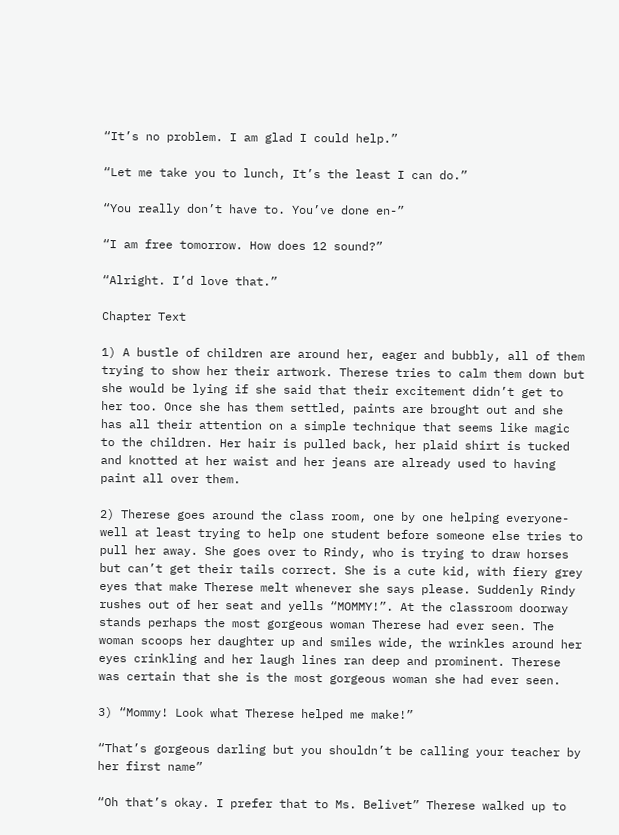“It’s no problem. I am glad I could help.”

“Let me take you to lunch, It’s the least I can do.”

“You really don’t have to. You’ve done en-”

“I am free tomorrow. How does 12 sound?”

“Alright. I’d love that.”

Chapter Text

1) A bustle of children are around her, eager and bubbly, all of them trying to show her their artwork. Therese tries to calm them down but she would be lying if she said that their excitement didn’t get to her too. Once she has them settled, paints are brought out and she has all their attention on a simple technique that seems like magic to the children. Her hair is pulled back, her plaid shirt is tucked and knotted at her waist and her jeans are already used to having paint all over them.

2) Therese goes around the class room, one by one helping everyone- well at least trying to help one student before someone else tries to pull her away. She goes over to Rindy, who is trying to draw horses but can’t get their tails correct. She is a cute kid, with fiery grey eyes that make Therese melt whenever she says please. Suddenly Rindy rushes out of her seat and yells “MOMMY!”. At the classroom doorway stands perhaps the most gorgeous woman Therese had ever seen. The woman scoops her daughter up and smiles wide, the wrinkles around her eyes crinkling and her laugh lines ran deep and prominent. Therese was certain that she is the most gorgeous woman she had ever seen.

3) “Mommy! Look what Therese helped me make!”

“That’s gorgeous darling but you shouldn’t be calling your teacher by her first name”

“Oh that’s okay. I prefer that to Ms. Belivet” Therese walked up to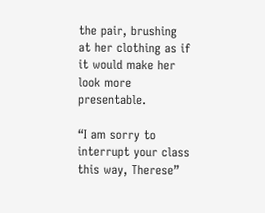the pair, brushing at her clothing as if it would make her look more presentable.

“I am sorry to interrupt your class this way, Therese”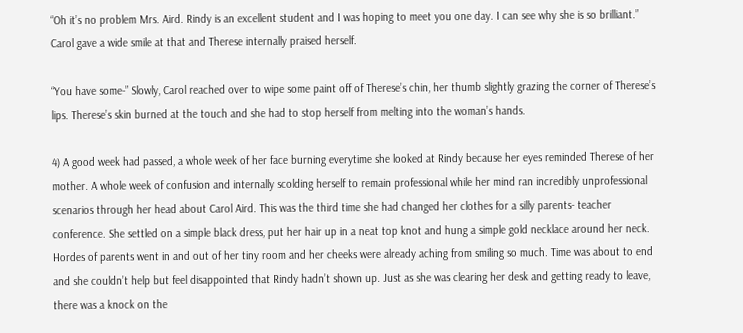“Oh it’s no problem Mrs. Aird. Rindy is an excellent student and I was hoping to meet you one day. I can see why she is so brilliant.” Carol gave a wide smile at that and Therese internally praised herself.

“You have some-” Slowly, Carol reached over to wipe some paint off of Therese’s chin, her thumb slightly grazing the corner of Therese’s lips. Therese’s skin burned at the touch and she had to stop herself from melting into the woman’s hands.

4) A good week had passed, a whole week of her face burning everytime she looked at Rindy because her eyes reminded Therese of her mother. A whole week of confusion and internally scolding herself to remain professional while her mind ran incredibly unprofessional scenarios through her head about Carol Aird. This was the third time she had changed her clothes for a silly parents- teacher conference. She settled on a simple black dress, put her hair up in a neat top knot and hung a simple gold necklace around her neck. Hordes of parents went in and out of her tiny room and her cheeks were already aching from smiling so much. Time was about to end and she couldn’t help but feel disappointed that Rindy hadn’t shown up. Just as she was clearing her desk and getting ready to leave, there was a knock on the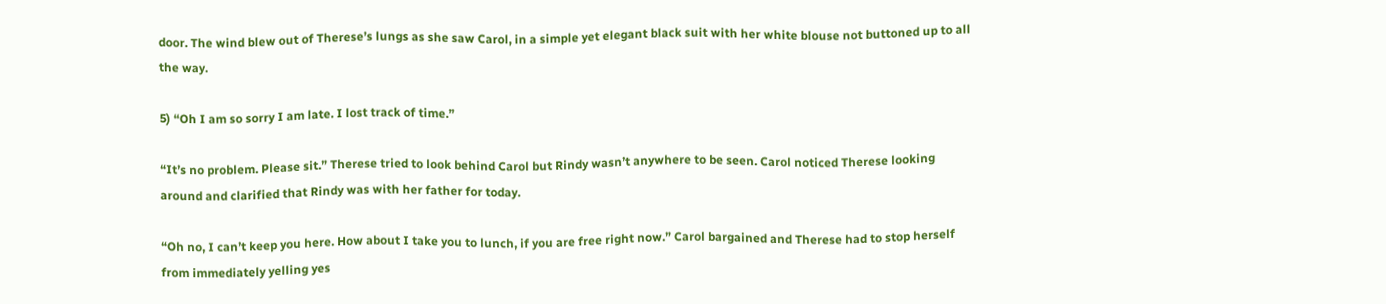door. The wind blew out of Therese’s lungs as she saw Carol, in a simple yet elegant black suit with her white blouse not buttoned up to all the way.

5) “Oh I am so sorry I am late. I lost track of time.”

“It’s no problem. Please sit.” Therese tried to look behind Carol but Rindy wasn’t anywhere to be seen. Carol noticed Therese looking around and clarified that Rindy was with her father for today.

“Oh no, I can’t keep you here. How about I take you to lunch, if you are free right now.” Carol bargained and Therese had to stop herself from immediately yelling yes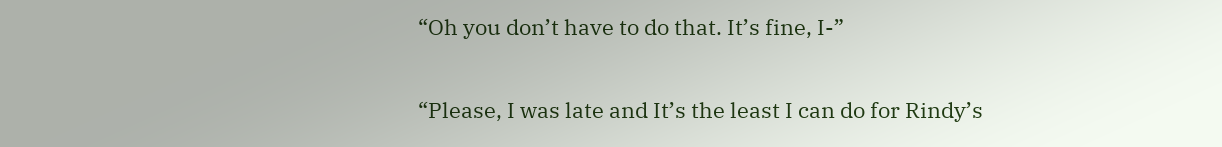“Oh you don’t have to do that. It’s fine, I-”

“Please, I was late and It’s the least I can do for Rindy’s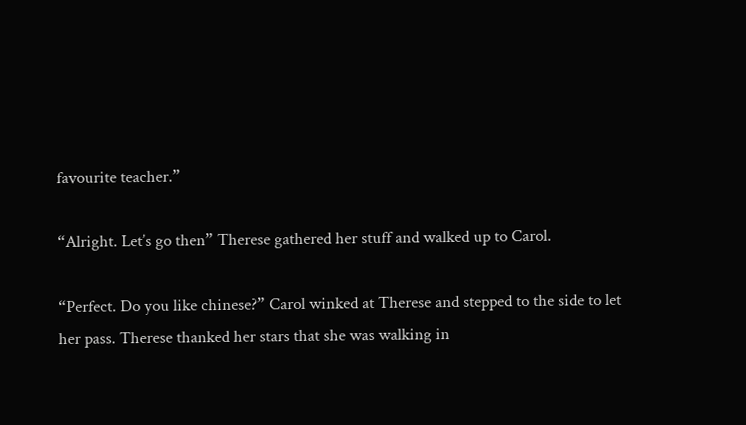favourite teacher.”

“Alright. Let’s go then” Therese gathered her stuff and walked up to Carol.

“Perfect. Do you like chinese?” Carol winked at Therese and stepped to the side to let her pass. Therese thanked her stars that she was walking in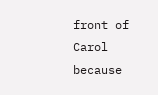front of Carol because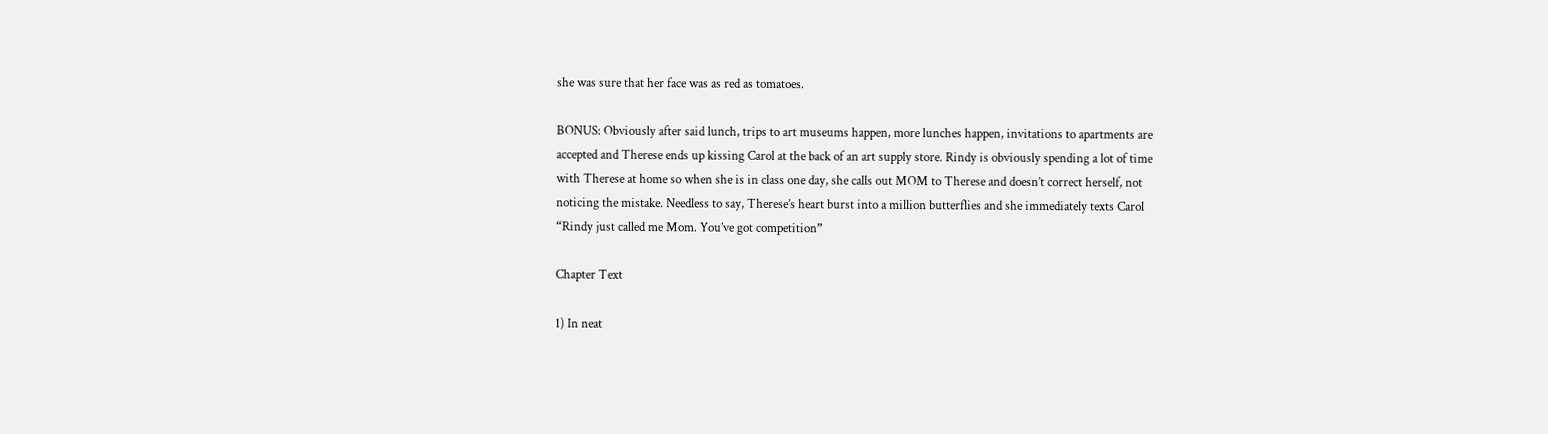she was sure that her face was as red as tomatoes.

BONUS: Obviously after said lunch, trips to art museums happen, more lunches happen, invitations to apartments are accepted and Therese ends up kissing Carol at the back of an art supply store. Rindy is obviously spending a lot of time with Therese at home so when she is in class one day, she calls out MOM to Therese and doesn’t correct herself, not noticing the mistake. Needless to say, Therese’s heart burst into a million butterflies and she immediately texts Carol “Rindy just called me Mom. You’ve got competition”

Chapter Text

1) In neat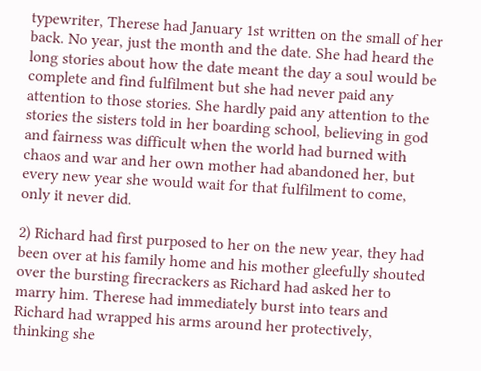typewriter, Therese had January 1st written on the small of her back. No year, just the month and the date. She had heard the long stories about how the date meant the day a soul would be complete and find fulfilment but she had never paid any attention to those stories. She hardly paid any attention to the stories the sisters told in her boarding school, believing in god and fairness was difficult when the world had burned with chaos and war and her own mother had abandoned her, but every new year she would wait for that fulfilment to come, only it never did.

2) Richard had first purposed to her on the new year, they had been over at his family home and his mother gleefully shouted over the bursting firecrackers as Richard had asked her to marry him. Therese had immediately burst into tears and Richard had wrapped his arms around her protectively, thinking she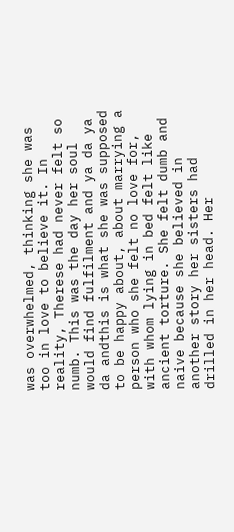was overwhelmed, thinking she was too in love to believe it. In reality, Therese had never felt so numb. This was the day her soul would find fulfilment and ya da ya da andthis is what she was supposed to be happy about, about marrying a person who she felt no love for, with whom lying in bed felt like ancient torture. She felt dumb and naive because she believed in another story her sisters had drilled in her head. Her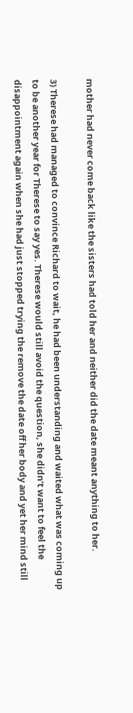mother had never come back like the sisters had told her and neither did the date meant anything to her.

3) Therese had managed to convince Richard to wait, he had been understanding and waited what was coming up to be another year for Therese to say yes. Therese would still avoid the question, she didn’t want to feel the disappointment again when she had just stopped trying the remove the date off her body and yet her mind still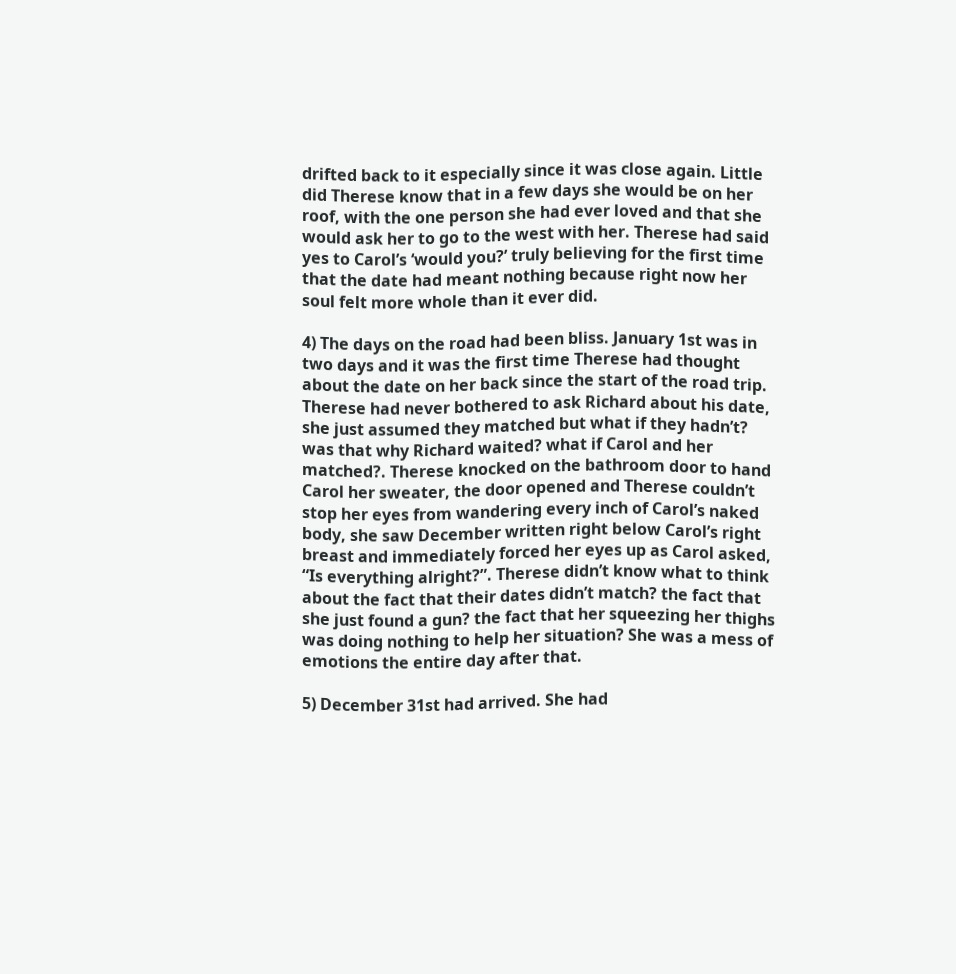drifted back to it especially since it was close again. Little did Therese know that in a few days she would be on her roof, with the one person she had ever loved and that she would ask her to go to the west with her. Therese had said yes to Carol’s ‘would you?’ truly believing for the first time that the date had meant nothing because right now her soul felt more whole than it ever did.

4) The days on the road had been bliss. January 1st was in two days and it was the first time Therese had thought about the date on her back since the start of the road trip. Therese had never bothered to ask Richard about his date, she just assumed they matched but what if they hadn’t? was that why Richard waited? what if Carol and her matched?. Therese knocked on the bathroom door to hand Carol her sweater, the door opened and Therese couldn’t stop her eyes from wandering every inch of Carol’s naked body, she saw December written right below Carol’s right breast and immediately forced her eyes up as Carol asked, “Is everything alright?”. Therese didn’t know what to think about the fact that their dates didn’t match? the fact that she just found a gun? the fact that her squeezing her thighs was doing nothing to help her situation? She was a mess of emotions the entire day after that.

5) December 31st had arrived. She had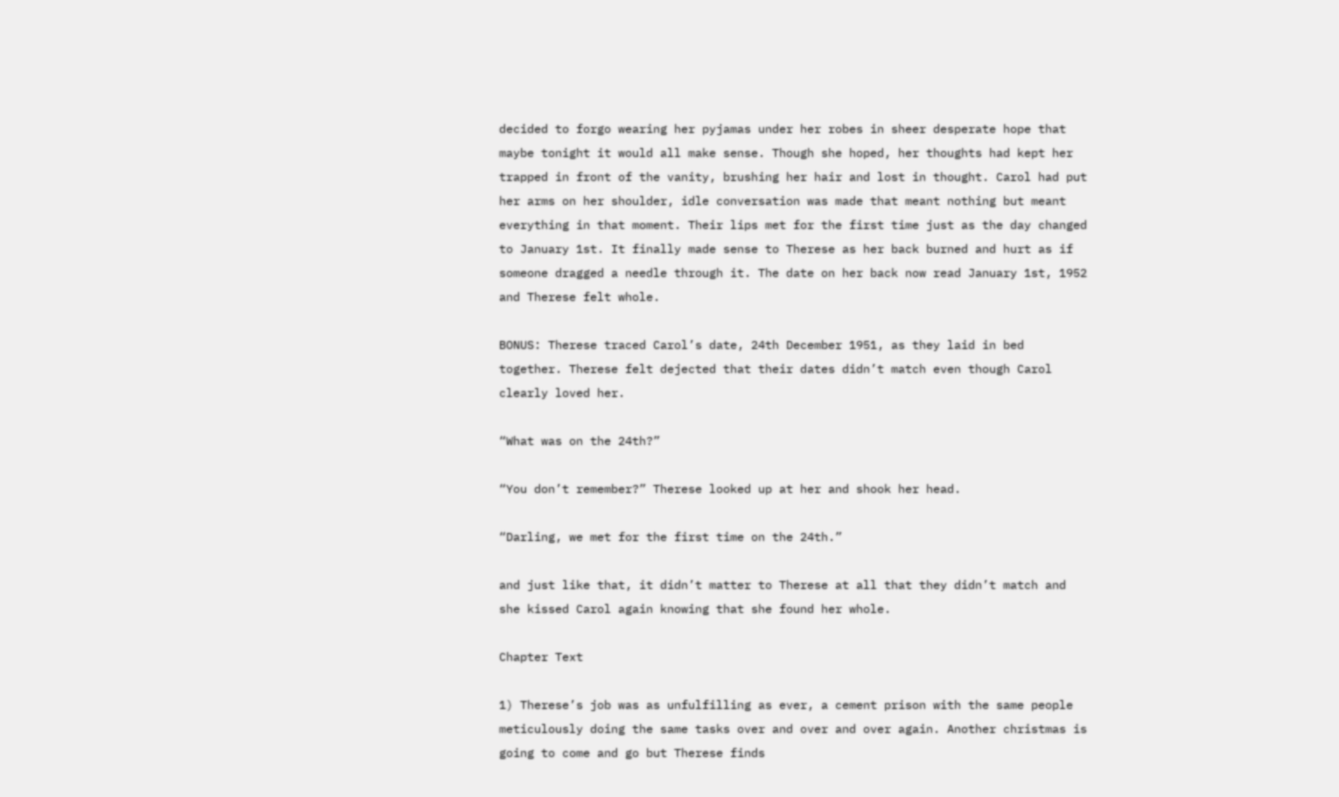decided to forgo wearing her pyjamas under her robes in sheer desperate hope that maybe tonight it would all make sense. Though she hoped, her thoughts had kept her trapped in front of the vanity, brushing her hair and lost in thought. Carol had put her arms on her shoulder, idle conversation was made that meant nothing but meant everything in that moment. Their lips met for the first time just as the day changed to January 1st. It finally made sense to Therese as her back burned and hurt as if someone dragged a needle through it. The date on her back now read January 1st, 1952 and Therese felt whole.

BONUS: Therese traced Carol’s date, 24th December 1951, as they laid in bed together. Therese felt dejected that their dates didn’t match even though Carol clearly loved her.

“What was on the 24th?”

“You don’t remember?” Therese looked up at her and shook her head.

“Darling, we met for the first time on the 24th.”

and just like that, it didn’t matter to Therese at all that they didn’t match and she kissed Carol again knowing that she found her whole.

Chapter Text

1) Therese’s job was as unfulfilling as ever, a cement prison with the same people meticulously doing the same tasks over and over and over again. Another christmas is going to come and go but Therese finds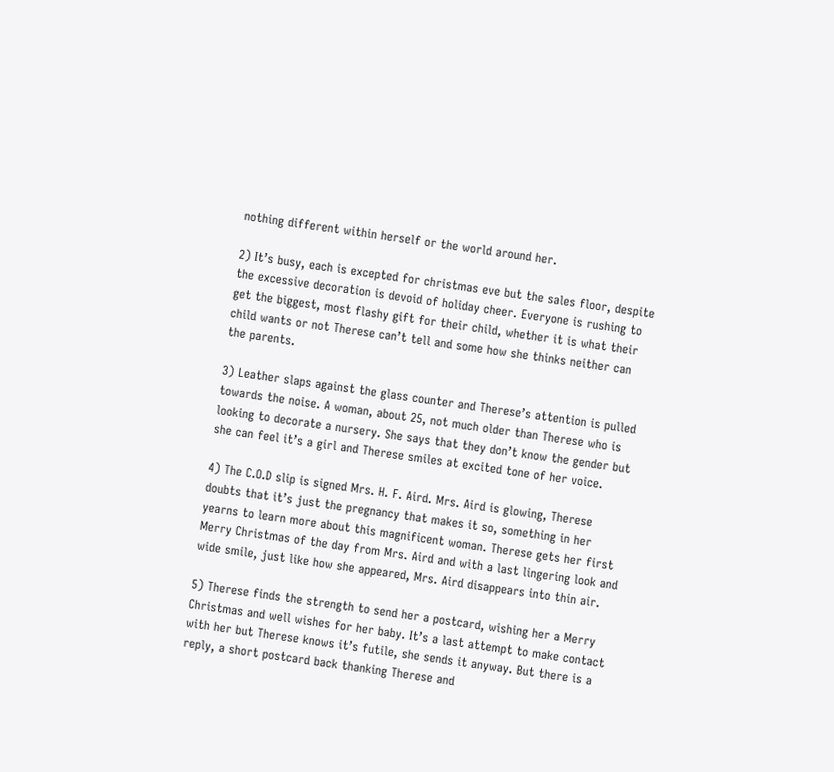nothing different within herself or the world around her.

2) It’s busy, each is excepted for christmas eve but the sales floor, despite the excessive decoration is devoid of holiday cheer. Everyone is rushing to get the biggest, most flashy gift for their child, whether it is what their child wants or not Therese can’t tell and some how she thinks neither can the parents.

3) Leather slaps against the glass counter and Therese’s attention is pulled towards the noise. A woman, about 25, not much older than Therese who is looking to decorate a nursery. She says that they don’t know the gender but she can feel it’s a girl and Therese smiles at excited tone of her voice.

4) The C.O.D slip is signed Mrs. H. F. Aird. Mrs. Aird is glowing, Therese doubts that it’s just the pregnancy that makes it so, something in her yearns to learn more about this magnificent woman. Therese gets her first Merry Christmas of the day from Mrs. Aird and with a last lingering look and wide smile, just like how she appeared, Mrs. Aird disappears into thin air.

5) Therese finds the strength to send her a postcard, wishing her a Merry Christmas and well wishes for her baby. It’s a last attempt to make contact with her but Therese knows it’s futile, she sends it anyway. But there is a reply, a short postcard back thanking Therese and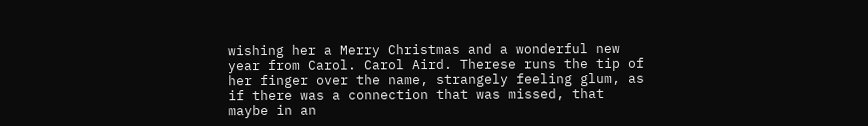wishing her a Merry Christmas and a wonderful new year from Carol. Carol Aird. Therese runs the tip of her finger over the name, strangely feeling glum, as if there was a connection that was missed, that maybe in an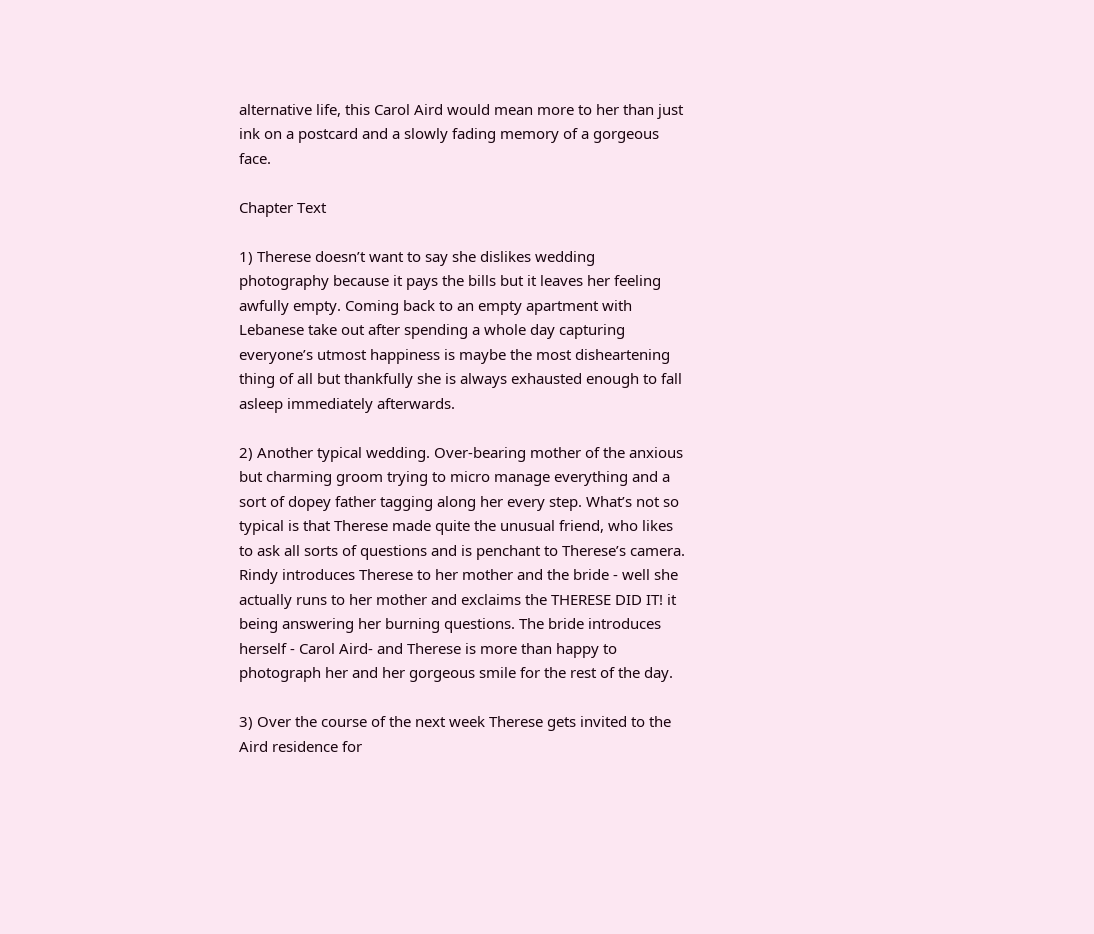alternative life, this Carol Aird would mean more to her than just ink on a postcard and a slowly fading memory of a gorgeous face.

Chapter Text

1) Therese doesn’t want to say she dislikes wedding photography because it pays the bills but it leaves her feeling awfully empty. Coming back to an empty apartment with Lebanese take out after spending a whole day capturing everyone’s utmost happiness is maybe the most disheartening thing of all but thankfully she is always exhausted enough to fall asleep immediately afterwards.

2) Another typical wedding. Over-bearing mother of the anxious but charming groom trying to micro manage everything and a sort of dopey father tagging along her every step. What’s not so typical is that Therese made quite the unusual friend, who likes to ask all sorts of questions and is penchant to Therese’s camera. Rindy introduces Therese to her mother and the bride - well she actually runs to her mother and exclaims the THERESE DID IT! it being answering her burning questions. The bride introduces herself - Carol Aird- and Therese is more than happy to photograph her and her gorgeous smile for the rest of the day.

3) Over the course of the next week Therese gets invited to the Aird residence for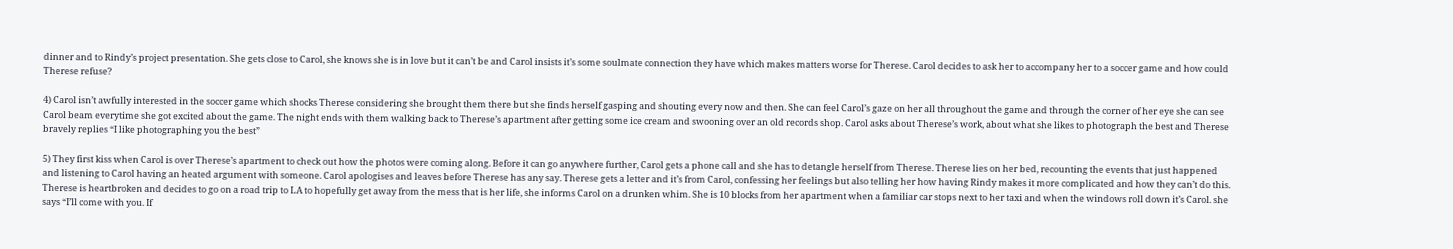dinner and to Rindy’s project presentation. She gets close to Carol, she knows she is in love but it can’t be and Carol insists it’s some soulmate connection they have which makes matters worse for Therese. Carol decides to ask her to accompany her to a soccer game and how could Therese refuse?

4) Carol isn’t awfully interested in the soccer game which shocks Therese considering she brought them there but she finds herself gasping and shouting every now and then. She can feel Carol’s gaze on her all throughout the game and through the corner of her eye she can see Carol beam everytime she got excited about the game. The night ends with them walking back to Therese’s apartment after getting some ice cream and swooning over an old records shop. Carol asks about Therese’s work, about what she likes to photograph the best and Therese bravely replies “I like photographing you the best”

5) They first kiss when Carol is over Therese’s apartment to check out how the photos were coming along. Before it can go anywhere further, Carol gets a phone call and she has to detangle herself from Therese. Therese lies on her bed, recounting the events that just happened and listening to Carol having an heated argument with someone. Carol apologises and leaves before Therese has any say. Therese gets a letter and it’s from Carol, confessing her feelings but also telling her how having Rindy makes it more complicated and how they can’t do this. Therese is heartbroken and decides to go on a road trip to LA to hopefully get away from the mess that is her life, she informs Carol on a drunken whim. She is 10 blocks from her apartment when a familiar car stops next to her taxi and when the windows roll down it’s Carol. she says “I’ll come with you. If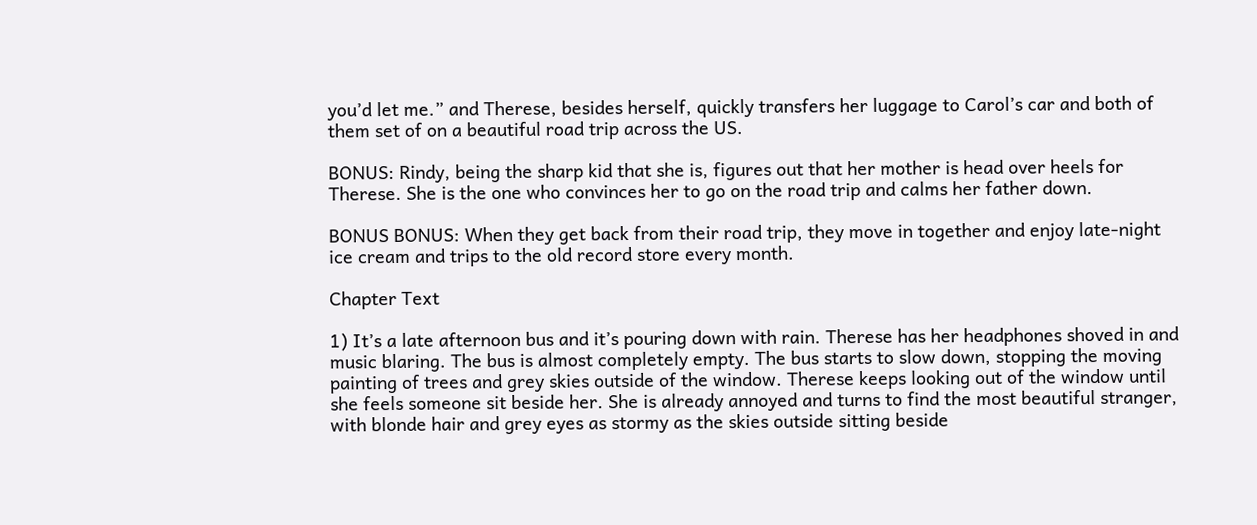you’d let me.” and Therese, besides herself, quickly transfers her luggage to Carol’s car and both of them set of on a beautiful road trip across the US.

BONUS: Rindy, being the sharp kid that she is, figures out that her mother is head over heels for Therese. She is the one who convinces her to go on the road trip and calms her father down.

BONUS BONUS: When they get back from their road trip, they move in together and enjoy late-night ice cream and trips to the old record store every month.

Chapter Text

1) It’s a late afternoon bus and it’s pouring down with rain. Therese has her headphones shoved in and music blaring. The bus is almost completely empty. The bus starts to slow down, stopping the moving painting of trees and grey skies outside of the window. Therese keeps looking out of the window until she feels someone sit beside her. She is already annoyed and turns to find the most beautiful stranger, with blonde hair and grey eyes as stormy as the skies outside sitting beside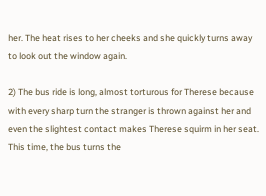her. The heat rises to her cheeks and she quickly turns away to look out the window again.

2) The bus ride is long, almost torturous for Therese because with every sharp turn the stranger is thrown against her and even the slightest contact makes Therese squirm in her seat. This time, the bus turns the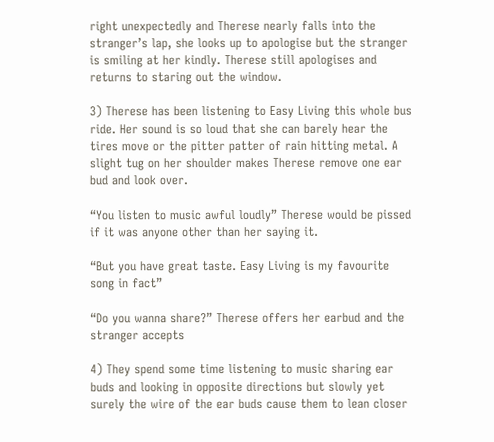right unexpectedly and Therese nearly falls into the stranger’s lap, she looks up to apologise but the stranger is smiling at her kindly. Therese still apologises and returns to staring out the window.

3) Therese has been listening to Easy Living this whole bus ride. Her sound is so loud that she can barely hear the tires move or the pitter patter of rain hitting metal. A slight tug on her shoulder makes Therese remove one ear bud and look over.

“You listen to music awful loudly” Therese would be pissed if it was anyone other than her saying it.

“But you have great taste. Easy Living is my favourite song in fact”

“Do you wanna share?” Therese offers her earbud and the stranger accepts

4) They spend some time listening to music sharing ear buds and looking in opposite directions but slowly yet surely the wire of the ear buds cause them to lean closer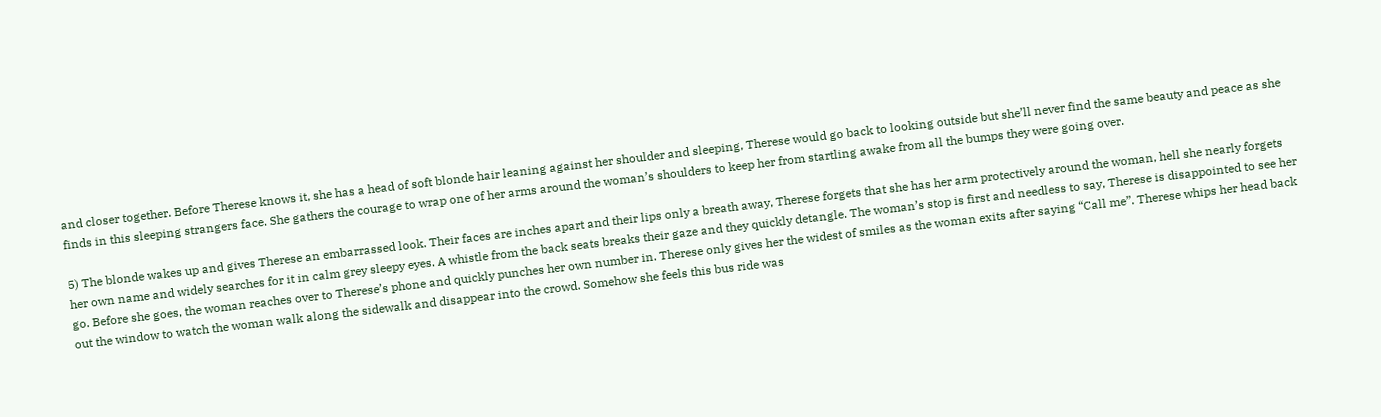and closer together. Before Therese knows it, she has a head of soft blonde hair leaning against her shoulder and sleeping, Therese would go back to looking outside but she’ll never find the same beauty and peace as she finds in this sleeping strangers face. She gathers the courage to wrap one of her arms around the woman’s shoulders to keep her from startling awake from all the bumps they were going over.

5) The blonde wakes up and gives Therese an embarrassed look. Their faces are inches apart and their lips only a breath away, Therese forgets that she has her arm protectively around the woman, hell she nearly forgets her own name and widely searches for it in calm grey sleepy eyes. A whistle from the back seats breaks their gaze and they quickly detangle. The woman’s stop is first and needless to say, Therese is disappointed to see her go. Before she goes, the woman reaches over to Therese’s phone and quickly punches her own number in. Therese only gives her the widest of smiles as the woman exits after saying “Call me”. Therese whips her head back out the window to watch the woman walk along the sidewalk and disappear into the crowd. Somehow she feels this bus ride was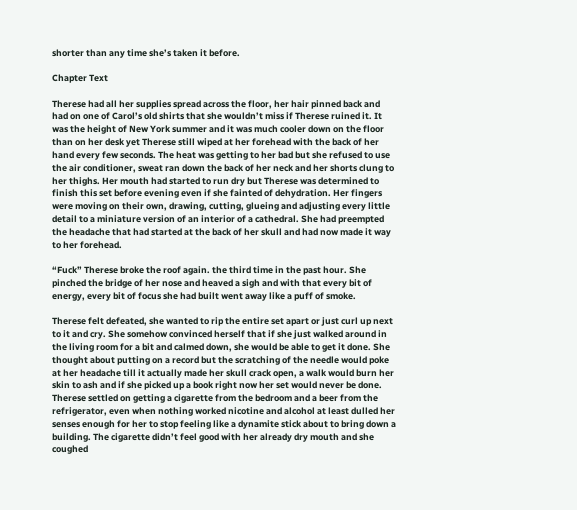shorter than any time she’s taken it before.

Chapter Text

Therese had all her supplies spread across the floor, her hair pinned back and had on one of Carol’s old shirts that she wouldn’t miss if Therese ruined it. It was the height of New York summer and it was much cooler down on the floor than on her desk yet Therese still wiped at her forehead with the back of her hand every few seconds. The heat was getting to her bad but she refused to use the air conditioner, sweat ran down the back of her neck and her shorts clung to her thighs. Her mouth had started to run dry but Therese was determined to finish this set before evening even if she fainted of dehydration. Her fingers were moving on their own, drawing, cutting, glueing and adjusting every little detail to a miniature version of an interior of a cathedral. She had preempted the headache that had started at the back of her skull and had now made it way to her forehead.

“Fuck” Therese broke the roof again. the third time in the past hour. She pinched the bridge of her nose and heaved a sigh and with that every bit of energy, every bit of focus she had built went away like a puff of smoke.

Therese felt defeated, she wanted to rip the entire set apart or just curl up next to it and cry. She somehow convinced herself that if she just walked around in the living room for a bit and calmed down, she would be able to get it done. She thought about putting on a record but the scratching of the needle would poke at her headache till it actually made her skull crack open, a walk would burn her skin to ash and if she picked up a book right now her set would never be done. Therese settled on getting a cigarette from the bedroom and a beer from the refrigerator, even when nothing worked nicotine and alcohol at least dulled her senses enough for her to stop feeling like a dynamite stick about to bring down a building. The cigarette didn’t feel good with her already dry mouth and she coughed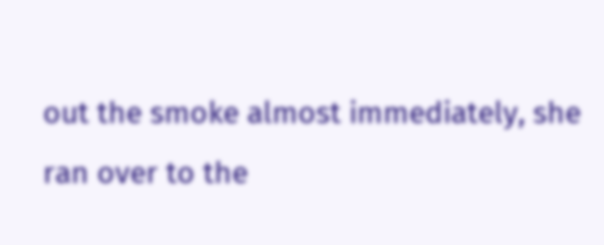out the smoke almost immediately, she ran over to the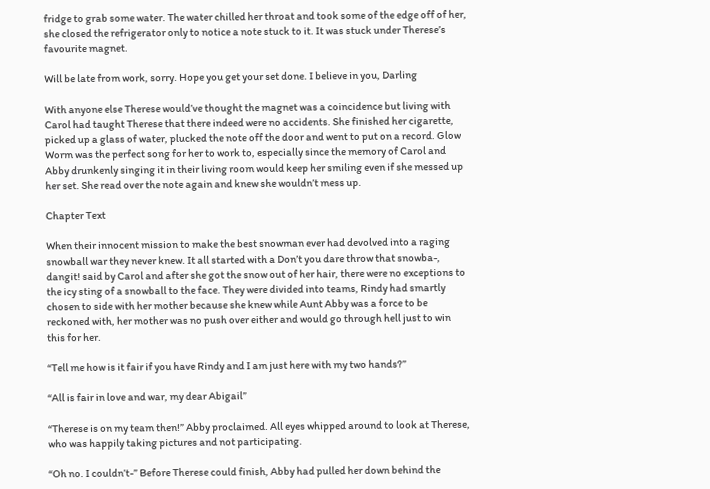fridge to grab some water. The water chilled her throat and took some of the edge off of her, she closed the refrigerator only to notice a note stuck to it. It was stuck under Therese’s favourite magnet.

Will be late from work, sorry. Hope you get your set done. I believe in you, Darling

With anyone else Therese would’ve thought the magnet was a coincidence but living with Carol had taught Therese that there indeed were no accidents. She finished her cigarette, picked up a glass of water, plucked the note off the door and went to put on a record. Glow Worm was the perfect song for her to work to, especially since the memory of Carol and Abby drunkenly singing it in their living room would keep her smiling even if she messed up her set. She read over the note again and knew she wouldn’t mess up.

Chapter Text

When their innocent mission to make the best snowman ever had devolved into a raging snowball war they never knew. It all started with a Don’t you dare throw that snowba-, dangit! said by Carol and after she got the snow out of her hair, there were no exceptions to the icy sting of a snowball to the face. They were divided into teams, Rindy had smartly chosen to side with her mother because she knew while Aunt Abby was a force to be reckoned with, her mother was no push over either and would go through hell just to win this for her.

“Tell me how is it fair if you have Rindy and I am just here with my two hands?”

“All is fair in love and war, my dear Abigail”

“Therese is on my team then!” Abby proclaimed. All eyes whipped around to look at Therese, who was happily taking pictures and not participating.

“Oh no. I couldn’t-” Before Therese could finish, Abby had pulled her down behind the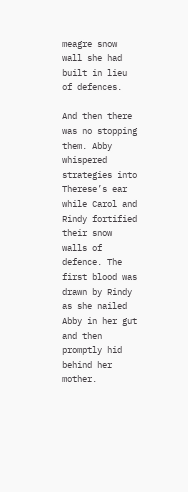meagre snow wall she had built in lieu of defences.

And then there was no stopping them. Abby whispered strategies into Therese’s ear while Carol and Rindy fortified their snow walls of defence. The first blood was drawn by Rindy as she nailed Abby in her gut and then promptly hid behind her mother.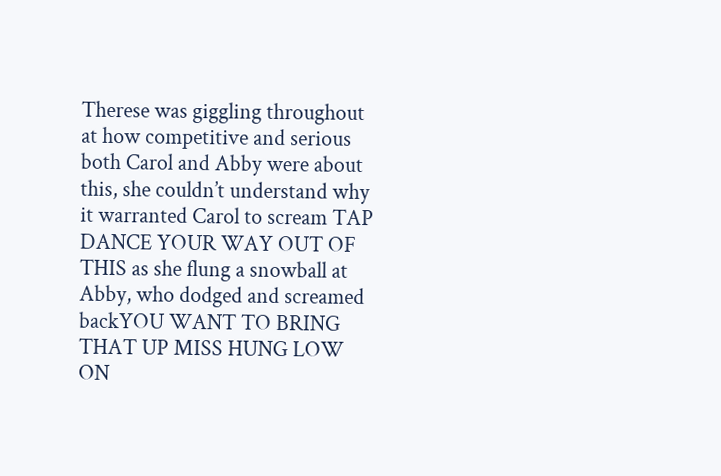Therese was giggling throughout at how competitive and serious both Carol and Abby were about this, she couldn’t understand why it warranted Carol to scream TAP DANCE YOUR WAY OUT OF THIS as she flung a snowball at Abby, who dodged and screamed backYOU WANT TO BRING THAT UP MISS HUNG LOW ON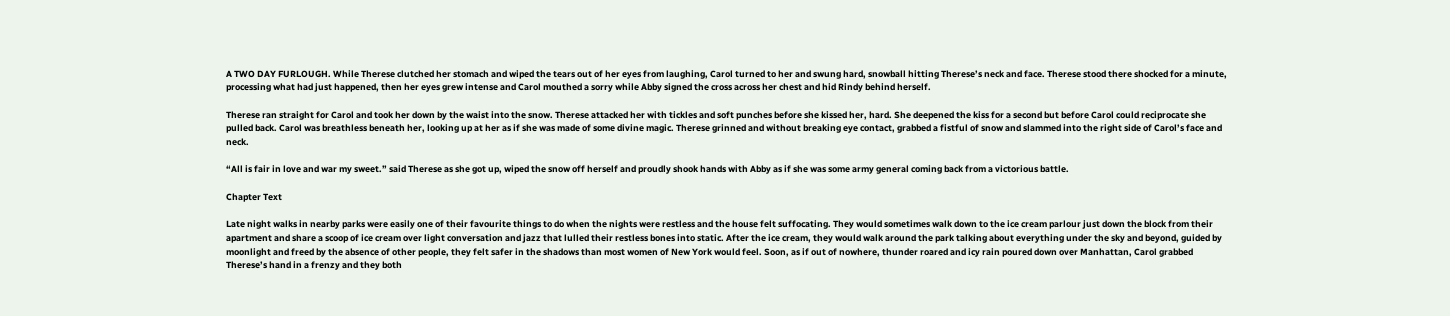A TWO DAY FURLOUGH. While Therese clutched her stomach and wiped the tears out of her eyes from laughing, Carol turned to her and swung hard, snowball hitting Therese’s neck and face. Therese stood there shocked for a minute, processing what had just happened, then her eyes grew intense and Carol mouthed a sorry while Abby signed the cross across her chest and hid Rindy behind herself.

Therese ran straight for Carol and took her down by the waist into the snow. Therese attacked her with tickles and soft punches before she kissed her, hard. She deepened the kiss for a second but before Carol could reciprocate she pulled back. Carol was breathless beneath her, looking up at her as if she was made of some divine magic. Therese grinned and without breaking eye contact, grabbed a fistful of snow and slammed into the right side of Carol’s face and neck.

“All is fair in love and war my sweet.” said Therese as she got up, wiped the snow off herself and proudly shook hands with Abby as if she was some army general coming back from a victorious battle.

Chapter Text

Late night walks in nearby parks were easily one of their favourite things to do when the nights were restless and the house felt suffocating. They would sometimes walk down to the ice cream parlour just down the block from their apartment and share a scoop of ice cream over light conversation and jazz that lulled their restless bones into static. After the ice cream, they would walk around the park talking about everything under the sky and beyond, guided by moonlight and freed by the absence of other people, they felt safer in the shadows than most women of New York would feel. Soon, as if out of nowhere, thunder roared and icy rain poured down over Manhattan, Carol grabbed Therese’s hand in a frenzy and they both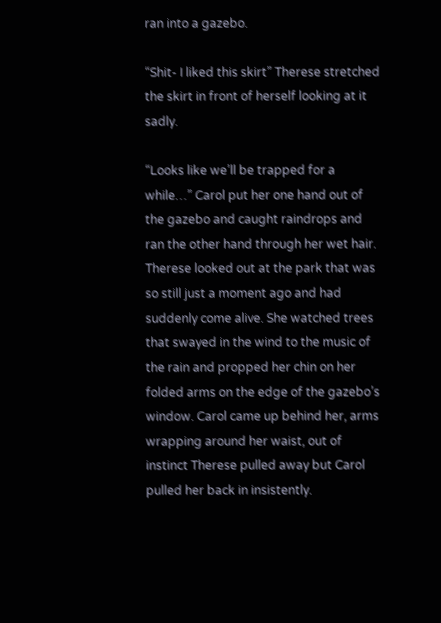ran into a gazebo.

“Shit- I liked this skirt” Therese stretched the skirt in front of herself looking at it sadly.

“Looks like we’ll be trapped for a while…” Carol put her one hand out of the gazebo and caught raindrops and ran the other hand through her wet hair. Therese looked out at the park that was so still just a moment ago and had suddenly come alive. She watched trees that swayed in the wind to the music of the rain and propped her chin on her folded arms on the edge of the gazebo’s window. Carol came up behind her, arms wrapping around her waist, out of instinct Therese pulled away but Carol pulled her back in insistently.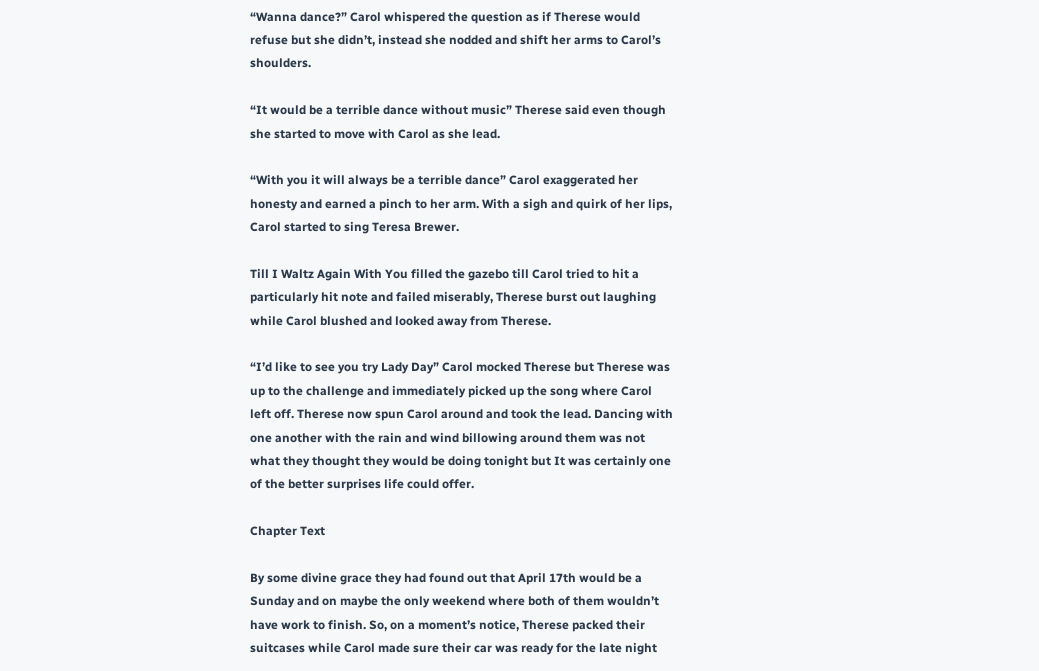“Wanna dance?” Carol whispered the question as if Therese would refuse but she didn’t, instead she nodded and shift her arms to Carol’s shoulders.

“It would be a terrible dance without music” Therese said even though she started to move with Carol as she lead.

“With you it will always be a terrible dance” Carol exaggerated her honesty and earned a pinch to her arm. With a sigh and quirk of her lips, Carol started to sing Teresa Brewer.

Till I Waltz Again With You filled the gazebo till Carol tried to hit a particularly hit note and failed miserably, Therese burst out laughing while Carol blushed and looked away from Therese.

“I’d like to see you try Lady Day” Carol mocked Therese but Therese was up to the challenge and immediately picked up the song where Carol left off. Therese now spun Carol around and took the lead. Dancing with one another with the rain and wind billowing around them was not what they thought they would be doing tonight but It was certainly one of the better surprises life could offer.

Chapter Text

By some divine grace they had found out that April 17th would be a Sunday and on maybe the only weekend where both of them wouldn’t have work to finish. So, on a moment’s notice, Therese packed their suitcases while Carol made sure their car was ready for the late night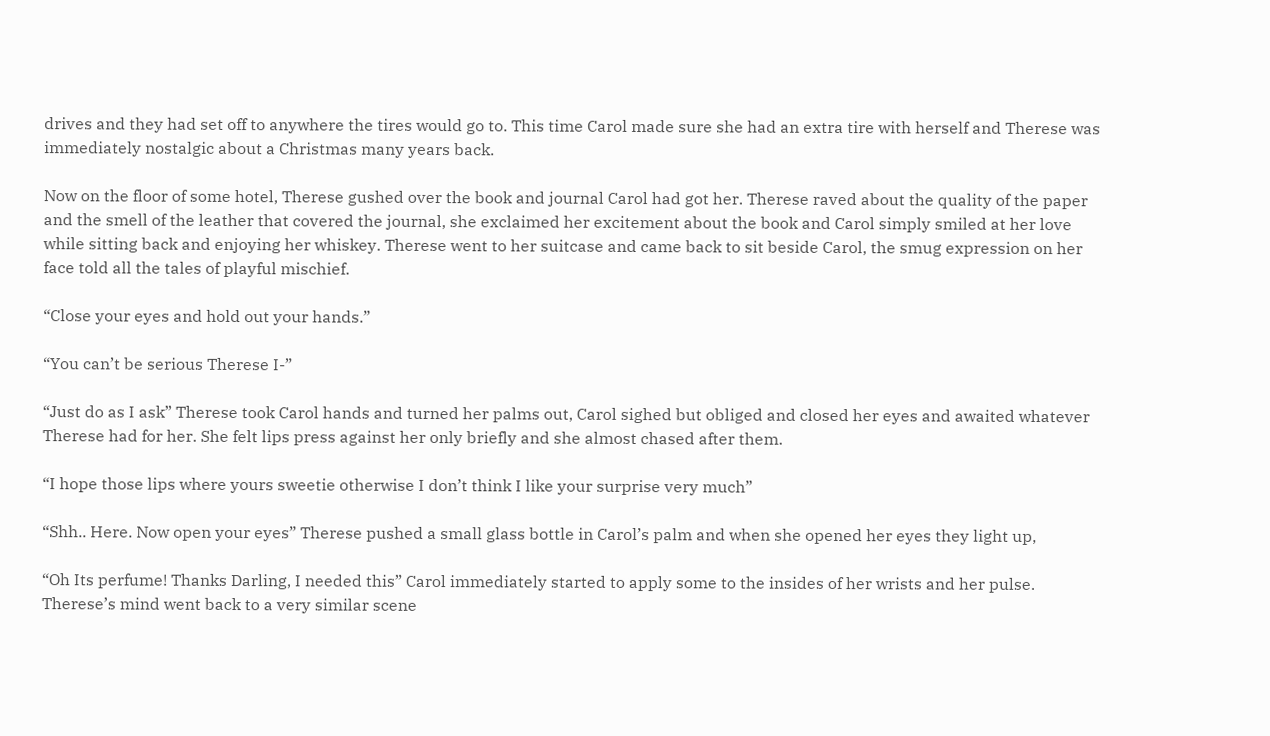drives and they had set off to anywhere the tires would go to. This time Carol made sure she had an extra tire with herself and Therese was immediately nostalgic about a Christmas many years back.

Now on the floor of some hotel, Therese gushed over the book and journal Carol had got her. Therese raved about the quality of the paper and the smell of the leather that covered the journal, she exclaimed her excitement about the book and Carol simply smiled at her love while sitting back and enjoying her whiskey. Therese went to her suitcase and came back to sit beside Carol, the smug expression on her face told all the tales of playful mischief.

“Close your eyes and hold out your hands.”

“You can’t be serious Therese I-”

“Just do as I ask” Therese took Carol hands and turned her palms out, Carol sighed but obliged and closed her eyes and awaited whatever Therese had for her. She felt lips press against her only briefly and she almost chased after them.

“I hope those lips where yours sweetie otherwise I don’t think I like your surprise very much”

“Shh.. Here. Now open your eyes” Therese pushed a small glass bottle in Carol’s palm and when she opened her eyes they light up,

“Oh Its perfume! Thanks Darling, I needed this” Carol immediately started to apply some to the insides of her wrists and her pulse. Therese’s mind went back to a very similar scene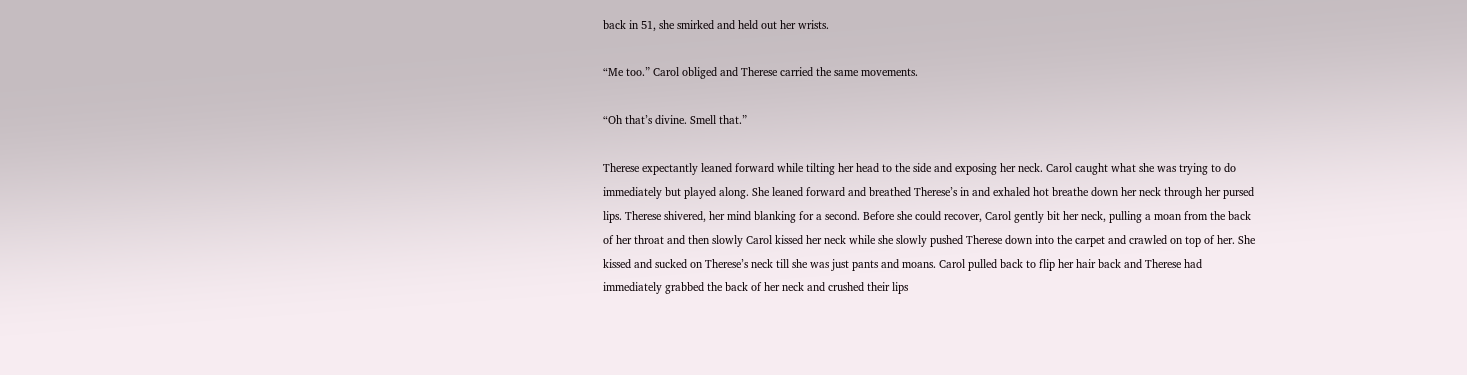back in 51, she smirked and held out her wrists.

“Me too.” Carol obliged and Therese carried the same movements.

“Oh that’s divine. Smell that.”

Therese expectantly leaned forward while tilting her head to the side and exposing her neck. Carol caught what she was trying to do immediately but played along. She leaned forward and breathed Therese’s in and exhaled hot breathe down her neck through her pursed lips. Therese shivered, her mind blanking for a second. Before she could recover, Carol gently bit her neck, pulling a moan from the back of her throat and then slowly Carol kissed her neck while she slowly pushed Therese down into the carpet and crawled on top of her. She kissed and sucked on Therese’s neck till she was just pants and moans. Carol pulled back to flip her hair back and Therese had immediately grabbed the back of her neck and crushed their lips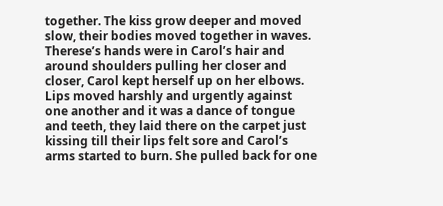together. The kiss grow deeper and moved slow, their bodies moved together in waves. Therese’s hands were in Carol’s hair and around shoulders pulling her closer and closer, Carol kept herself up on her elbows. Lips moved harshly and urgently against one another and it was a dance of tongue and teeth, they laid there on the carpet just kissing till their lips felt sore and Carol’s arms started to burn. She pulled back for one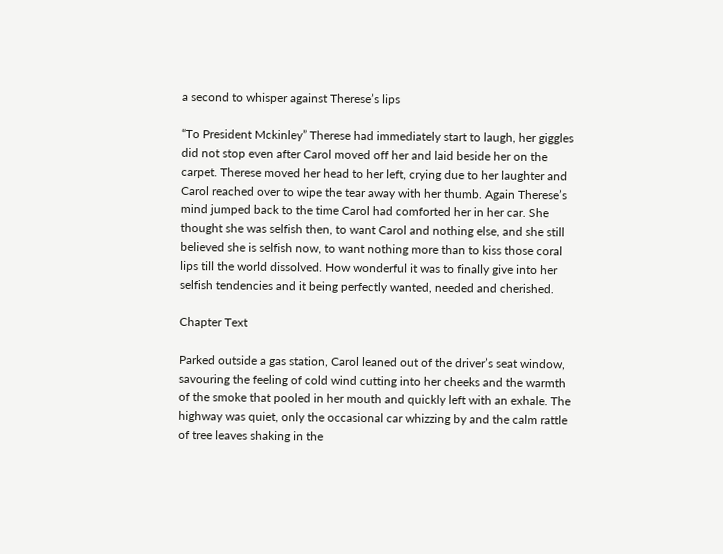a second to whisper against Therese’s lips

“To President Mckinley” Therese had immediately start to laugh, her giggles did not stop even after Carol moved off her and laid beside her on the carpet. Therese moved her head to her left, crying due to her laughter and Carol reached over to wipe the tear away with her thumb. Again Therese’s mind jumped back to the time Carol had comforted her in her car. She thought she was selfish then, to want Carol and nothing else, and she still believed she is selfish now, to want nothing more than to kiss those coral lips till the world dissolved. How wonderful it was to finally give into her selfish tendencies and it being perfectly wanted, needed and cherished.

Chapter Text

Parked outside a gas station, Carol leaned out of the driver’s seat window, savouring the feeling of cold wind cutting into her cheeks and the warmth of the smoke that pooled in her mouth and quickly left with an exhale. The highway was quiet, only the occasional car whizzing by and the calm rattle of tree leaves shaking in the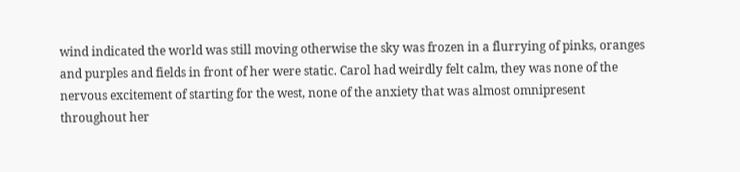wind indicated the world was still moving otherwise the sky was frozen in a flurrying of pinks, oranges and purples and fields in front of her were static. Carol had weirdly felt calm, they was none of the nervous excitement of starting for the west, none of the anxiety that was almost omnipresent throughout her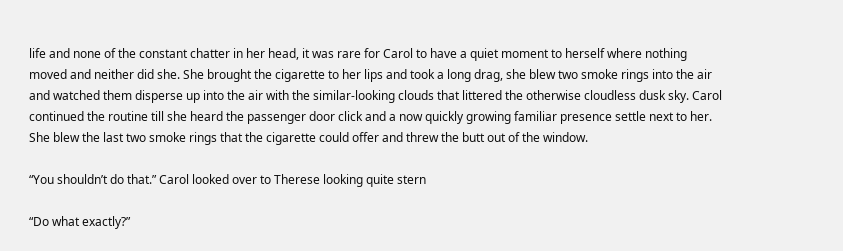life and none of the constant chatter in her head, it was rare for Carol to have a quiet moment to herself where nothing moved and neither did she. She brought the cigarette to her lips and took a long drag, she blew two smoke rings into the air and watched them disperse up into the air with the similar-looking clouds that littered the otherwise cloudless dusk sky. Carol continued the routine till she heard the passenger door click and a now quickly growing familiar presence settle next to her. She blew the last two smoke rings that the cigarette could offer and threw the butt out of the window.

“You shouldn’t do that.” Carol looked over to Therese looking quite stern

“Do what exactly?”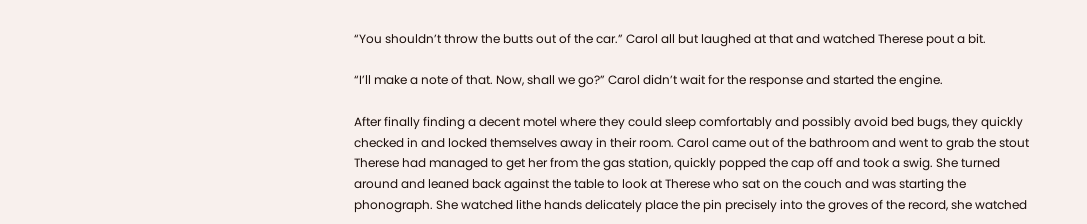“You shouldn’t throw the butts out of the car.” Carol all but laughed at that and watched Therese pout a bit.

“I’ll make a note of that. Now, shall we go?” Carol didn’t wait for the response and started the engine.

After finally finding a decent motel where they could sleep comfortably and possibly avoid bed bugs, they quickly checked in and locked themselves away in their room. Carol came out of the bathroom and went to grab the stout Therese had managed to get her from the gas station, quickly popped the cap off and took a swig. She turned around and leaned back against the table to look at Therese who sat on the couch and was starting the phonograph. She watched lithe hands delicately place the pin precisely into the groves of the record, she watched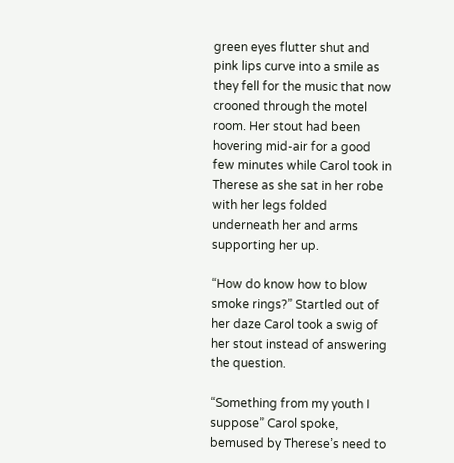green eyes flutter shut and pink lips curve into a smile as they fell for the music that now crooned through the motel room. Her stout had been hovering mid-air for a good few minutes while Carol took in Therese as she sat in her robe with her legs folded underneath her and arms supporting her up.

“How do know how to blow smoke rings?” Startled out of her daze Carol took a swig of her stout instead of answering the question.

“Something from my youth I suppose” Carol spoke, bemused by Therese’s need to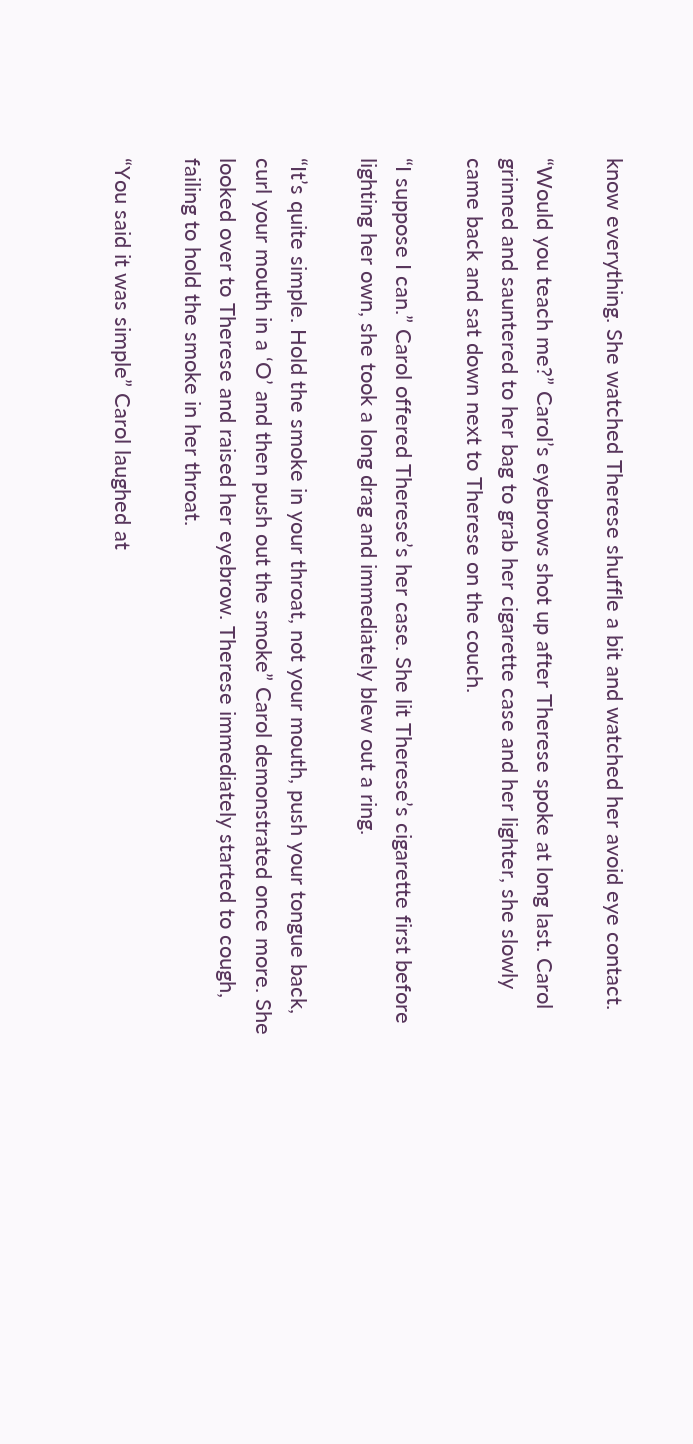know everything. She watched Therese shuffle a bit and watched her avoid eye contact.

“Would you teach me?” Carol’s eyebrows shot up after Therese spoke at long last. Carol grinned and sauntered to her bag to grab her cigarette case and her lighter, she slowly came back and sat down next to Therese on the couch.

“I suppose I can.” Carol offered Therese’s her case. She lit Therese’s cigarette first before lighting her own, she took a long drag and immediately blew out a ring.

“It’s quite simple. Hold the smoke in your throat, not your mouth, push your tongue back, curl your mouth in a ‘O’ and then push out the smoke” Carol demonstrated once more. She looked over to Therese and raised her eyebrow. Therese immediately started to cough, failing to hold the smoke in her throat.

“You said it was simple” Carol laughed at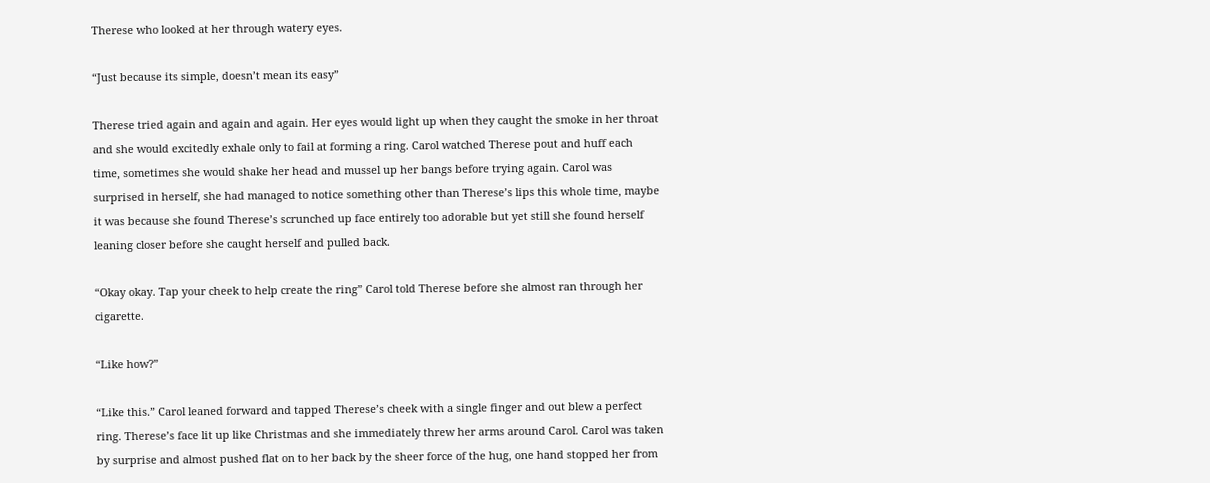Therese who looked at her through watery eyes.

“Just because its simple, doesn’t mean its easy”

Therese tried again and again and again. Her eyes would light up when they caught the smoke in her throat and she would excitedly exhale only to fail at forming a ring. Carol watched Therese pout and huff each time, sometimes she would shake her head and mussel up her bangs before trying again. Carol was surprised in herself, she had managed to notice something other than Therese’s lips this whole time, maybe it was because she found Therese’s scrunched up face entirely too adorable but yet still she found herself leaning closer before she caught herself and pulled back.

“Okay okay. Tap your cheek to help create the ring” Carol told Therese before she almost ran through her cigarette.

“Like how?”

“Like this.” Carol leaned forward and tapped Therese’s cheek with a single finger and out blew a perfect ring. Therese’s face lit up like Christmas and she immediately threw her arms around Carol. Carol was taken by surprise and almost pushed flat on to her back by the sheer force of the hug, one hand stopped her from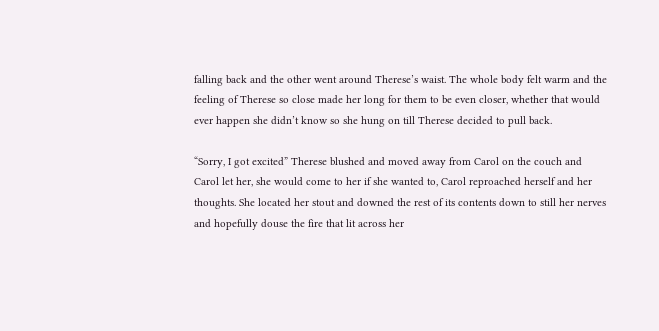falling back and the other went around Therese’s waist. The whole body felt warm and the feeling of Therese so close made her long for them to be even closer, whether that would ever happen she didn’t know so she hung on till Therese decided to pull back.

“Sorry, I got excited” Therese blushed and moved away from Carol on the couch and Carol let her, she would come to her if she wanted to, Carol reproached herself and her thoughts. She located her stout and downed the rest of its contents down to still her nerves and hopefully douse the fire that lit across her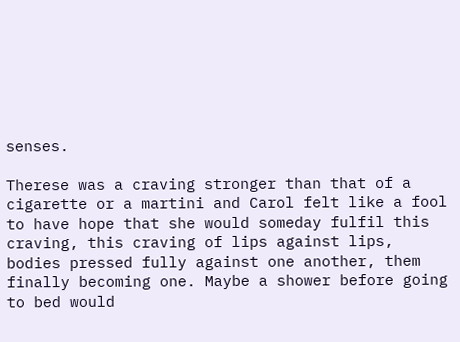senses.

Therese was a craving stronger than that of a cigarette or a martini and Carol felt like a fool to have hope that she would someday fulfil this craving, this craving of lips against lips, bodies pressed fully against one another, them finally becoming one. Maybe a shower before going to bed would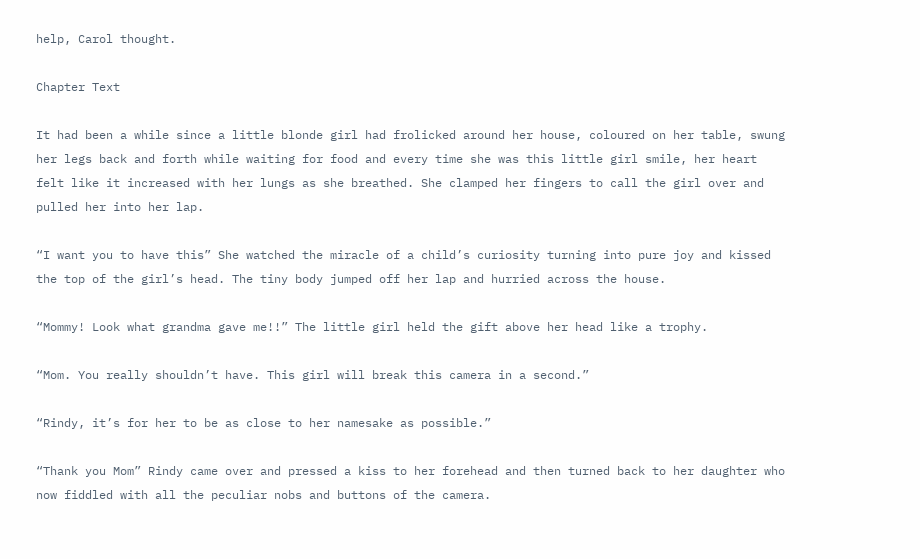help, Carol thought.

Chapter Text

It had been a while since a little blonde girl had frolicked around her house, coloured on her table, swung her legs back and forth while waiting for food and every time she was this little girl smile, her heart felt like it increased with her lungs as she breathed. She clamped her fingers to call the girl over and pulled her into her lap.

“I want you to have this” She watched the miracle of a child’s curiosity turning into pure joy and kissed the top of the girl’s head. The tiny body jumped off her lap and hurried across the house.

“Mommy! Look what grandma gave me!!” The little girl held the gift above her head like a trophy.

“Mom. You really shouldn’t have. This girl will break this camera in a second.”

“Rindy, it’s for her to be as close to her namesake as possible.”

“Thank you Mom” Rindy came over and pressed a kiss to her forehead and then turned back to her daughter who now fiddled with all the peculiar nobs and buttons of the camera.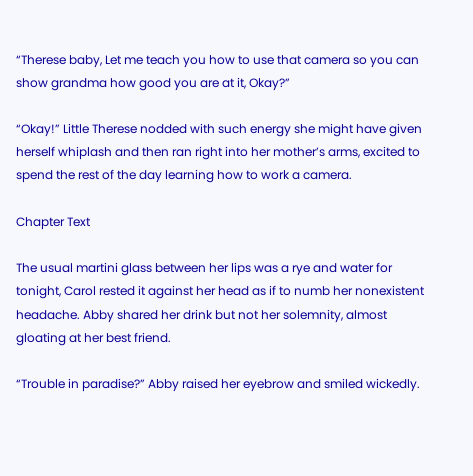“Therese baby, Let me teach you how to use that camera so you can show grandma how good you are at it, Okay?”

“Okay!” Little Therese nodded with such energy she might have given herself whiplash and then ran right into her mother’s arms, excited to spend the rest of the day learning how to work a camera.

Chapter Text

The usual martini glass between her lips was a rye and water for tonight, Carol rested it against her head as if to numb her nonexistent headache. Abby shared her drink but not her solemnity, almost gloating at her best friend.

“Trouble in paradise?” Abby raised her eyebrow and smiled wickedly.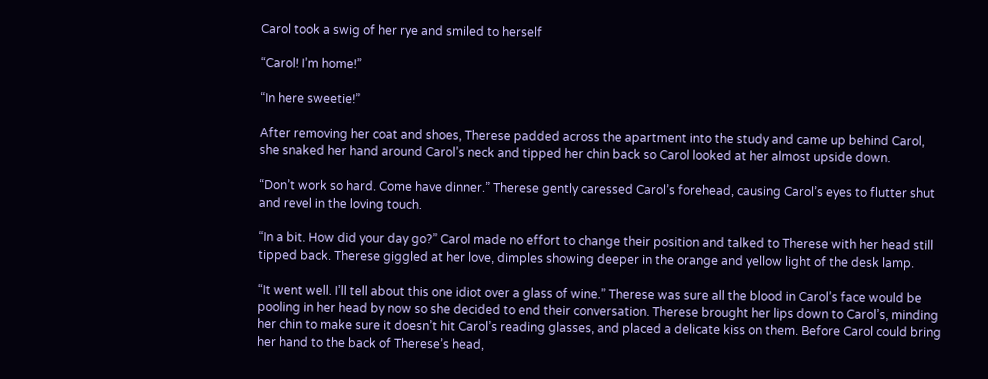Carol took a swig of her rye and smiled to herself

“Carol! I’m home!”

“In here sweetie!”

After removing her coat and shoes, Therese padded across the apartment into the study and came up behind Carol, she snaked her hand around Carol’s neck and tipped her chin back so Carol looked at her almost upside down.

“Don’t work so hard. Come have dinner.” Therese gently caressed Carol’s forehead, causing Carol’s eyes to flutter shut and revel in the loving touch.

“In a bit. How did your day go?” Carol made no effort to change their position and talked to Therese with her head still tipped back. Therese giggled at her love, dimples showing deeper in the orange and yellow light of the desk lamp.

“It went well. I’ll tell about this one idiot over a glass of wine.” Therese was sure all the blood in Carol’s face would be pooling in her head by now so she decided to end their conversation. Therese brought her lips down to Carol’s, minding her chin to make sure it doesn’t hit Carol’s reading glasses, and placed a delicate kiss on them. Before Carol could bring her hand to the back of Therese’s head,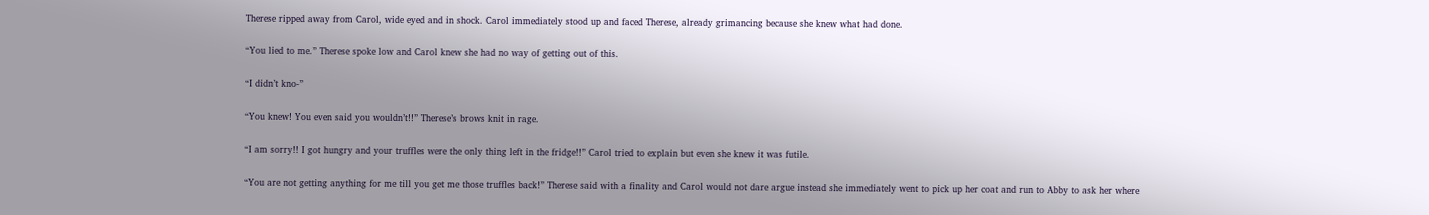Therese ripped away from Carol, wide eyed and in shock. Carol immediately stood up and faced Therese, already grimancing because she knew what had done.

“You lied to me.” Therese spoke low and Carol knew she had no way of getting out of this.

“I didn’t kno-”

“You knew! You even said you wouldn’t!!” Therese’s brows knit in rage.

“I am sorry!! I got hungry and your truffles were the only thing left in the fridge!!” Carol tried to explain but even she knew it was futile.

“You are not getting anything for me till you get me those truffles back!” Therese said with a finality and Carol would not dare argue instead she immediately went to pick up her coat and run to Abby to ask her where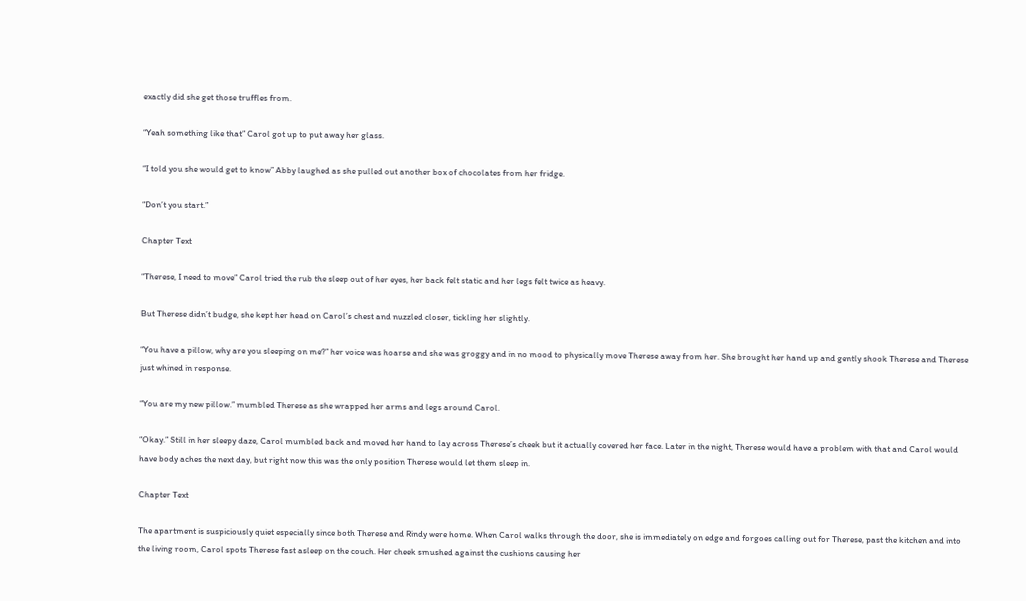exactly did she get those truffles from.

“Yeah something like that” Carol got up to put away her glass.

“I told you she would get to know” Abby laughed as she pulled out another box of chocolates from her fridge.

“Don’t you start.”

Chapter Text

“Therese, I need to move” Carol tried the rub the sleep out of her eyes, her back felt static and her legs felt twice as heavy.

But Therese didn’t budge, she kept her head on Carol’s chest and nuzzled closer, tickling her slightly.

“You have a pillow, why are you sleeping on me?” her voice was hoarse and she was groggy and in no mood to physically move Therese away from her. She brought her hand up and gently shook Therese and Therese just whined in response.

“You are my new pillow.” mumbled Therese as she wrapped her arms and legs around Carol.

“Okay.” Still in her sleepy daze, Carol mumbled back and moved her hand to lay across Therese’s cheek but it actually covered her face. Later in the night, Therese would have a problem with that and Carol would have body aches the next day, but right now this was the only position Therese would let them sleep in.

Chapter Text

The apartment is suspiciously quiet especially since both Therese and Rindy were home. When Carol walks through the door, she is immediately on edge and forgoes calling out for Therese, past the kitchen and into the living room, Carol spots Therese fast asleep on the couch. Her cheek smushed against the cushions causing her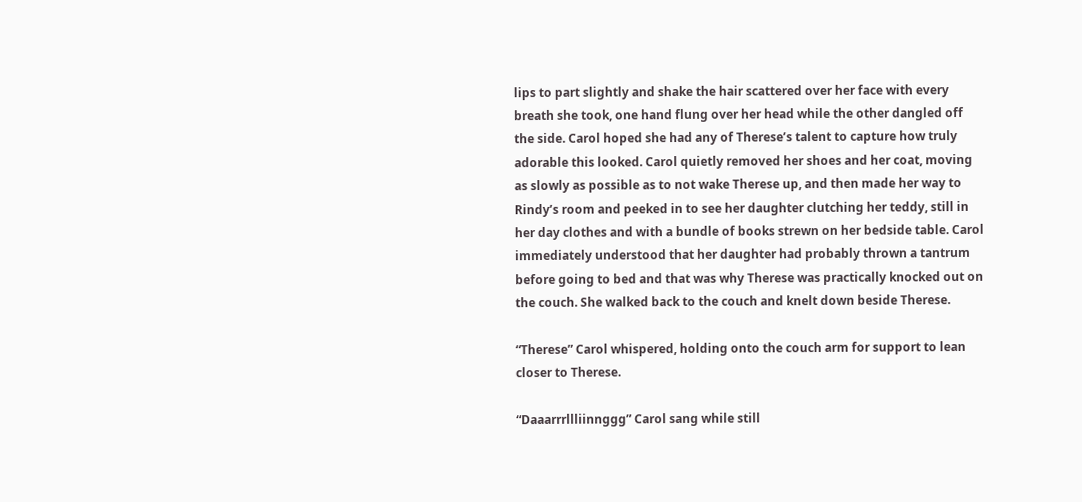lips to part slightly and shake the hair scattered over her face with every breath she took, one hand flung over her head while the other dangled off the side. Carol hoped she had any of Therese’s talent to capture how truly adorable this looked. Carol quietly removed her shoes and her coat, moving as slowly as possible as to not wake Therese up, and then made her way to Rindy’s room and peeked in to see her daughter clutching her teddy, still in her day clothes and with a bundle of books strewn on her bedside table. Carol immediately understood that her daughter had probably thrown a tantrum before going to bed and that was why Therese was practically knocked out on the couch. She walked back to the couch and knelt down beside Therese.

“Therese” Carol whispered, holding onto the couch arm for support to lean closer to Therese.

“Daaarrrllliinnggg” Carol sang while still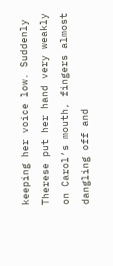keeping her voice low. Suddenly Therese put her hand very weakly on Carol’s mouth, fingers almost dangling off and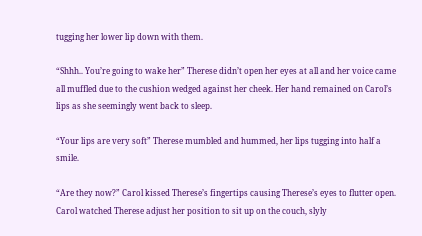tugging her lower lip down with them.

“Shhh.. You’re going to wake her” Therese didn’t open her eyes at all and her voice came all muffled due to the cushion wedged against her cheek. Her hand remained on Carol’s lips as she seemingly went back to sleep.

“Your lips are very soft” Therese mumbled and hummed, her lips tugging into half a smile.

“Are they now?” Carol kissed Therese’s fingertips causing Therese’s eyes to flutter open. Carol watched Therese adjust her position to sit up on the couch, slyly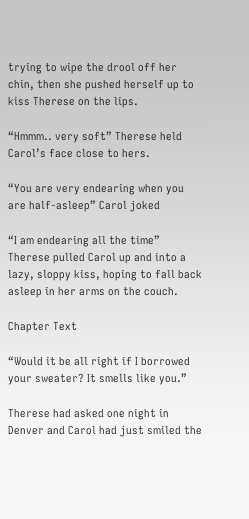trying to wipe the drool off her chin, then she pushed herself up to kiss Therese on the lips.

“Hmmm.. very soft” Therese held Carol’s face close to hers.

“You are very endearing when you are half-asleep” Carol joked

“I am endearing all the time” Therese pulled Carol up and into a lazy, sloppy kiss, hoping to fall back asleep in her arms on the couch.

Chapter Text

“Would it be all right if I borrowed your sweater? It smells like you.”

Therese had asked one night in Denver and Carol had just smiled the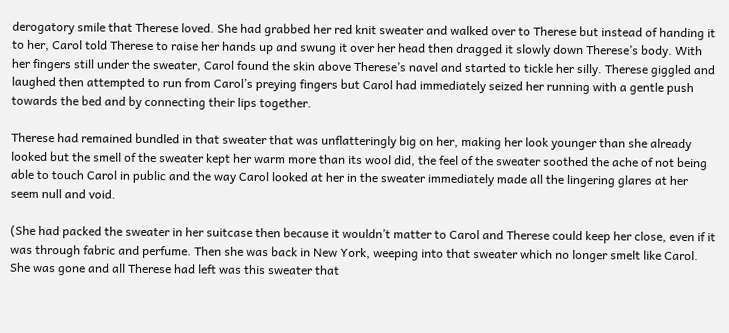derogatory smile that Therese loved. She had grabbed her red knit sweater and walked over to Therese but instead of handing it to her, Carol told Therese to raise her hands up and swung it over her head then dragged it slowly down Therese’s body. With her fingers still under the sweater, Carol found the skin above Therese’s navel and started to tickle her silly. Therese giggled and laughed then attempted to run from Carol’s preying fingers but Carol had immediately seized her running with a gentle push towards the bed and by connecting their lips together.

Therese had remained bundled in that sweater that was unflatteringly big on her, making her look younger than she already looked but the smell of the sweater kept her warm more than its wool did, the feel of the sweater soothed the ache of not being able to touch Carol in public and the way Carol looked at her in the sweater immediately made all the lingering glares at her seem null and void.

(She had packed the sweater in her suitcase then because it wouldn’t matter to Carol and Therese could keep her close, even if it was through fabric and perfume. Then she was back in New York, weeping into that sweater which no longer smelt like Carol. She was gone and all Therese had left was this sweater that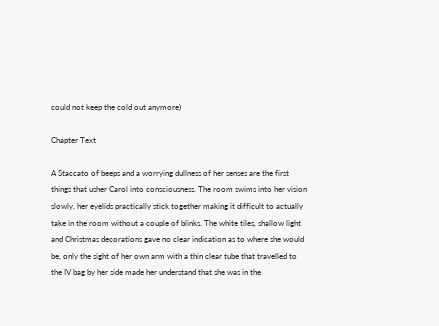could not keep the cold out anymore)

Chapter Text

A Staccato of beeps and a worrying dullness of her senses are the first things that usher Carol into consciousness. The room swims into her vision slowly, her eyelids practically stick together making it difficult to actually take in the room without a couple of blinks. The white tiles, shallow light and Christmas decorations gave no clear indication as to where she would be, only the sight of her own arm with a thin clear tube that travelled to the IV bag by her side made her understand that she was in the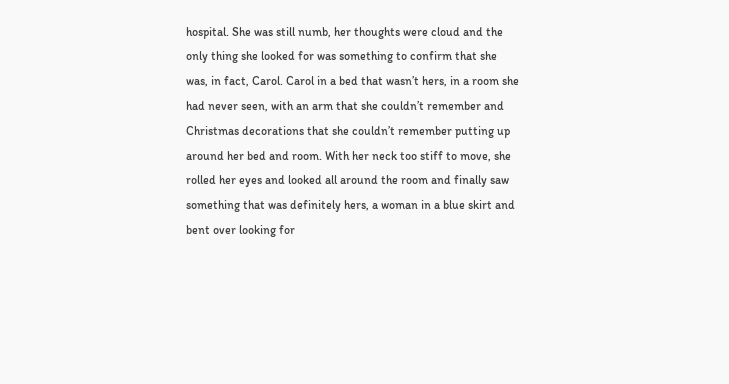hospital. She was still numb, her thoughts were cloud and the only thing she looked for was something to confirm that she was, in fact, Carol. Carol in a bed that wasn’t hers, in a room she had never seen, with an arm that she couldn’t remember and Christmas decorations that she couldn’t remember putting up around her bed and room. With her neck too stiff to move, she rolled her eyes and looked all around the room and finally saw something that was definitely hers, a woman in a blue skirt and bent over looking for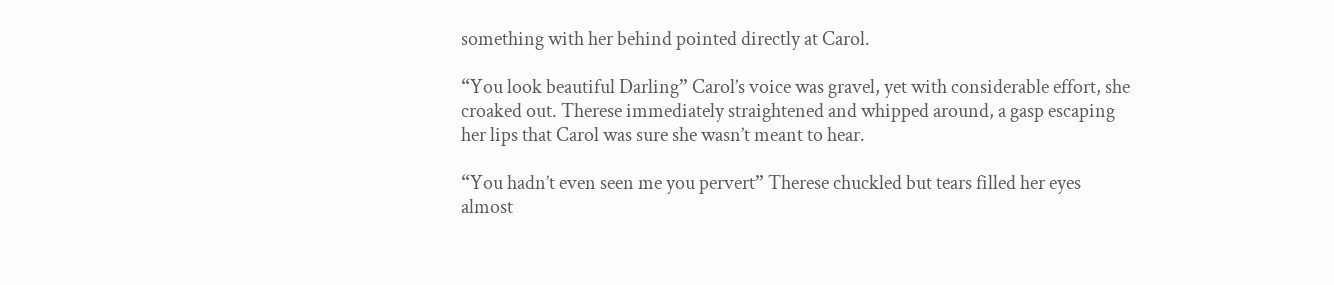something with her behind pointed directly at Carol.

“You look beautiful Darling” Carol’s voice was gravel, yet with considerable effort, she croaked out. Therese immediately straightened and whipped around, a gasp escaping her lips that Carol was sure she wasn’t meant to hear.

“You hadn’t even seen me you pervert” Therese chuckled but tears filled her eyes almost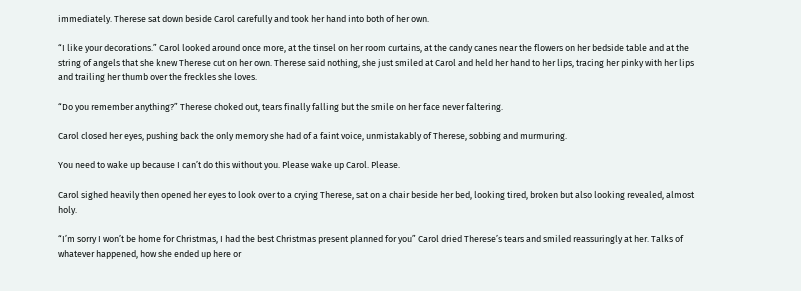immediately. Therese sat down beside Carol carefully and took her hand into both of her own.

“I like your decorations.” Carol looked around once more, at the tinsel on her room curtains, at the candy canes near the flowers on her bedside table and at the string of angels that she knew Therese cut on her own. Therese said nothing, she just smiled at Carol and held her hand to her lips, tracing her pinky with her lips and trailing her thumb over the freckles she loves.

“Do you remember anything?” Therese choked out, tears finally falling but the smile on her face never faltering.

Carol closed her eyes, pushing back the only memory she had of a faint voice, unmistakably of Therese, sobbing and murmuring.

You need to wake up because I can’t do this without you. Please wake up Carol. Please.

Carol sighed heavily then opened her eyes to look over to a crying Therese, sat on a chair beside her bed, looking tired, broken but also looking revealed, almost holy.

“I’m sorry I won’t be home for Christmas, I had the best Christmas present planned for you” Carol dried Therese’s tears and smiled reassuringly at her. Talks of whatever happened, how she ended up here or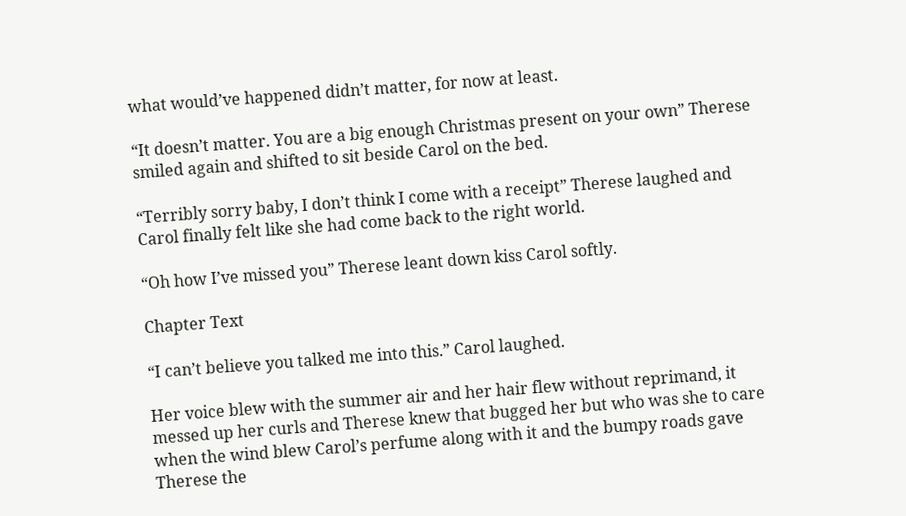what would’ve happened didn’t matter, for now at least.

“It doesn’t matter. You are a big enough Christmas present on your own” Therese smiled again and shifted to sit beside Carol on the bed.

“Terribly sorry baby, I don’t think I come with a receipt” Therese laughed and Carol finally felt like she had come back to the right world.

“Oh how I’ve missed you” Therese leant down kiss Carol softly.

Chapter Text

“I can’t believe you talked me into this.” Carol laughed.

Her voice blew with the summer air and her hair flew without reprimand, it messed up her curls and Therese knew that bugged her but who was she to care when the wind blew Carol’s perfume along with it and the bumpy roads gave Therese the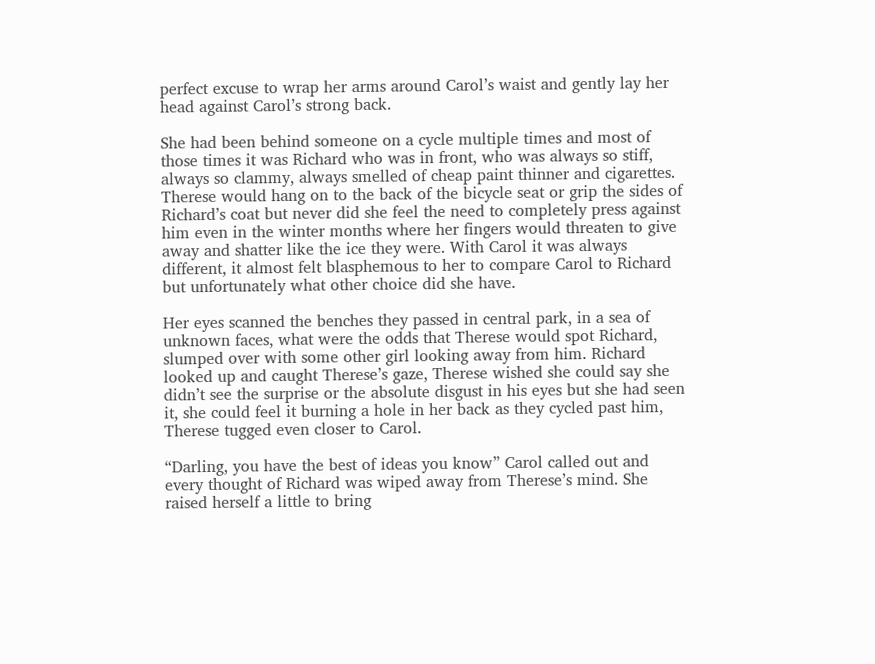perfect excuse to wrap her arms around Carol’s waist and gently lay her head against Carol’s strong back.

She had been behind someone on a cycle multiple times and most of those times it was Richard who was in front, who was always so stiff, always so clammy, always smelled of cheap paint thinner and cigarettes. Therese would hang on to the back of the bicycle seat or grip the sides of Richard’s coat but never did she feel the need to completely press against him even in the winter months where her fingers would threaten to give away and shatter like the ice they were. With Carol it was always different, it almost felt blasphemous to her to compare Carol to Richard but unfortunately what other choice did she have.

Her eyes scanned the benches they passed in central park, in a sea of unknown faces, what were the odds that Therese would spot Richard, slumped over with some other girl looking away from him. Richard looked up and caught Therese’s gaze, Therese wished she could say she didn’t see the surprise or the absolute disgust in his eyes but she had seen it, she could feel it burning a hole in her back as they cycled past him, Therese tugged even closer to Carol.

“Darling, you have the best of ideas you know” Carol called out and every thought of Richard was wiped away from Therese’s mind. She raised herself a little to bring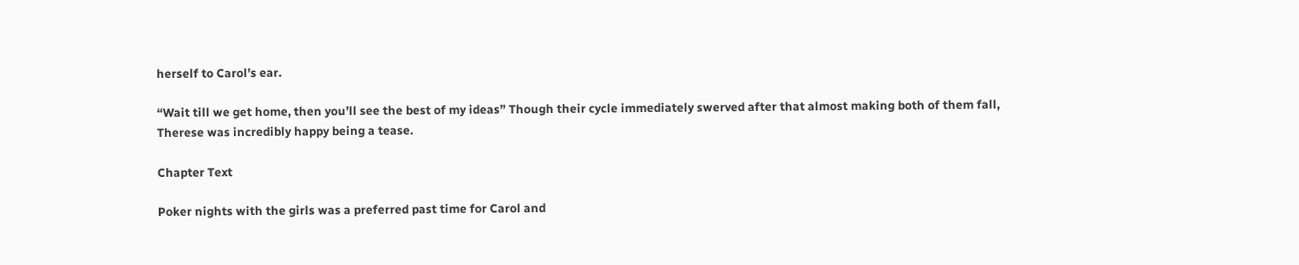herself to Carol’s ear.

“Wait till we get home, then you’ll see the best of my ideas” Though their cycle immediately swerved after that almost making both of them fall, Therese was incredibly happy being a tease.

Chapter Text

Poker nights with the girls was a preferred past time for Carol and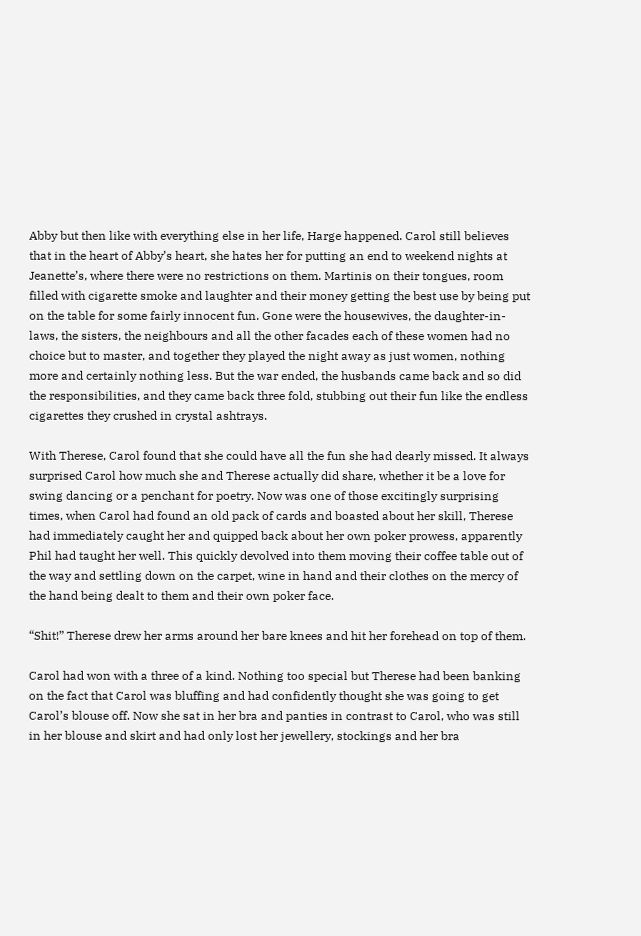Abby but then like with everything else in her life, Harge happened. Carol still believes that in the heart of Abby’s heart, she hates her for putting an end to weekend nights at Jeanette’s, where there were no restrictions on them. Martinis on their tongues, room filled with cigarette smoke and laughter and their money getting the best use by being put on the table for some fairly innocent fun. Gone were the housewives, the daughter-in-laws, the sisters, the neighbours and all the other facades each of these women had no choice but to master, and together they played the night away as just women, nothing more and certainly nothing less. But the war ended, the husbands came back and so did the responsibilities, and they came back three fold, stubbing out their fun like the endless cigarettes they crushed in crystal ashtrays.

With Therese, Carol found that she could have all the fun she had dearly missed. It always surprised Carol how much she and Therese actually did share, whether it be a love for swing dancing or a penchant for poetry. Now was one of those excitingly surprising times, when Carol had found an old pack of cards and boasted about her skill, Therese had immediately caught her and quipped back about her own poker prowess, apparently Phil had taught her well. This quickly devolved into them moving their coffee table out of the way and settling down on the carpet, wine in hand and their clothes on the mercy of the hand being dealt to them and their own poker face.

“Shit!” Therese drew her arms around her bare knees and hit her forehead on top of them.

Carol had won with a three of a kind. Nothing too special but Therese had been banking on the fact that Carol was bluffing and had confidently thought she was going to get Carol’s blouse off. Now she sat in her bra and panties in contrast to Carol, who was still in her blouse and skirt and had only lost her jewellery, stockings and her bra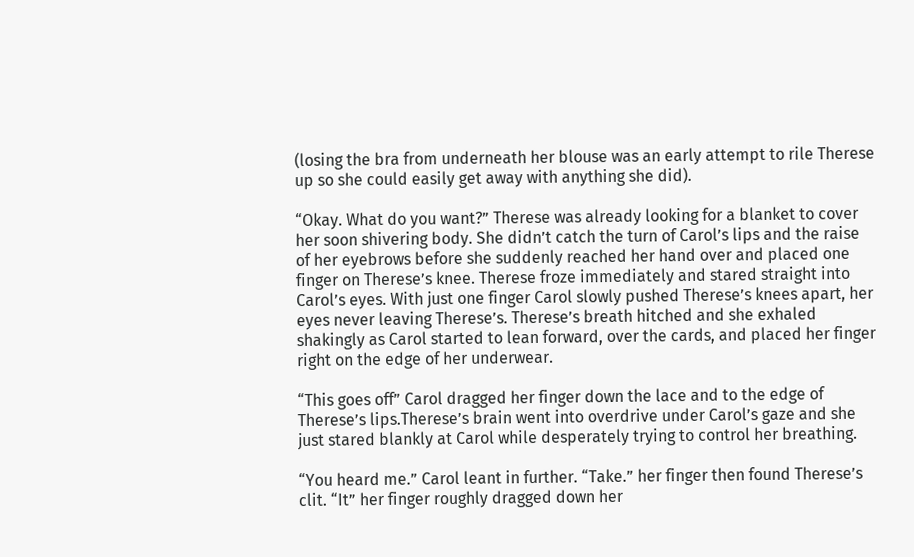(losing the bra from underneath her blouse was an early attempt to rile Therese up so she could easily get away with anything she did).

“Okay. What do you want?” Therese was already looking for a blanket to cover her soon shivering body. She didn’t catch the turn of Carol’s lips and the raise of her eyebrows before she suddenly reached her hand over and placed one finger on Therese’s knee. Therese froze immediately and stared straight into Carol’s eyes. With just one finger Carol slowly pushed Therese’s knees apart, her eyes never leaving Therese’s. Therese’s breath hitched and she exhaled shakingly as Carol started to lean forward, over the cards, and placed her finger right on the edge of her underwear.

“This goes off” Carol dragged her finger down the lace and to the edge of Therese’s lips.Therese’s brain went into overdrive under Carol’s gaze and she just stared blankly at Carol while desperately trying to control her breathing.

“You heard me.” Carol leant in further. “Take.” her finger then found Therese’s clit. “It” her finger roughly dragged down her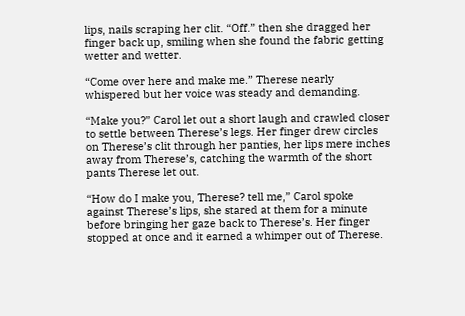lips, nails scraping her clit. “Off.” then she dragged her finger back up, smiling when she found the fabric getting wetter and wetter.

“Come over here and make me.” Therese nearly whispered but her voice was steady and demanding.

“Make you?” Carol let out a short laugh and crawled closer to settle between Therese’s legs. Her finger drew circles on Therese’s clit through her panties, her lips mere inches away from Therese’s, catching the warmth of the short pants Therese let out.

“How do I make you, Therese? tell me,” Carol spoke against Therese’s lips, she stared at them for a minute before bringing her gaze back to Therese’s. Her finger stopped at once and it earned a whimper out of Therese.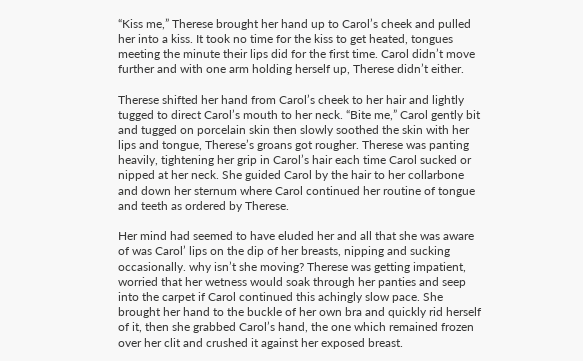“Kiss me,” Therese brought her hand up to Carol’s cheek and pulled her into a kiss. It took no time for the kiss to get heated, tongues meeting the minute their lips did for the first time. Carol didn’t move further and with one arm holding herself up, Therese didn’t either.

Therese shifted her hand from Carol’s cheek to her hair and lightly tugged to direct Carol’s mouth to her neck. “Bite me,” Carol gently bit and tugged on porcelain skin then slowly soothed the skin with her lips and tongue, Therese’s groans got rougher. Therese was panting heavily, tightening her grip in Carol’s hair each time Carol sucked or nipped at her neck. She guided Carol by the hair to her collarbone and down her sternum where Carol continued her routine of tongue and teeth as ordered by Therese.

Her mind had seemed to have eluded her and all that she was aware of was Carol’ lips on the dip of her breasts, nipping and sucking occasionally. why isn’t she moving? Therese was getting impatient, worried that her wetness would soak through her panties and seep into the carpet if Carol continued this achingly slow pace. She brought her hand to the buckle of her own bra and quickly rid herself of it, then she grabbed Carol’s hand, the one which remained frozen over her clit and crushed it against her exposed breast.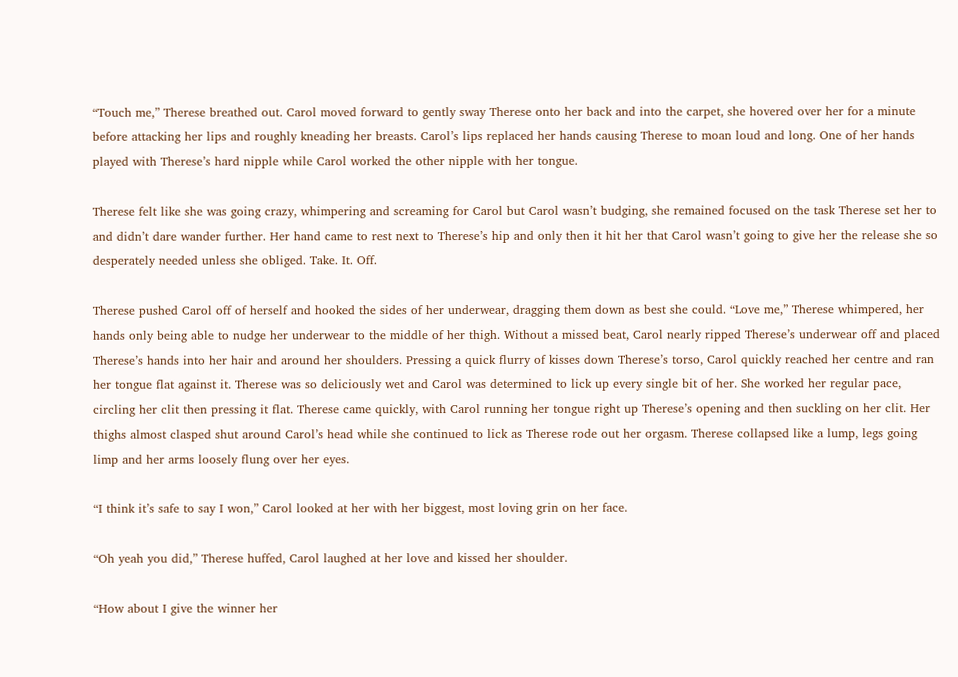“Touch me,” Therese breathed out. Carol moved forward to gently sway Therese onto her back and into the carpet, she hovered over her for a minute before attacking her lips and roughly kneading her breasts. Carol’s lips replaced her hands causing Therese to moan loud and long. One of her hands played with Therese’s hard nipple while Carol worked the other nipple with her tongue.

Therese felt like she was going crazy, whimpering and screaming for Carol but Carol wasn’t budging, she remained focused on the task Therese set her to and didn’t dare wander further. Her hand came to rest next to Therese’s hip and only then it hit her that Carol wasn’t going to give her the release she so desperately needed unless she obliged. Take. It. Off.

Therese pushed Carol off of herself and hooked the sides of her underwear, dragging them down as best she could. “Love me,” Therese whimpered, her hands only being able to nudge her underwear to the middle of her thigh. Without a missed beat, Carol nearly ripped Therese’s underwear off and placed Therese’s hands into her hair and around her shoulders. Pressing a quick flurry of kisses down Therese’s torso, Carol quickly reached her centre and ran her tongue flat against it. Therese was so deliciously wet and Carol was determined to lick up every single bit of her. She worked her regular pace, circling her clit then pressing it flat. Therese came quickly, with Carol running her tongue right up Therese’s opening and then suckling on her clit. Her thighs almost clasped shut around Carol’s head while she continued to lick as Therese rode out her orgasm. Therese collapsed like a lump, legs going limp and her arms loosely flung over her eyes.

“I think it’s safe to say I won,” Carol looked at her with her biggest, most loving grin on her face.

“Oh yeah you did,” Therese huffed, Carol laughed at her love and kissed her shoulder.

“How about I give the winner her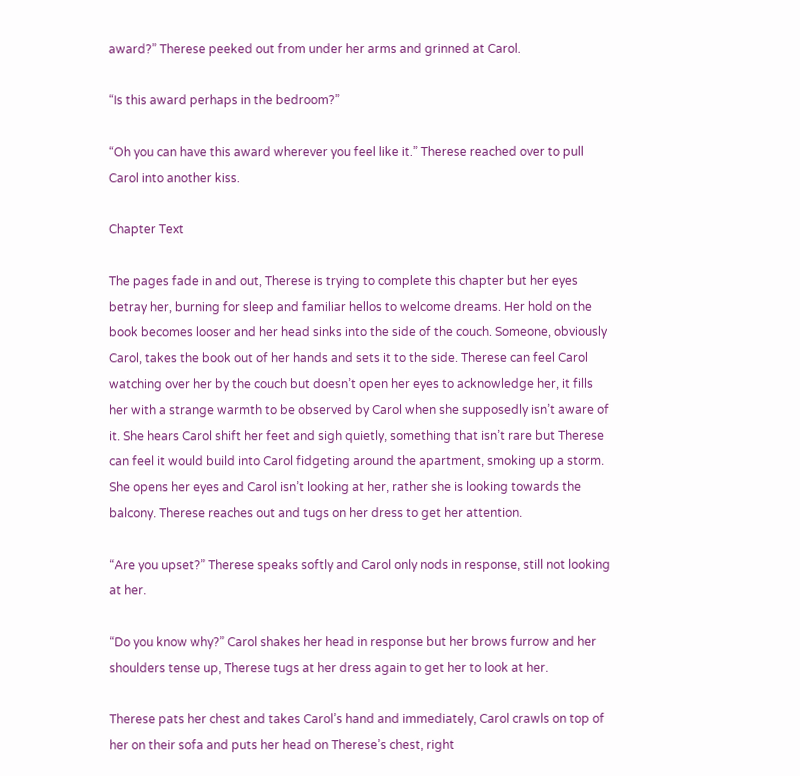award?” Therese peeked out from under her arms and grinned at Carol.

“Is this award perhaps in the bedroom?”

“Oh you can have this award wherever you feel like it.” Therese reached over to pull Carol into another kiss.

Chapter Text

The pages fade in and out, Therese is trying to complete this chapter but her eyes betray her, burning for sleep and familiar hellos to welcome dreams. Her hold on the book becomes looser and her head sinks into the side of the couch. Someone, obviously Carol, takes the book out of her hands and sets it to the side. Therese can feel Carol watching over her by the couch but doesn’t open her eyes to acknowledge her, it fills her with a strange warmth to be observed by Carol when she supposedly isn’t aware of it. She hears Carol shift her feet and sigh quietly, something that isn’t rare but Therese can feel it would build into Carol fidgeting around the apartment, smoking up a storm. She opens her eyes and Carol isn’t looking at her, rather she is looking towards the balcony. Therese reaches out and tugs on her dress to get her attention.

“Are you upset?” Therese speaks softly and Carol only nods in response, still not looking at her.

“Do you know why?” Carol shakes her head in response but her brows furrow and her shoulders tense up, Therese tugs at her dress again to get her to look at her.

Therese pats her chest and takes Carol’s hand and immediately, Carol crawls on top of her on their sofa and puts her head on Therese’s chest, right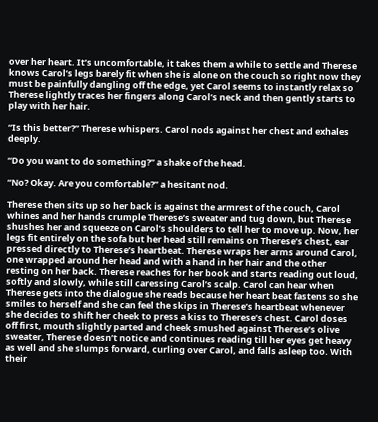over her heart. It’s uncomfortable, it takes them a while to settle and Therese knows Carol’s legs barely fit when she is alone on the couch so right now they must be painfully dangling off the edge, yet Carol seems to instantly relax so Therese lightly traces her fingers along Carol’s neck and then gently starts to play with her hair.

“Is this better?” Therese whispers. Carol nods against her chest and exhales deeply.

“Do you want to do something?” a shake of the head.

“No? Okay. Are you comfortable?” a hesitant nod.

Therese then sits up so her back is against the armrest of the couch, Carol whines and her hands crumple Therese’s sweater and tug down, but Therese shushes her and squeeze on Carol’s shoulders to tell her to move up. Now, her legs fit entirely on the sofa but her head still remains on Therese’s chest, ear pressed directly to Therese’s heartbeat. Therese wraps her arms around Carol, one wrapped around her head and with a hand in her hair and the other resting on her back. Therese reaches for her book and starts reading out loud, softly and slowly, while still caressing Carol’s scalp. Carol can hear when Therese gets into the dialogue she reads because her heart beat fastens so she smiles to herself and she can feel the skips in Therese’s heartbeat whenever she decides to shift her cheek to press a kiss to Therese’s chest. Carol doses off first, mouth slightly parted and cheek smushed against Therese’s olive sweater, Therese doesn’t notice and continues reading till her eyes get heavy as well and she slumps forward, curling over Carol, and falls asleep too. With their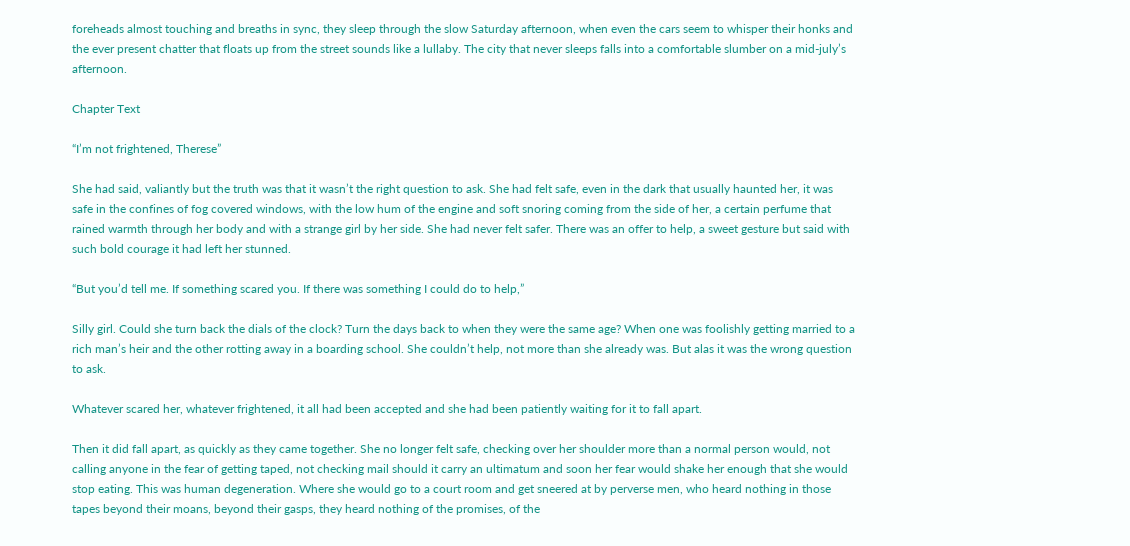foreheads almost touching and breaths in sync, they sleep through the slow Saturday afternoon, when even the cars seem to whisper their honks and the ever present chatter that floats up from the street sounds like a lullaby. The city that never sleeps falls into a comfortable slumber on a mid-july’s afternoon.

Chapter Text

“I’m not frightened, Therese”

She had said, valiantly but the truth was that it wasn’t the right question to ask. She had felt safe, even in the dark that usually haunted her, it was safe in the confines of fog covered windows, with the low hum of the engine and soft snoring coming from the side of her, a certain perfume that rained warmth through her body and with a strange girl by her side. She had never felt safer. There was an offer to help, a sweet gesture but said with such bold courage it had left her stunned.

“But you’d tell me. If something scared you. If there was something I could do to help,”

Silly girl. Could she turn back the dials of the clock? Turn the days back to when they were the same age? When one was foolishly getting married to a rich man’s heir and the other rotting away in a boarding school. She couldn’t help, not more than she already was. But alas it was the wrong question to ask.

Whatever scared her, whatever frightened, it all had been accepted and she had been patiently waiting for it to fall apart.

Then it did fall apart, as quickly as they came together. She no longer felt safe, checking over her shoulder more than a normal person would, not calling anyone in the fear of getting taped, not checking mail should it carry an ultimatum and soon her fear would shake her enough that she would stop eating. This was human degeneration. Where she would go to a court room and get sneered at by perverse men, who heard nothing in those tapes beyond their moans, beyond their gasps, they heard nothing of the promises, of the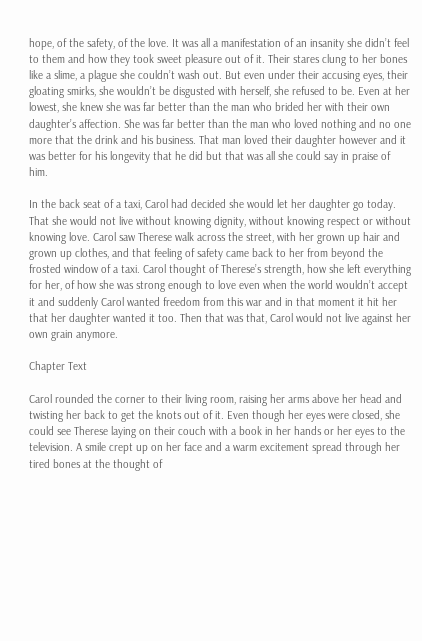hope, of the safety, of the love. It was all a manifestation of an insanity she didn’t feel to them and how they took sweet pleasure out of it. Their stares clung to her bones like a slime, a plague she couldn’t wash out. But even under their accusing eyes, their gloating smirks, she wouldn’t be disgusted with herself, she refused to be. Even at her lowest, she knew she was far better than the man who brided her with their own daughter’s affection. She was far better than the man who loved nothing and no one more that the drink and his business. That man loved their daughter however and it was better for his longevity that he did but that was all she could say in praise of him.

In the back seat of a taxi, Carol had decided she would let her daughter go today. That she would not live without knowing dignity, without knowing respect or without knowing love. Carol saw Therese walk across the street, with her grown up hair and grown up clothes, and that feeling of safety came back to her from beyond the frosted window of a taxi. Carol thought of Therese’s strength, how she left everything for her, of how she was strong enough to love even when the world wouldn’t accept it and suddenly Carol wanted freedom from this war and in that moment it hit her that her daughter wanted it too. Then that was that, Carol would not live against her own grain anymore.

Chapter Text

Carol rounded the corner to their living room, raising her arms above her head and twisting her back to get the knots out of it. Even though her eyes were closed, she could see Therese laying on their couch with a book in her hands or her eyes to the television. A smile crept up on her face and a warm excitement spread through her tired bones at the thought of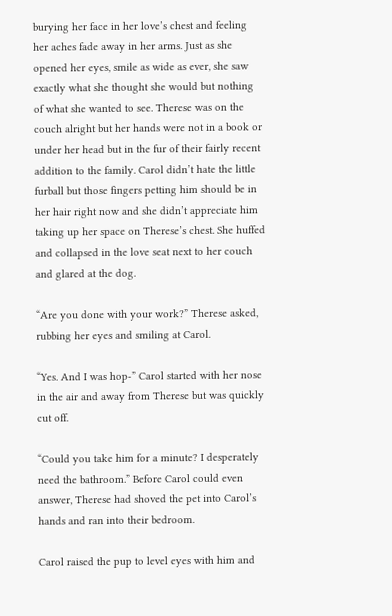burying her face in her love’s chest and feeling her aches fade away in her arms. Just as she opened her eyes, smile as wide as ever, she saw exactly what she thought she would but nothing of what she wanted to see. Therese was on the couch alright but her hands were not in a book or under her head but in the fur of their fairly recent addition to the family. Carol didn’t hate the little furball but those fingers petting him should be in her hair right now and she didn’t appreciate him taking up her space on Therese’s chest. She huffed and collapsed in the love seat next to her couch and glared at the dog.

“Are you done with your work?” Therese asked, rubbing her eyes and smiling at Carol.

“Yes. And I was hop-” Carol started with her nose in the air and away from Therese but was quickly cut off.

“Could you take him for a minute? I desperately need the bathroom.” Before Carol could even answer, Therese had shoved the pet into Carol’s hands and ran into their bedroom.

Carol raised the pup to level eyes with him and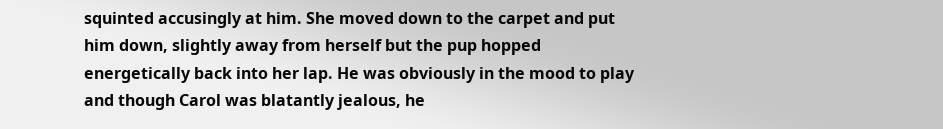squinted accusingly at him. She moved down to the carpet and put him down, slightly away from herself but the pup hopped energetically back into her lap. He was obviously in the mood to play and though Carol was blatantly jealous, he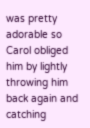was pretty adorable so Carol obliged him by lightly throwing him back again and catching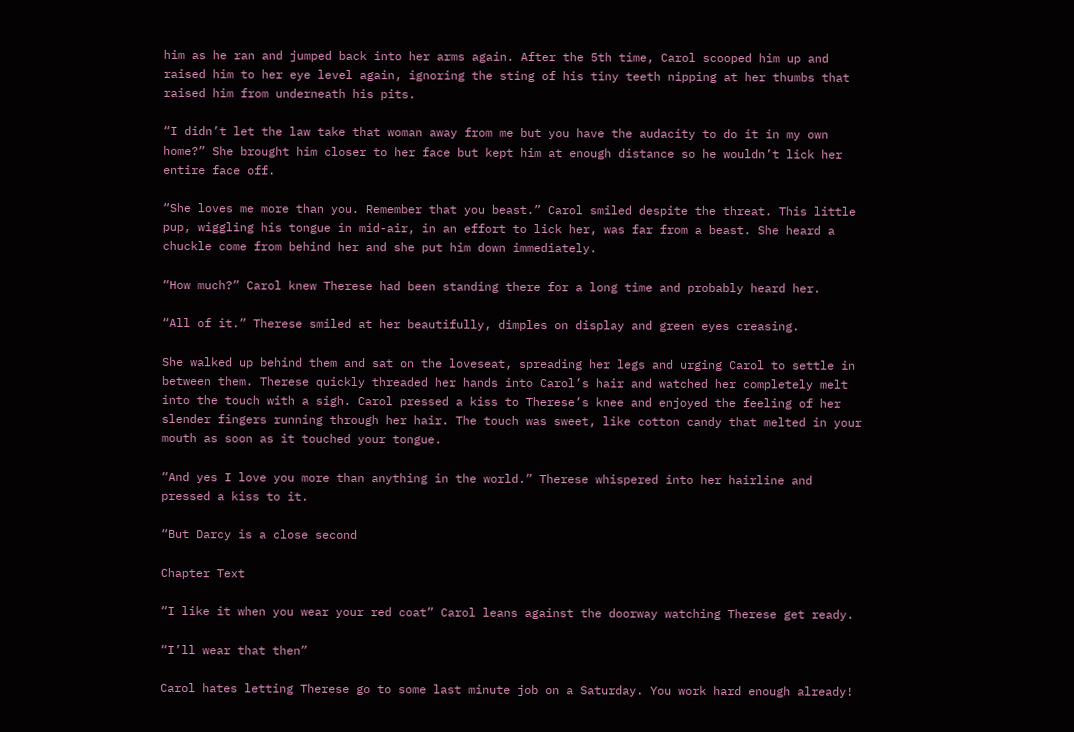him as he ran and jumped back into her arms again. After the 5th time, Carol scooped him up and raised him to her eye level again, ignoring the sting of his tiny teeth nipping at her thumbs that raised him from underneath his pits.

“I didn’t let the law take that woman away from me but you have the audacity to do it in my own home?” She brought him closer to her face but kept him at enough distance so he wouldn’t lick her entire face off.

“She loves me more than you. Remember that you beast.” Carol smiled despite the threat. This little pup, wiggling his tongue in mid-air, in an effort to lick her, was far from a beast. She heard a chuckle come from behind her and she put him down immediately.

“How much?” Carol knew Therese had been standing there for a long time and probably heard her.

“All of it.” Therese smiled at her beautifully, dimples on display and green eyes creasing.

She walked up behind them and sat on the loveseat, spreading her legs and urging Carol to settle in between them. Therese quickly threaded her hands into Carol’s hair and watched her completely melt into the touch with a sigh. Carol pressed a kiss to Therese’s knee and enjoyed the feeling of her slender fingers running through her hair. The touch was sweet, like cotton candy that melted in your mouth as soon as it touched your tongue.

“And yes I love you more than anything in the world.” Therese whispered into her hairline and pressed a kiss to it.

“But Darcy is a close second

Chapter Text

“I like it when you wear your red coat” Carol leans against the doorway watching Therese get ready.

“I’ll wear that then”

Carol hates letting Therese go to some last minute job on a Saturday. You work hard enough already!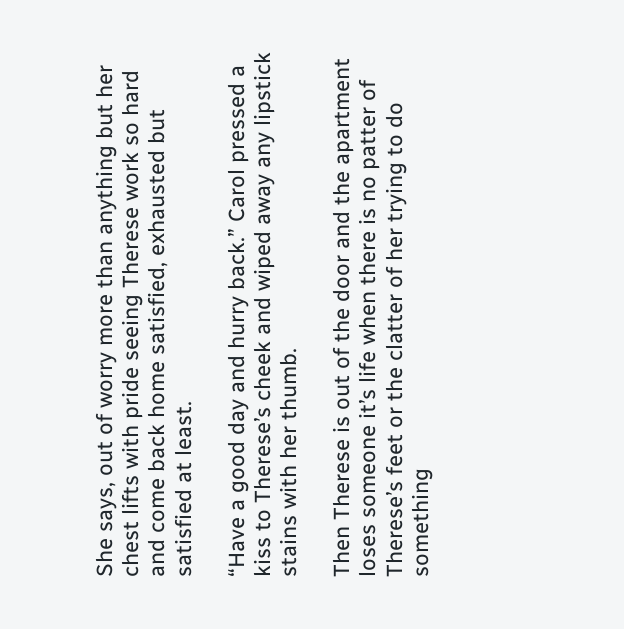She says, out of worry more than anything but her chest lifts with pride seeing Therese work so hard and come back home satisfied, exhausted but satisfied at least.

“Have a good day and hurry back.” Carol pressed a kiss to Therese’s cheek and wiped away any lipstick stains with her thumb.

Then Therese is out of the door and the apartment loses someone it’s life when there is no patter of Therese’s feet or the clatter of her trying to do something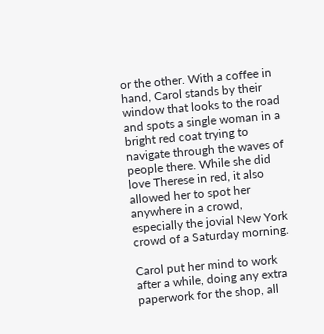or the other. With a coffee in hand, Carol stands by their window that looks to the road and spots a single woman in a bright red coat trying to navigate through the waves of people there. While she did love Therese in red, it also allowed her to spot her anywhere in a crowd, especially the jovial New York crowd of a Saturday morning.

Carol put her mind to work after a while, doing any extra paperwork for the shop, all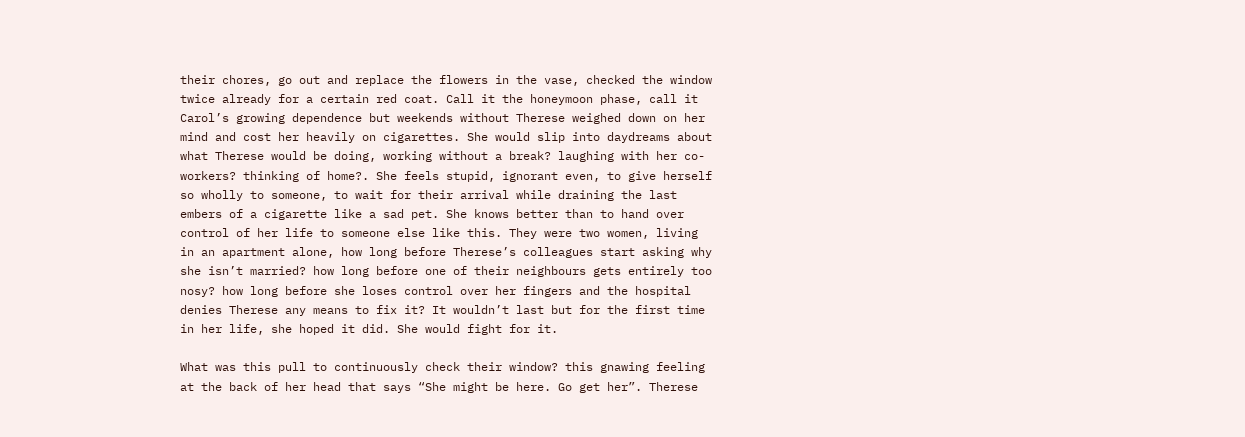their chores, go out and replace the flowers in the vase, checked the window twice already for a certain red coat. Call it the honeymoon phase, call it Carol’s growing dependence but weekends without Therese weighed down on her mind and cost her heavily on cigarettes. She would slip into daydreams about what Therese would be doing, working without a break? laughing with her co-workers? thinking of home?. She feels stupid, ignorant even, to give herself so wholly to someone, to wait for their arrival while draining the last embers of a cigarette like a sad pet. She knows better than to hand over control of her life to someone else like this. They were two women, living in an apartment alone, how long before Therese’s colleagues start asking why she isn’t married? how long before one of their neighbours gets entirely too nosy? how long before she loses control over her fingers and the hospital denies Therese any means to fix it? It wouldn’t last but for the first time in her life, she hoped it did. She would fight for it.

What was this pull to continuously check their window? this gnawing feeling at the back of her head that says “She might be here. Go get her”. Therese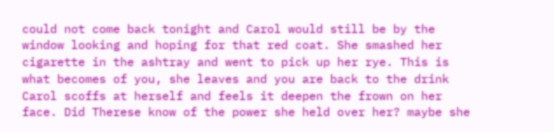could not come back tonight and Carol would still be by the window looking and hoping for that red coat. She smashed her cigarette in the ashtray and went to pick up her rye. This is what becomes of you, she leaves and you are back to the drink Carol scoffs at herself and feels it deepen the frown on her face. Did Therese know of the power she held over her? maybe she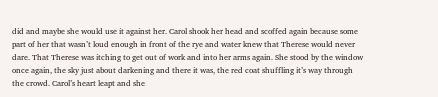did and maybe she would use it against her. Carol shook her head and scoffed again because some part of her that wasn’t loud enough in front of the rye and water knew that Therese would never dare. That Therese was itching to get out of work and into her arms again. She stood by the window once again, the sky just about darkening and there it was, the red coat shuffling it’s way through the crowd. Carol’s heart leapt and she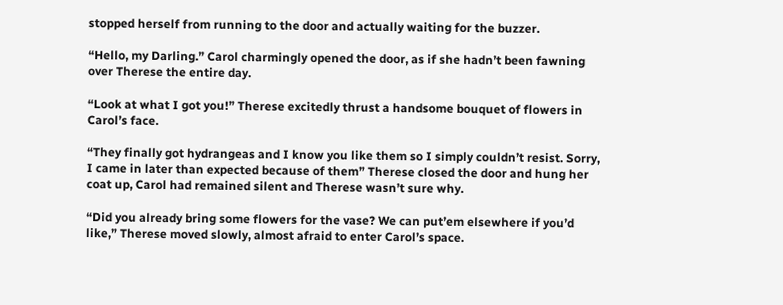stopped herself from running to the door and actually waiting for the buzzer.

“Hello, my Darling.” Carol charmingly opened the door, as if she hadn’t been fawning over Therese the entire day.

“Look at what I got you!” Therese excitedly thrust a handsome bouquet of flowers in Carol’s face.

“They finally got hydrangeas and I know you like them so I simply couldn’t resist. Sorry, I came in later than expected because of them” Therese closed the door and hung her coat up, Carol had remained silent and Therese wasn’t sure why.

“Did you already bring some flowers for the vase? We can put’em elsewhere if you’d like,” Therese moved slowly, almost afraid to enter Carol’s space.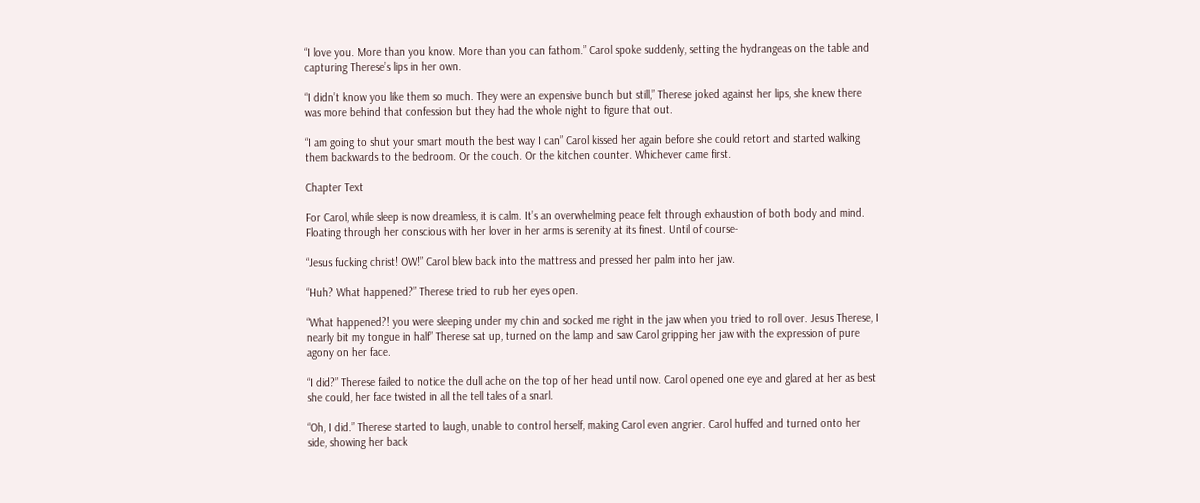“I love you. More than you know. More than you can fathom.” Carol spoke suddenly, setting the hydrangeas on the table and capturing Therese’s lips in her own.

“I didn’t know you like them so much. They were an expensive bunch but still,” Therese joked against her lips, she knew there was more behind that confession but they had the whole night to figure that out.

“I am going to shut your smart mouth the best way I can” Carol kissed her again before she could retort and started walking them backwards to the bedroom. Or the couch. Or the kitchen counter. Whichever came first.

Chapter Text

For Carol, while sleep is now dreamless, it is calm. It’s an overwhelming peace felt through exhaustion of both body and mind. Floating through her conscious with her lover in her arms is serenity at its finest. Until of course-

“Jesus fucking christ! OW!” Carol blew back into the mattress and pressed her palm into her jaw.

“Huh? What happened?” Therese tried to rub her eyes open.

“What happened?! you were sleeping under my chin and socked me right in the jaw when you tried to roll over. Jesus Therese, I nearly bit my tongue in half” Therese sat up, turned on the lamp and saw Carol gripping her jaw with the expression of pure agony on her face.

“I did?” Therese failed to notice the dull ache on the top of her head until now. Carol opened one eye and glared at her as best she could, her face twisted in all the tell tales of a snarl.

“Oh, I did.” Therese started to laugh, unable to control herself, making Carol even angrier. Carol huffed and turned onto her side, showing her back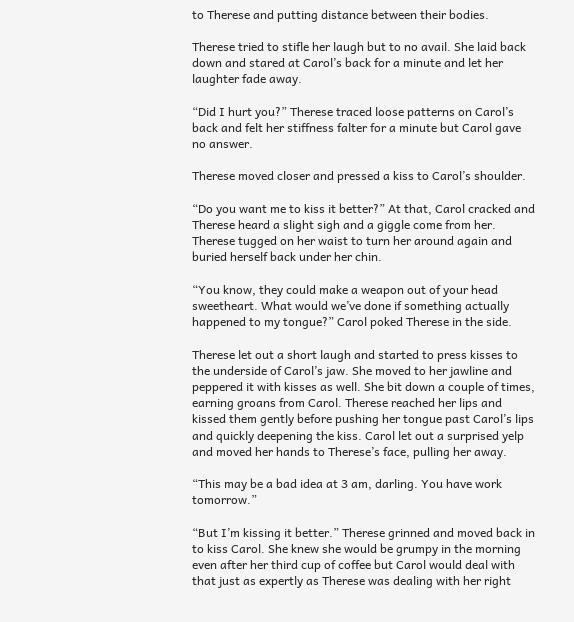to Therese and putting distance between their bodies.

Therese tried to stifle her laugh but to no avail. She laid back down and stared at Carol’s back for a minute and let her laughter fade away.

“Did I hurt you?” Therese traced loose patterns on Carol’s back and felt her stiffness falter for a minute but Carol gave no answer.

Therese moved closer and pressed a kiss to Carol’s shoulder.

“Do you want me to kiss it better?” At that, Carol cracked and Therese heard a slight sigh and a giggle come from her. Therese tugged on her waist to turn her around again and buried herself back under her chin.

“You know, they could make a weapon out of your head sweetheart. What would we’ve done if something actually happened to my tongue?” Carol poked Therese in the side.

Therese let out a short laugh and started to press kisses to the underside of Carol’s jaw. She moved to her jawline and peppered it with kisses as well. She bit down a couple of times, earning groans from Carol. Therese reached her lips and kissed them gently before pushing her tongue past Carol’s lips and quickly deepening the kiss. Carol let out a surprised yelp and moved her hands to Therese’s face, pulling her away.

“This may be a bad idea at 3 am, darling. You have work tomorrow.”

“But I’m kissing it better.” Therese grinned and moved back in to kiss Carol. She knew she would be grumpy in the morning even after her third cup of coffee but Carol would deal with that just as expertly as Therese was dealing with her right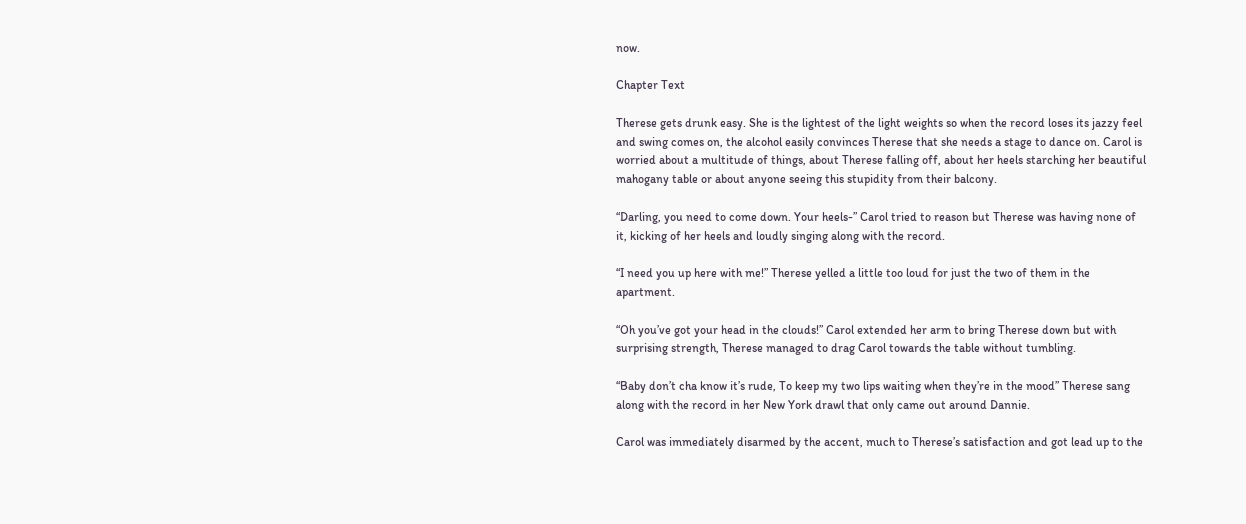now.

Chapter Text

Therese gets drunk easy. She is the lightest of the light weights so when the record loses its jazzy feel and swing comes on, the alcohol easily convinces Therese that she needs a stage to dance on. Carol is worried about a multitude of things, about Therese falling off, about her heels starching her beautiful mahogany table or about anyone seeing this stupidity from their balcony.

“Darling, you need to come down. Your heels-” Carol tried to reason but Therese was having none of it, kicking of her heels and loudly singing along with the record.

“I need you up here with me!” Therese yelled a little too loud for just the two of them in the apartment.

“Oh you’ve got your head in the clouds!” Carol extended her arm to bring Therese down but with surprising strength, Therese managed to drag Carol towards the table without tumbling.

“Baby don’t cha know it’s rude, To keep my two lips waiting when they’re in the mood” Therese sang along with the record in her New York drawl that only came out around Dannie.

Carol was immediately disarmed by the accent, much to Therese’s satisfaction and got lead up to the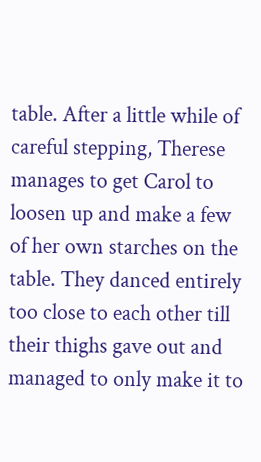table. After a little while of careful stepping, Therese manages to get Carol to loosen up and make a few of her own starches on the table. They danced entirely too close to each other till their thighs gave out and managed to only make it to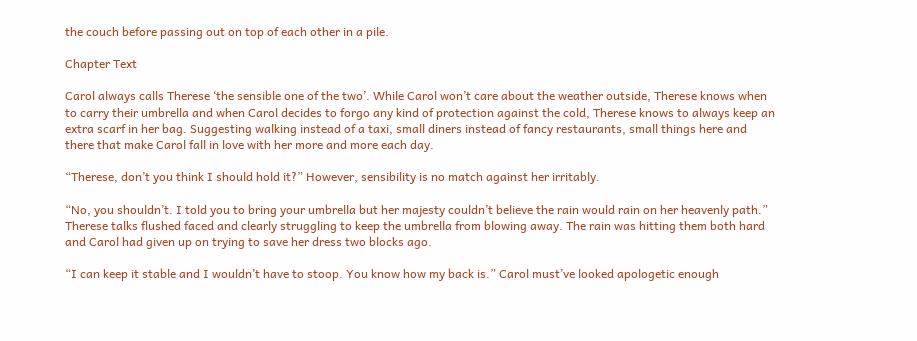the couch before passing out on top of each other in a pile.

Chapter Text

Carol always calls Therese ‘the sensible one of the two’. While Carol won’t care about the weather outside, Therese knows when to carry their umbrella and when Carol decides to forgo any kind of protection against the cold, Therese knows to always keep an extra scarf in her bag. Suggesting walking instead of a taxi, small diners instead of fancy restaurants, small things here and there that make Carol fall in love with her more and more each day.

“Therese, don’t you think I should hold it?” However, sensibility is no match against her irritably.

“No, you shouldn’t. I told you to bring your umbrella but her majesty couldn’t believe the rain would rain on her heavenly path.” Therese talks flushed faced and clearly struggling to keep the umbrella from blowing away. The rain was hitting them both hard and Carol had given up on trying to save her dress two blocks ago.

“I can keep it stable and I wouldn’t have to stoop. You know how my back is.” Carol must’ve looked apologetic enough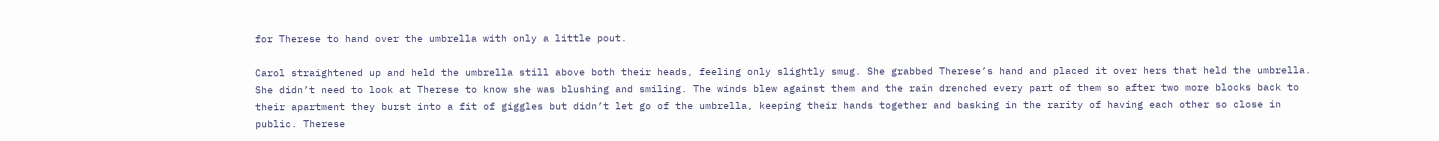for Therese to hand over the umbrella with only a little pout.

Carol straightened up and held the umbrella still above both their heads, feeling only slightly smug. She grabbed Therese’s hand and placed it over hers that held the umbrella. She didn’t need to look at Therese to know she was blushing and smiling. The winds blew against them and the rain drenched every part of them so after two more blocks back to their apartment they burst into a fit of giggles but didn’t let go of the umbrella, keeping their hands together and basking in the rarity of having each other so close in public. Therese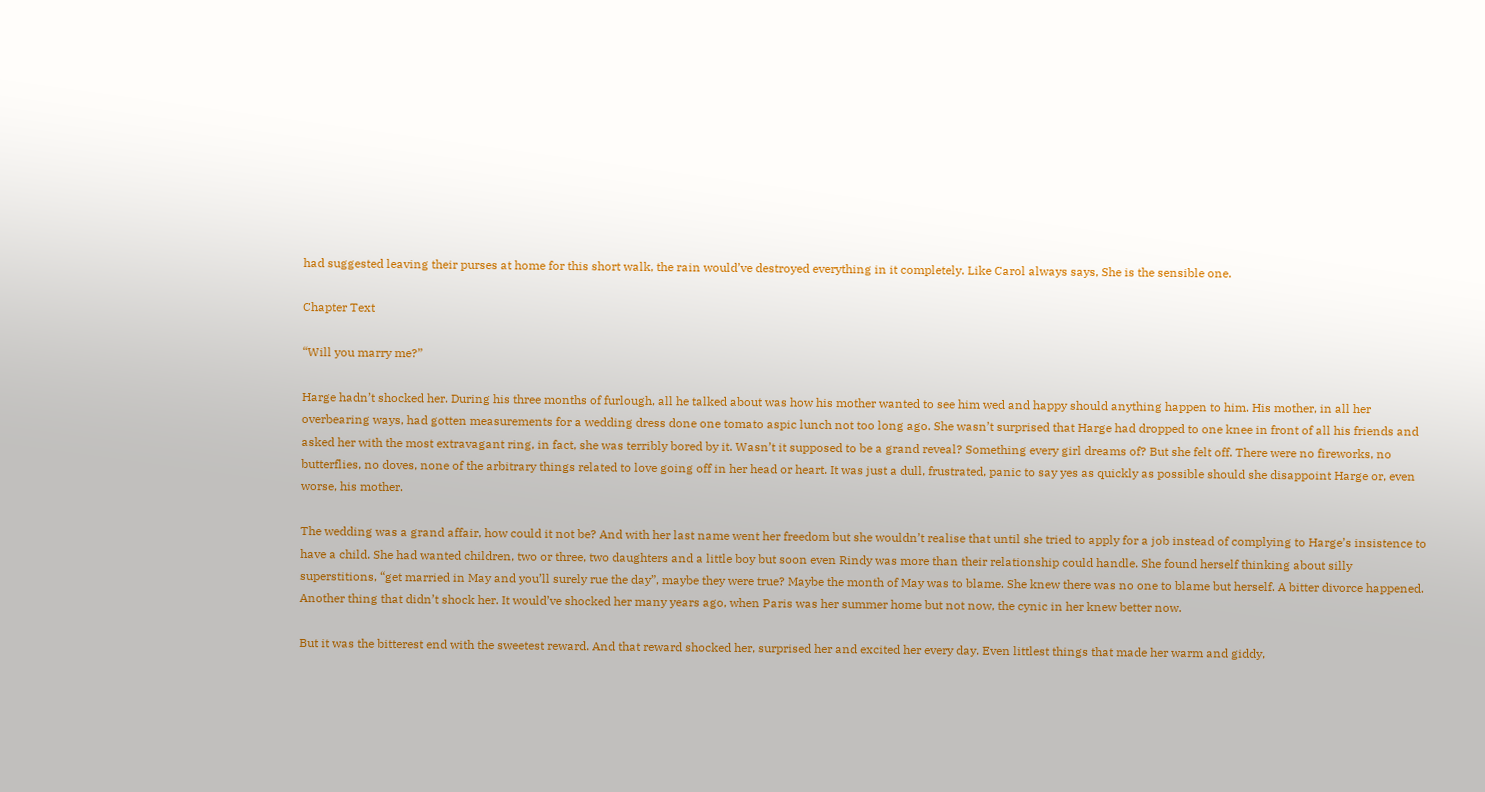had suggested leaving their purses at home for this short walk, the rain would’ve destroyed everything in it completely. Like Carol always says, She is the sensible one.

Chapter Text

“Will you marry me?”

Harge hadn’t shocked her. During his three months of furlough, all he talked about was how his mother wanted to see him wed and happy should anything happen to him. His mother, in all her overbearing ways, had gotten measurements for a wedding dress done one tomato aspic lunch not too long ago. She wasn’t surprised that Harge had dropped to one knee in front of all his friends and asked her with the most extravagant ring, in fact, she was terribly bored by it. Wasn’t it supposed to be a grand reveal? Something every girl dreams of? But she felt off. There were no fireworks, no butterflies, no doves, none of the arbitrary things related to love going off in her head or heart. It was just a dull, frustrated, panic to say yes as quickly as possible should she disappoint Harge or, even worse, his mother.

The wedding was a grand affair, how could it not be? And with her last name went her freedom but she wouldn’t realise that until she tried to apply for a job instead of complying to Harge’s insistence to have a child. She had wanted children, two or three, two daughters and a little boy but soon even Rindy was more than their relationship could handle. She found herself thinking about silly superstitions, “get married in May and you’ll surely rue the day”, maybe they were true? Maybe the month of May was to blame. She knew there was no one to blame but herself. A bitter divorce happened. Another thing that didn’t shock her. It would’ve shocked her many years ago, when Paris was her summer home but not now, the cynic in her knew better now.

But it was the bitterest end with the sweetest reward. And that reward shocked her, surprised her and excited her every day. Even littlest things that made her warm and giddy,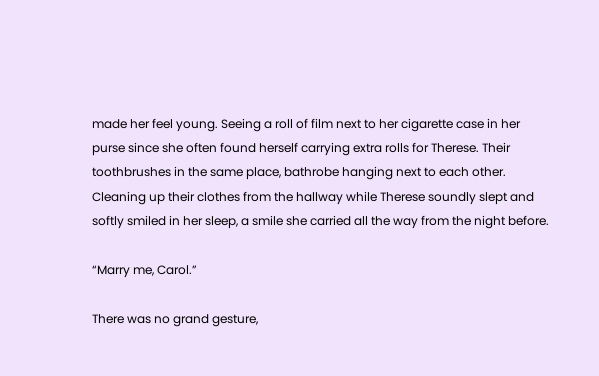made her feel young. Seeing a roll of film next to her cigarette case in her purse since she often found herself carrying extra rolls for Therese. Their toothbrushes in the same place, bathrobe hanging next to each other. Cleaning up their clothes from the hallway while Therese soundly slept and softly smiled in her sleep, a smile she carried all the way from the night before.

“Marry me, Carol.”

There was no grand gesture,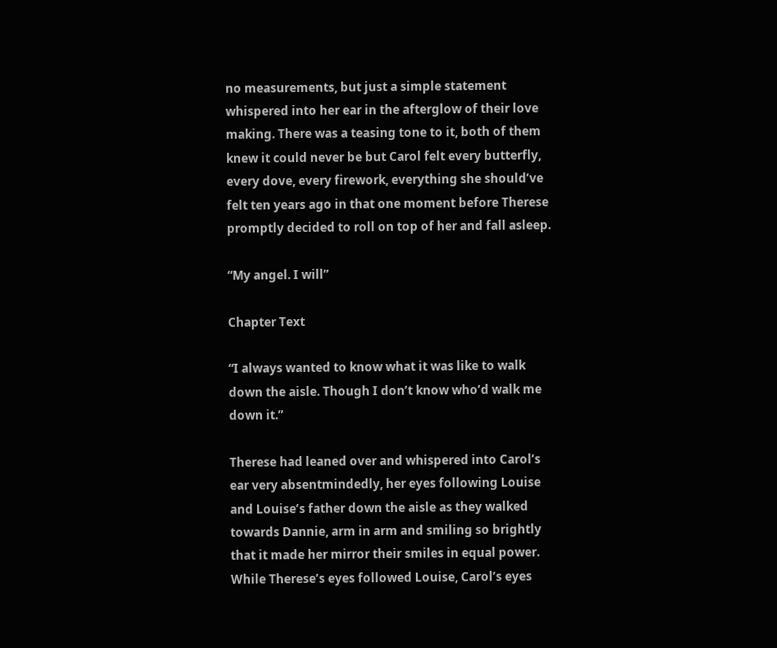no measurements, but just a simple statement whispered into her ear in the afterglow of their love making. There was a teasing tone to it, both of them knew it could never be but Carol felt every butterfly, every dove, every firework, everything she should’ve felt ten years ago in that one moment before Therese promptly decided to roll on top of her and fall asleep.

“My angel. I will”

Chapter Text

“I always wanted to know what it was like to walk down the aisle. Though I don’t know who’d walk me down it.”

Therese had leaned over and whispered into Carol’s ear very absentmindedly, her eyes following Louise and Louise’s father down the aisle as they walked towards Dannie, arm in arm and smiling so brightly that it made her mirror their smiles in equal power. While Therese’s eyes followed Louise, Carol’s eyes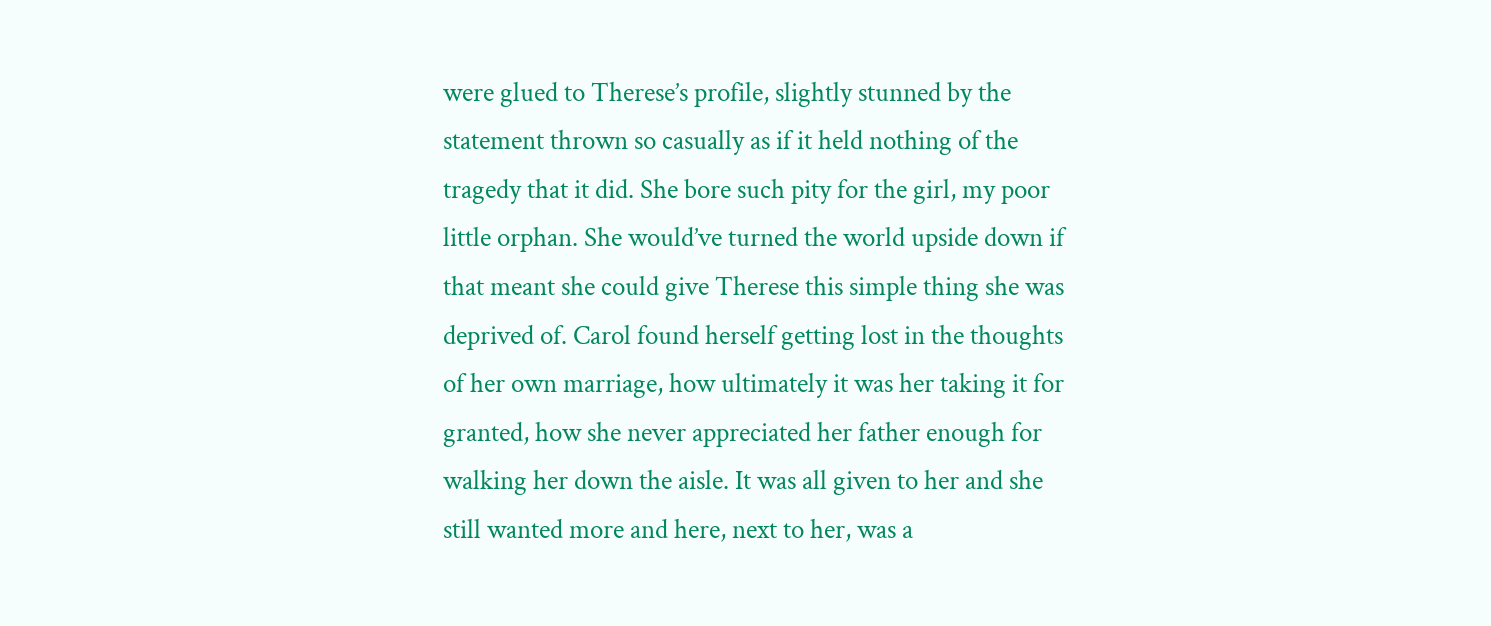were glued to Therese’s profile, slightly stunned by the statement thrown so casually as if it held nothing of the tragedy that it did. She bore such pity for the girl, my poor little orphan. She would’ve turned the world upside down if that meant she could give Therese this simple thing she was deprived of. Carol found herself getting lost in the thoughts of her own marriage, how ultimately it was her taking it for granted, how she never appreciated her father enough for walking her down the aisle. It was all given to her and she still wanted more and here, next to her, was a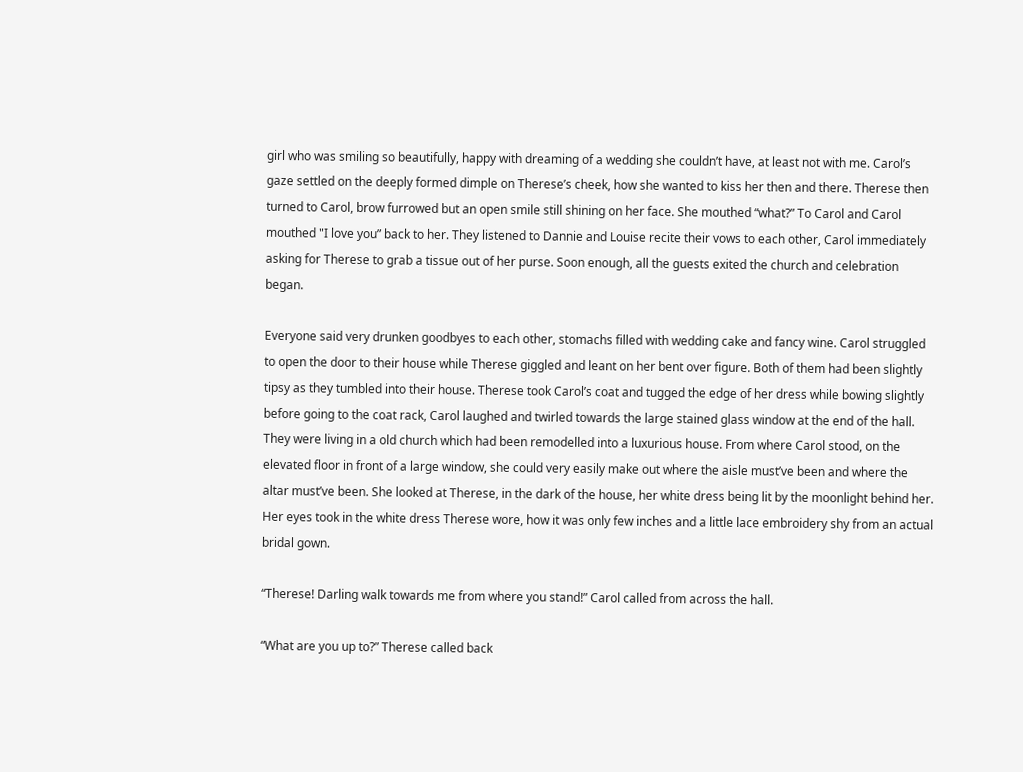girl who was smiling so beautifully, happy with dreaming of a wedding she couldn’t have, at least not with me. Carol’s gaze settled on the deeply formed dimple on Therese’s cheek, how she wanted to kiss her then and there. Therese then turned to Carol, brow furrowed but an open smile still shining on her face. She mouthed “what?” To Carol and Carol mouthed "I love you” back to her. They listened to Dannie and Louise recite their vows to each other, Carol immediately asking for Therese to grab a tissue out of her purse. Soon enough, all the guests exited the church and celebration began.

Everyone said very drunken goodbyes to each other, stomachs filled with wedding cake and fancy wine. Carol struggled to open the door to their house while Therese giggled and leant on her bent over figure. Both of them had been slightly tipsy as they tumbled into their house. Therese took Carol’s coat and tugged the edge of her dress while bowing slightly before going to the coat rack, Carol laughed and twirled towards the large stained glass window at the end of the hall. They were living in a old church which had been remodelled into a luxurious house. From where Carol stood, on the elevated floor in front of a large window, she could very easily make out where the aisle must’ve been and where the altar must’ve been. She looked at Therese, in the dark of the house, her white dress being lit by the moonlight behind her. Her eyes took in the white dress Therese wore, how it was only few inches and a little lace embroidery shy from an actual bridal gown.

“Therese! Darling walk towards me from where you stand!” Carol called from across the hall.

“What are you up to?” Therese called back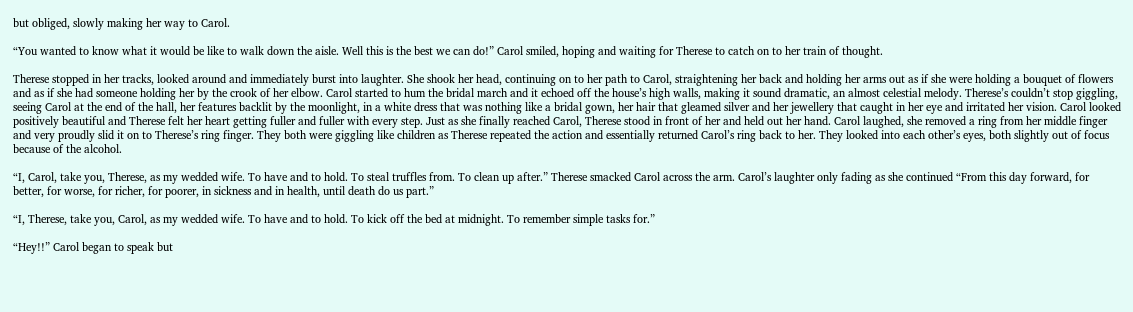but obliged, slowly making her way to Carol.

“You wanted to know what it would be like to walk down the aisle. Well this is the best we can do!” Carol smiled, hoping and waiting for Therese to catch on to her train of thought.

Therese stopped in her tracks, looked around and immediately burst into laughter. She shook her head, continuing on to her path to Carol, straightening her back and holding her arms out as if she were holding a bouquet of flowers and as if she had someone holding her by the crook of her elbow. Carol started to hum the bridal march and it echoed off the house’s high walls, making it sound dramatic, an almost celestial melody. Therese’s couldn’t stop giggling, seeing Carol at the end of the hall, her features backlit by the moonlight, in a white dress that was nothing like a bridal gown, her hair that gleamed silver and her jewellery that caught in her eye and irritated her vision. Carol looked positively beautiful and Therese felt her heart getting fuller and fuller with every step. Just as she finally reached Carol, Therese stood in front of her and held out her hand. Carol laughed, she removed a ring from her middle finger and very proudly slid it on to Therese’s ring finger. They both were giggling like children as Therese repeated the action and essentially returned Carol’s ring back to her. They looked into each other’s eyes, both slightly out of focus because of the alcohol.

“I, Carol, take you, Therese, as my wedded wife. To have and to hold. To steal truffles from. To clean up after.” Therese smacked Carol across the arm. Carol’s laughter only fading as she continued “From this day forward, for better, for worse, for richer, for poorer, in sickness and in health, until death do us part.”

“I, Therese, take you, Carol, as my wedded wife. To have and to hold. To kick off the bed at midnight. To remember simple tasks for.”

“Hey!!” Carol began to speak but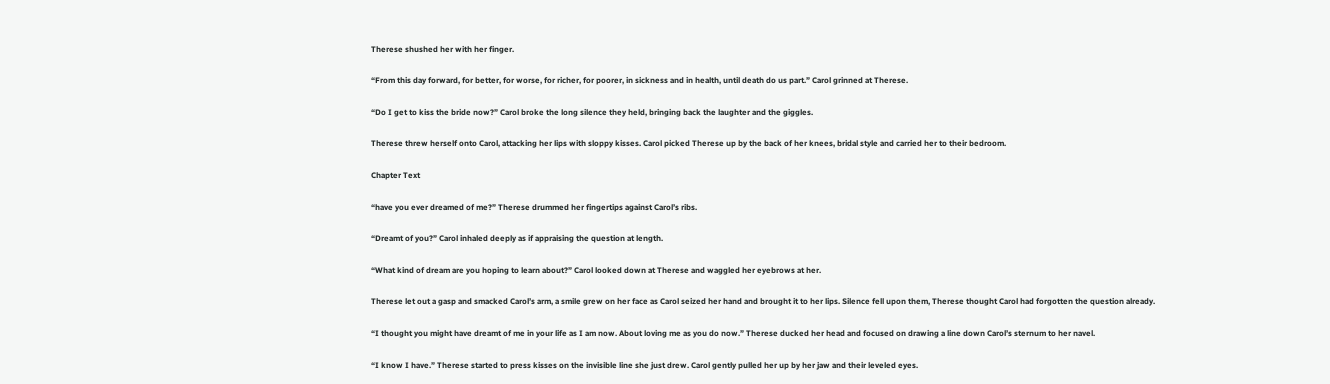Therese shushed her with her finger.

“From this day forward, for better, for worse, for richer, for poorer, in sickness and in health, until death do us part.” Carol grinned at Therese.

“Do I get to kiss the bride now?” Carol broke the long silence they held, bringing back the laughter and the giggles.

Therese threw herself onto Carol, attacking her lips with sloppy kisses. Carol picked Therese up by the back of her knees, bridal style and carried her to their bedroom.

Chapter Text

“have you ever dreamed of me?” Therese drummed her fingertips against Carol’s ribs.

“Dreamt of you?” Carol inhaled deeply as if appraising the question at length.

“What kind of dream are you hoping to learn about?” Carol looked down at Therese and waggled her eyebrows at her.

Therese let out a gasp and smacked Carol’s arm, a smile grew on her face as Carol seized her hand and brought it to her lips. Silence fell upon them, Therese thought Carol had forgotten the question already.

“I thought you might have dreamt of me in your life as I am now. About loving me as you do now.” Therese ducked her head and focused on drawing a line down Carol’s sternum to her navel.

“I know I have.” Therese started to press kisses on the invisible line she just drew. Carol gently pulled her up by her jaw and their leveled eyes.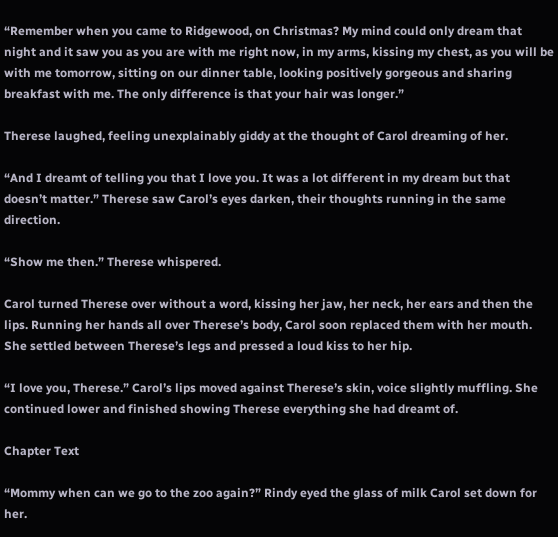“Remember when you came to Ridgewood, on Christmas? My mind could only dream that night and it saw you as you are with me right now, in my arms, kissing my chest, as you will be with me tomorrow, sitting on our dinner table, looking positively gorgeous and sharing breakfast with me. The only difference is that your hair was longer.”

Therese laughed, feeling unexplainably giddy at the thought of Carol dreaming of her.

“And I dreamt of telling you that I love you. It was a lot different in my dream but that doesn’t matter.” Therese saw Carol’s eyes darken, their thoughts running in the same direction.

“Show me then.” Therese whispered.

Carol turned Therese over without a word, kissing her jaw, her neck, her ears and then the lips. Running her hands all over Therese’s body, Carol soon replaced them with her mouth. She settled between Therese’s legs and pressed a loud kiss to her hip.

“I love you, Therese.” Carol’s lips moved against Therese’s skin, voice slightly muffling. She continued lower and finished showing Therese everything she had dreamt of.

Chapter Text

“Mommy when can we go to the zoo again?” Rindy eyed the glass of milk Carol set down for her.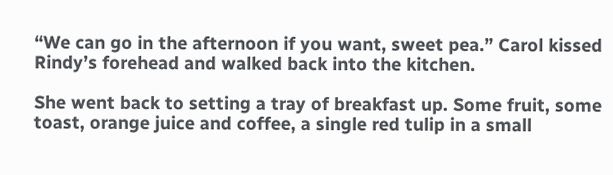“We can go in the afternoon if you want, sweet pea.” Carol kissed Rindy’s forehead and walked back into the kitchen.

She went back to setting a tray of breakfast up. Some fruit, some toast, orange juice and coffee, a single red tulip in a small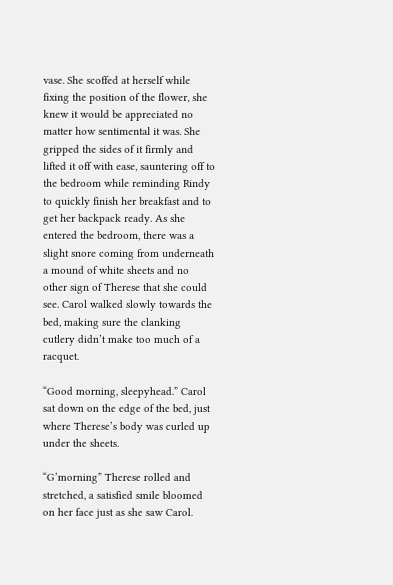vase. She scoffed at herself while fixing the position of the flower, she knew it would be appreciated no matter how sentimental it was. She gripped the sides of it firmly and lifted it off with ease, sauntering off to the bedroom while reminding Rindy to quickly finish her breakfast and to get her backpack ready. As she entered the bedroom, there was a slight snore coming from underneath a mound of white sheets and no other sign of Therese that she could see. Carol walked slowly towards the bed, making sure the clanking cutlery didn’t make too much of a racquet.

“Good morning, sleepyhead.” Carol sat down on the edge of the bed, just where Therese’s body was curled up under the sheets.

“G’morning” Therese rolled and stretched, a satisfied smile bloomed on her face just as she saw Carol.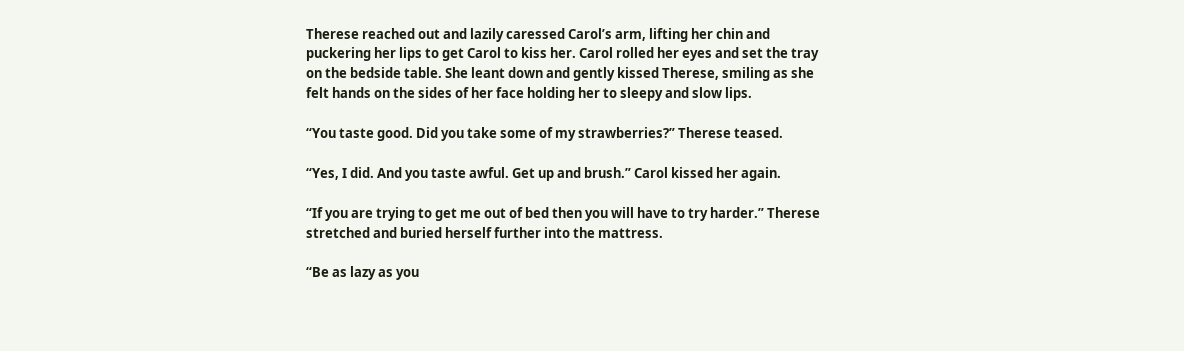Therese reached out and lazily caressed Carol’s arm, lifting her chin and puckering her lips to get Carol to kiss her. Carol rolled her eyes and set the tray on the bedside table. She leant down and gently kissed Therese, smiling as she felt hands on the sides of her face holding her to sleepy and slow lips.

“You taste good. Did you take some of my strawberries?” Therese teased.

“Yes, I did. And you taste awful. Get up and brush.” Carol kissed her again.

“If you are trying to get me out of bed then you will have to try harder.” Therese stretched and buried herself further into the mattress.

“Be as lazy as you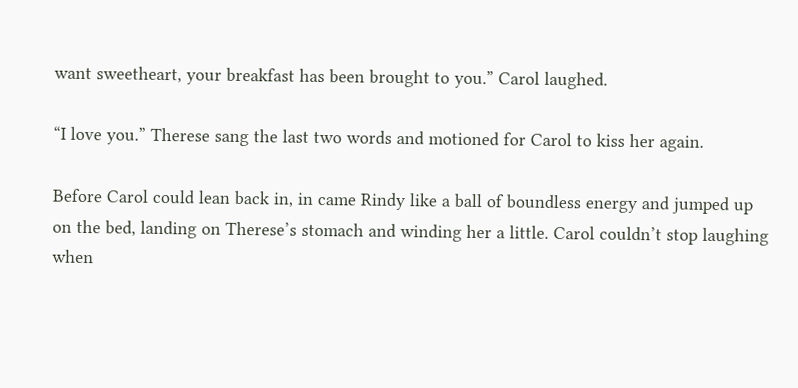want sweetheart, your breakfast has been brought to you.” Carol laughed.

“I love you.” Therese sang the last two words and motioned for Carol to kiss her again.

Before Carol could lean back in, in came Rindy like a ball of boundless energy and jumped up on the bed, landing on Therese’s stomach and winding her a little. Carol couldn’t stop laughing when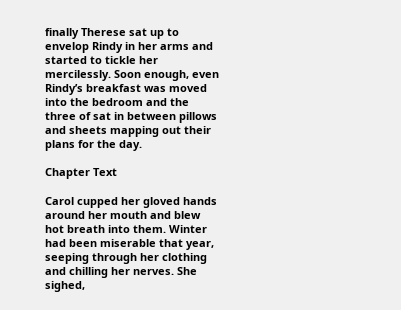finally Therese sat up to envelop Rindy in her arms and started to tickle her mercilessly. Soon enough, even Rindy’s breakfast was moved into the bedroom and the three of sat in between pillows and sheets mapping out their plans for the day.

Chapter Text

Carol cupped her gloved hands around her mouth and blew hot breath into them. Winter had been miserable that year, seeping through her clothing and chilling her nerves. She sighed,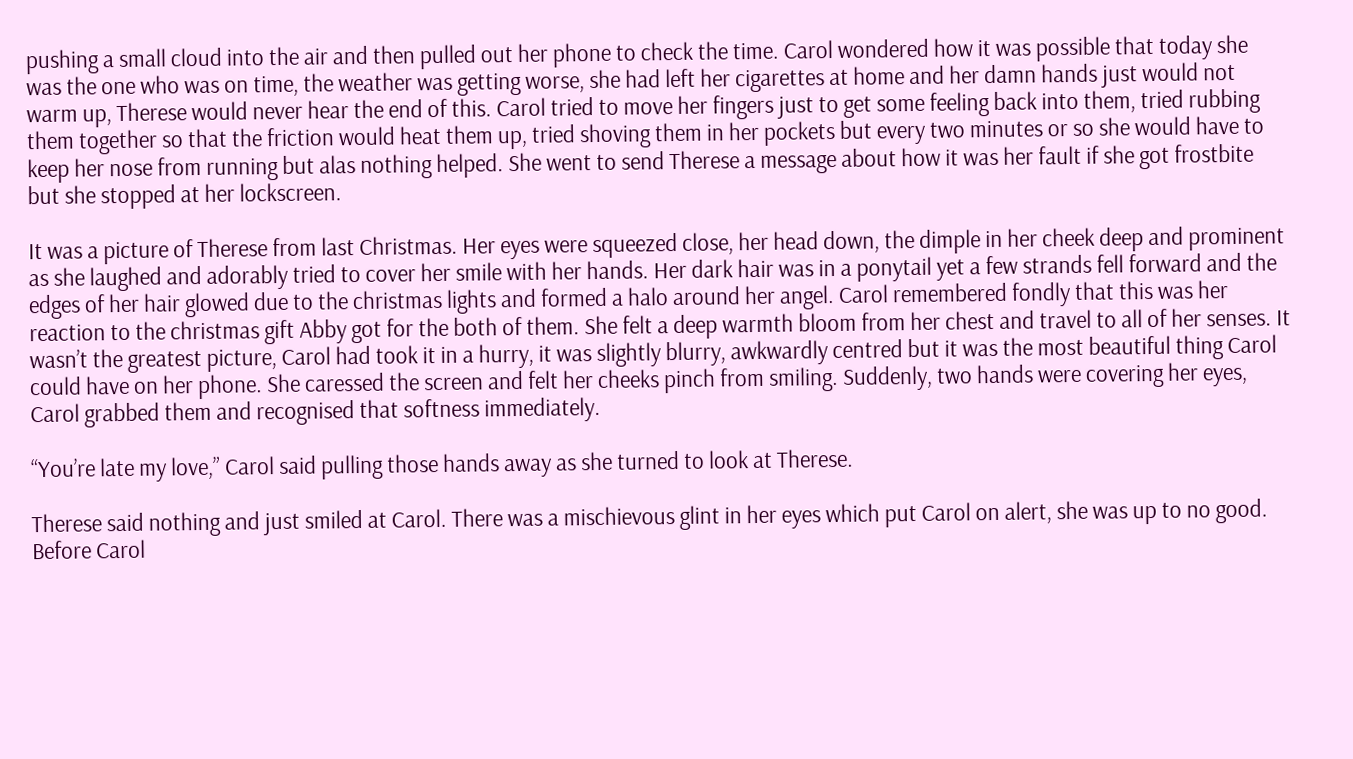pushing a small cloud into the air and then pulled out her phone to check the time. Carol wondered how it was possible that today she was the one who was on time, the weather was getting worse, she had left her cigarettes at home and her damn hands just would not warm up, Therese would never hear the end of this. Carol tried to move her fingers just to get some feeling back into them, tried rubbing them together so that the friction would heat them up, tried shoving them in her pockets but every two minutes or so she would have to keep her nose from running but alas nothing helped. She went to send Therese a message about how it was her fault if she got frostbite but she stopped at her lockscreen.

It was a picture of Therese from last Christmas. Her eyes were squeezed close, her head down, the dimple in her cheek deep and prominent as she laughed and adorably tried to cover her smile with her hands. Her dark hair was in a ponytail yet a few strands fell forward and the edges of her hair glowed due to the christmas lights and formed a halo around her angel. Carol remembered fondly that this was her reaction to the christmas gift Abby got for the both of them. She felt a deep warmth bloom from her chest and travel to all of her senses. It wasn’t the greatest picture, Carol had took it in a hurry, it was slightly blurry, awkwardly centred but it was the most beautiful thing Carol could have on her phone. She caressed the screen and felt her cheeks pinch from smiling. Suddenly, two hands were covering her eyes, Carol grabbed them and recognised that softness immediately.

“You’re late my love,” Carol said pulling those hands away as she turned to look at Therese.

Therese said nothing and just smiled at Carol. There was a mischievous glint in her eyes which put Carol on alert, she was up to no good. Before Carol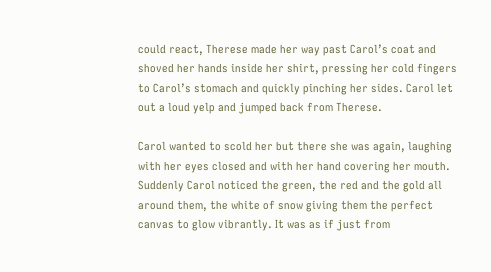could react, Therese made her way past Carol’s coat and shoved her hands inside her shirt, pressing her cold fingers to Carol’s stomach and quickly pinching her sides. Carol let out a loud yelp and jumped back from Therese.

Carol wanted to scold her but there she was again, laughing with her eyes closed and with her hand covering her mouth. Suddenly Carol noticed the green, the red and the gold all around them, the white of snow giving them the perfect canvas to glow vibrantly. It was as if just from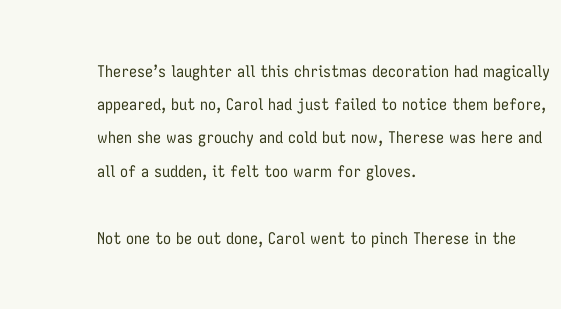Therese’s laughter all this christmas decoration had magically appeared, but no, Carol had just failed to notice them before, when she was grouchy and cold but now, Therese was here and all of a sudden, it felt too warm for gloves.

Not one to be out done, Carol went to pinch Therese in the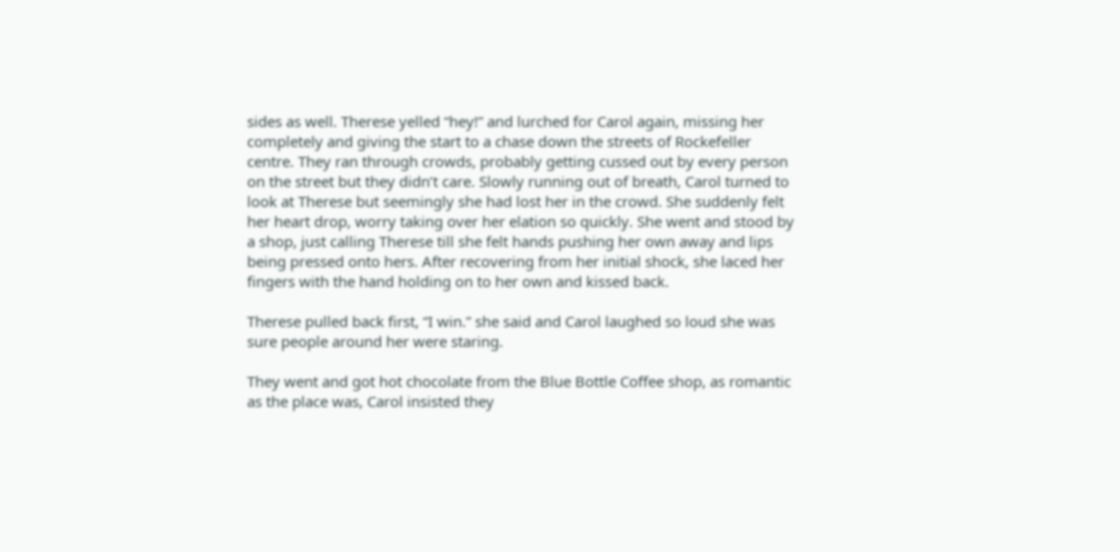sides as well. Therese yelled “hey!” and lurched for Carol again, missing her completely and giving the start to a chase down the streets of Rockefeller centre. They ran through crowds, probably getting cussed out by every person on the street but they didn’t care. Slowly running out of breath, Carol turned to look at Therese but seemingly she had lost her in the crowd. She suddenly felt her heart drop, worry taking over her elation so quickly. She went and stood by a shop, just calling Therese till she felt hands pushing her own away and lips being pressed onto hers. After recovering from her initial shock, she laced her fingers with the hand holding on to her own and kissed back.

Therese pulled back first, “I win.” she said and Carol laughed so loud she was sure people around her were staring.

They went and got hot chocolate from the Blue Bottle Coffee shop, as romantic as the place was, Carol insisted they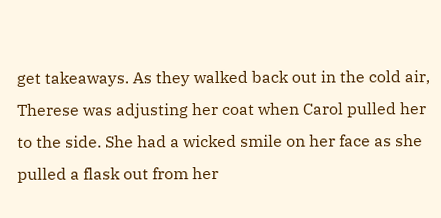get takeaways. As they walked back out in the cold air, Therese was adjusting her coat when Carol pulled her to the side. She had a wicked smile on her face as she pulled a flask out from her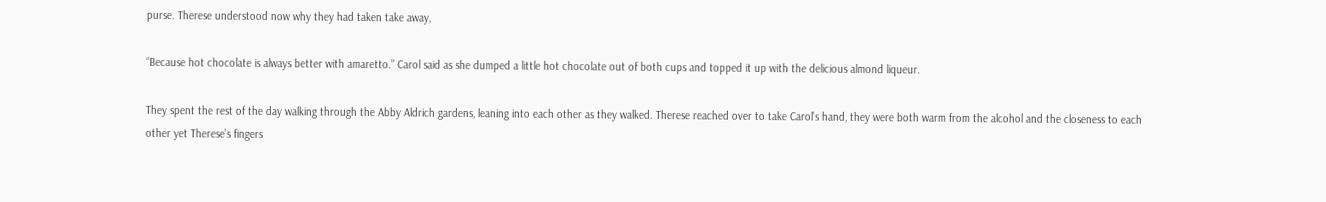purse. Therese understood now why they had taken take away,

“Because hot chocolate is always better with amaretto.” Carol said as she dumped a little hot chocolate out of both cups and topped it up with the delicious almond liqueur.

They spent the rest of the day walking through the Abby Aldrich gardens, leaning into each other as they walked. Therese reached over to take Carol’s hand, they were both warm from the alcohol and the closeness to each other yet Therese’s fingers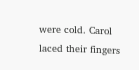were cold. Carol laced their fingers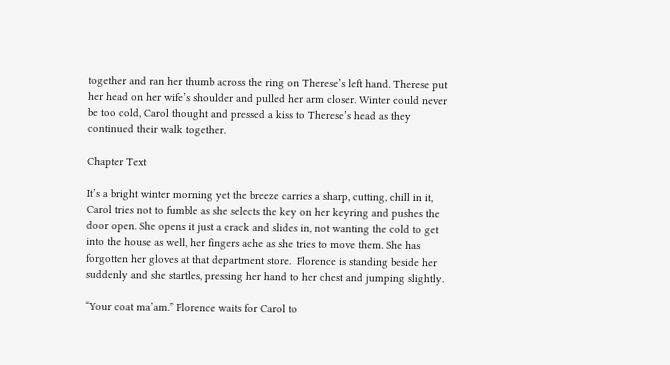together and ran her thumb across the ring on Therese’s left hand. Therese put her head on her wife’s shoulder and pulled her arm closer. Winter could never be too cold, Carol thought and pressed a kiss to Therese’s head as they continued their walk together.

Chapter Text

It’s a bright winter morning yet the breeze carries a sharp, cutting, chill in it, Carol tries not to fumble as she selects the key on her keyring and pushes the door open. She opens it just a crack and slides in, not wanting the cold to get into the house as well, her fingers ache as she tries to move them. She has forgotten her gloves at that department store.  Florence is standing beside her suddenly and she startles, pressing her hand to her chest and jumping slightly.

“Your coat ma’am.” Florence waits for Carol to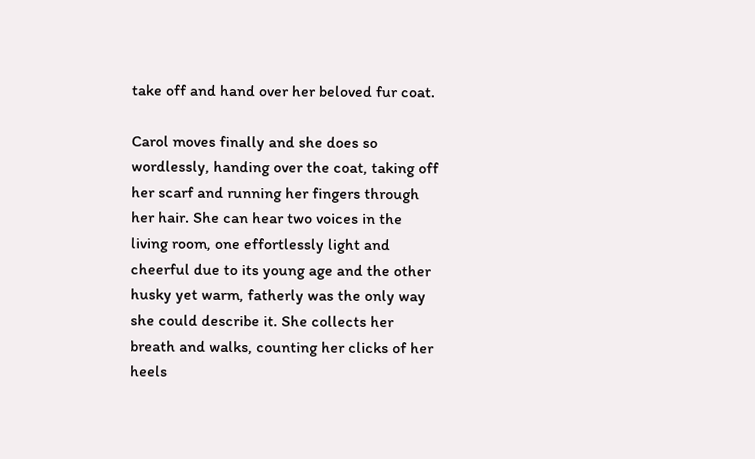take off and hand over her beloved fur coat.

Carol moves finally and she does so wordlessly, handing over the coat, taking off her scarf and running her fingers through her hair. She can hear two voices in the living room, one effortlessly light and cheerful due to its young age and the other husky yet warm, fatherly was the only way she could describe it. She collects her breath and walks, counting her clicks of her heels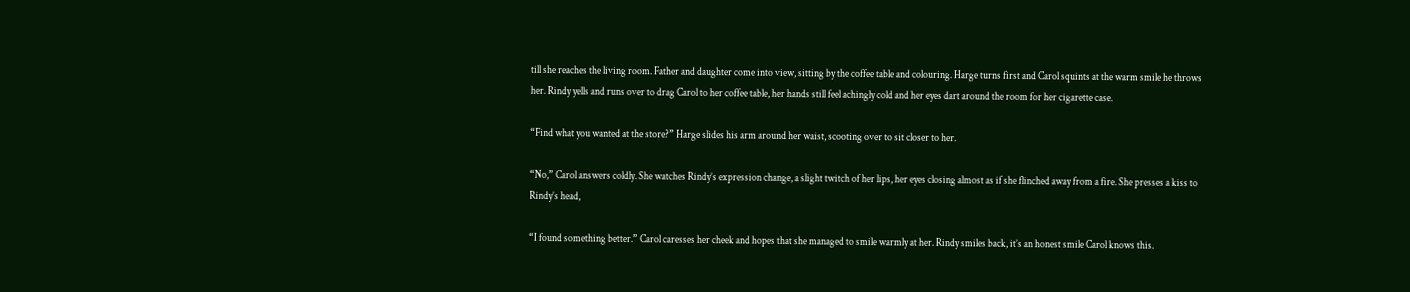till she reaches the living room. Father and daughter come into view, sitting by the coffee table and colouring. Harge turns first and Carol squints at the warm smile he throws her. Rindy yells and runs over to drag Carol to her coffee table, her hands still feel achingly cold and her eyes dart around the room for her cigarette case.

“Find what you wanted at the store?” Harge slides his arm around her waist, scooting over to sit closer to her.

“No,” Carol answers coldly. She watches Rindy’s expression change, a slight twitch of her lips, her eyes closing almost as if she flinched away from a fire. She presses a kiss to Rindy’s head,

“I found something better.” Carol caresses her cheek and hopes that she managed to smile warmly at her. Rindy smiles back, it’s an honest smile Carol knows this.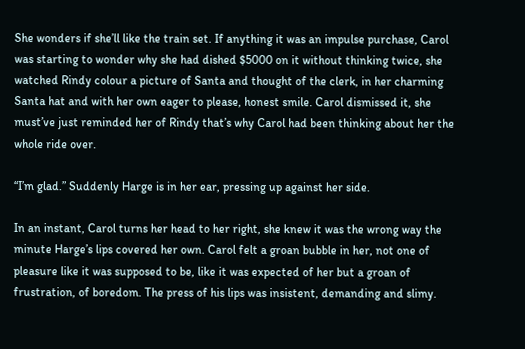She wonders if she’ll like the train set. If anything it was an impulse purchase, Carol was starting to wonder why she had dished $5000 on it without thinking twice, she watched Rindy colour a picture of Santa and thought of the clerk, in her charming Santa hat and with her own eager to please, honest smile. Carol dismissed it, she must’ve just reminded her of Rindy that’s why Carol had been thinking about her the whole ride over.

“I’m glad.” Suddenly Harge is in her ear, pressing up against her side.

In an instant, Carol turns her head to her right, she knew it was the wrong way the minute Harge’s lips covered her own. Carol felt a groan bubble in her, not one of pleasure like it was supposed to be, like it was expected of her but a groan of frustration, of boredom. The press of his lips was insistent, demanding and slimy.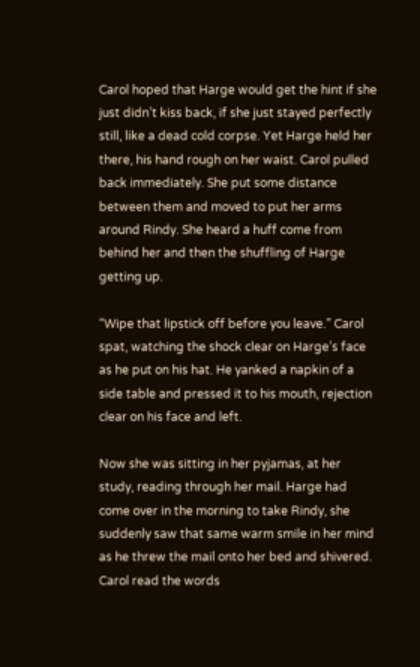Carol hoped that Harge would get the hint if she just didn’t kiss back, if she just stayed perfectly still, like a dead cold corpse. Yet Harge held her there, his hand rough on her waist. Carol pulled back immediately. She put some distance between them and moved to put her arms around Rindy. She heard a huff come from behind her and then the shuffling of Harge getting up.

“Wipe that lipstick off before you leave.” Carol spat, watching the shock clear on Harge’s face as he put on his hat. He yanked a napkin of a side table and pressed it to his mouth, rejection clear on his face and left.

Now she was sitting in her pyjamas, at her study, reading through her mail. Harge had come over in the morning to take Rindy, she suddenly saw that same warm smile in her mind as he threw the mail onto her bed and shivered. Carol read the words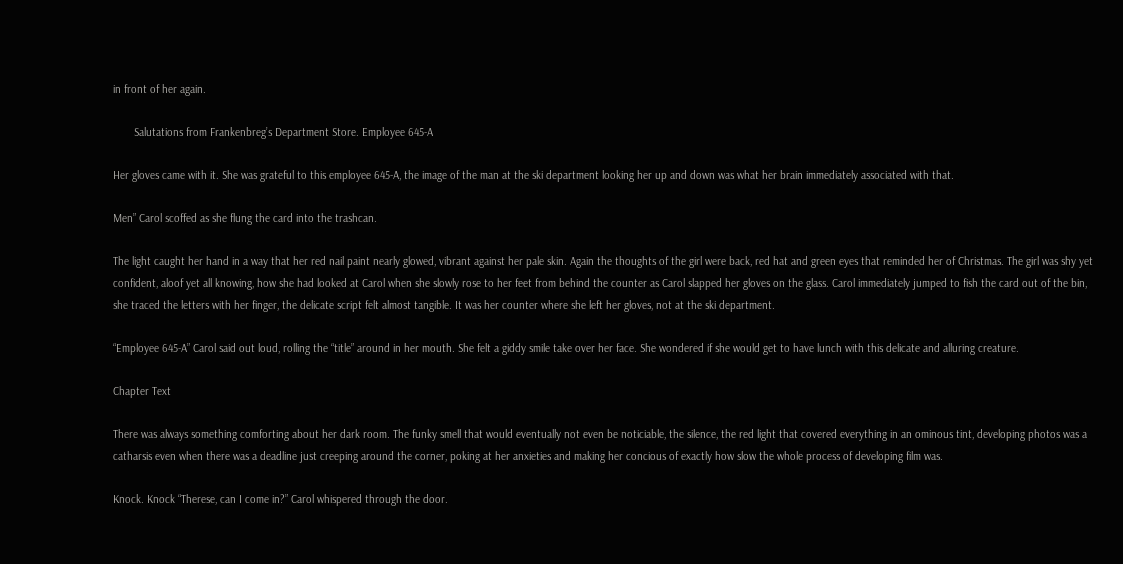in front of her again.

       Salutations from Frankenbreg’s Department Store. Employee 645-A

Her gloves came with it. She was grateful to this employee 645-A, the image of the man at the ski department looking her up and down was what her brain immediately associated with that.

Men” Carol scoffed as she flung the card into the trashcan.

The light caught her hand in a way that her red nail paint nearly glowed, vibrant against her pale skin. Again the thoughts of the girl were back, red hat and green eyes that reminded her of Christmas. The girl was shy yet confident, aloof yet all knowing, how she had looked at Carol when she slowly rose to her feet from behind the counter as Carol slapped her gloves on the glass. Carol immediately jumped to fish the card out of the bin, she traced the letters with her finger, the delicate script felt almost tangible. It was her counter where she left her gloves, not at the ski department.

“Employee 645-A” Carol said out loud, rolling the “title” around in her mouth. She felt a giddy smile take over her face. She wondered if she would get to have lunch with this delicate and alluring creature.

Chapter Text

There was always something comforting about her dark room. The funky smell that would eventually not even be noticiable, the silence, the red light that covered everything in an ominous tint, developing photos was a catharsis even when there was a deadline just creeping around the corner, poking at her anxieties and making her concious of exactly how slow the whole process of developing film was.

Knock. Knock “Therese, can I come in?” Carol whispered through the door.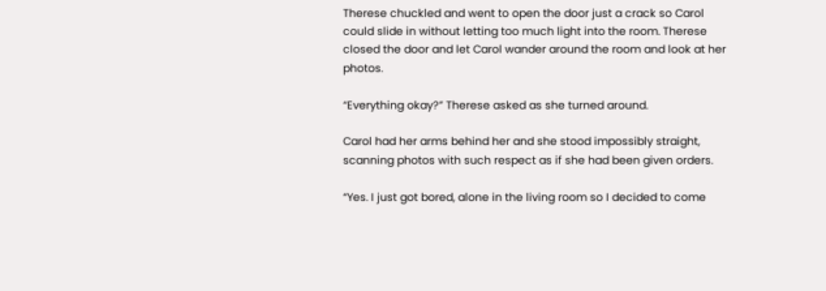Therese chuckled and went to open the door just a crack so Carol could slide in without letting too much light into the room. Therese closed the door and let Carol wander around the room and look at her photos.

“Everything okay?” Therese asked as she turned around.

Carol had her arms behind her and she stood impossibly straight, scanning photos with such respect as if she had been given orders.

“Yes. I just got bored, alone in the living room so I decided to come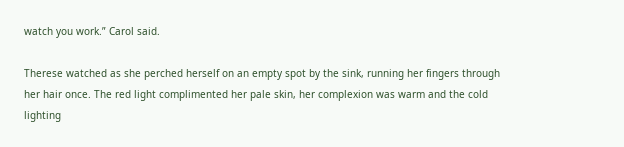watch you work.” Carol said.

Therese watched as she perched herself on an empty spot by the sink, running her fingers through her hair once. The red light complimented her pale skin, her complexion was warm and the cold lighting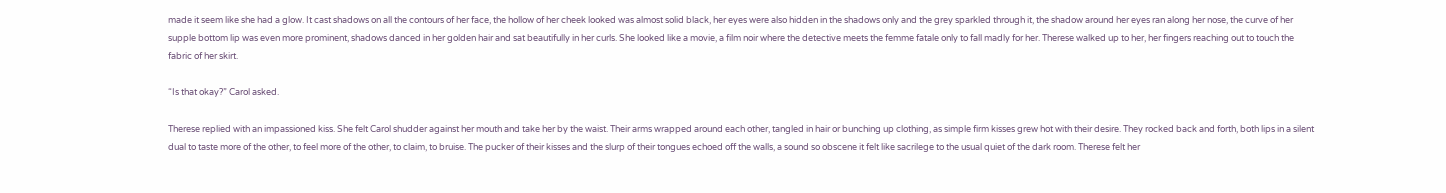made it seem like she had a glow. It cast shadows on all the contours of her face, the hollow of her cheek looked was almost solid black, her eyes were also hidden in the shadows only and the grey sparkled through it, the shadow around her eyes ran along her nose, the curve of her supple bottom lip was even more prominent, shadows danced in her golden hair and sat beautifully in her curls. She looked like a movie, a film noir where the detective meets the femme fatale only to fall madly for her. Therese walked up to her, her fingers reaching out to touch the fabric of her skirt.

“Is that okay?” Carol asked.

Therese replied with an impassioned kiss. She felt Carol shudder against her mouth and take her by the waist. Their arms wrapped around each other, tangled in hair or bunching up clothing, as simple firm kisses grew hot with their desire. They rocked back and forth, both lips in a silent dual to taste more of the other, to feel more of the other, to claim, to bruise. The pucker of their kisses and the slurp of their tongues echoed off the walls, a sound so obscene it felt like sacrilege to the usual quiet of the dark room. Therese felt her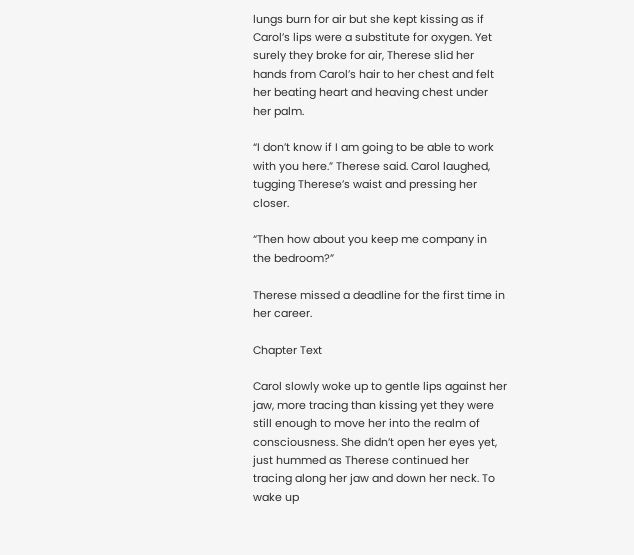lungs burn for air but she kept kissing as if Carol’s lips were a substitute for oxygen. Yet surely they broke for air, Therese slid her hands from Carol’s hair to her chest and felt her beating heart and heaving chest under her palm.

“I don’t know if I am going to be able to work with you here.” Therese said. Carol laughed, tugging Therese’s waist and pressing her closer.

“Then how about you keep me company in the bedroom?”

Therese missed a deadline for the first time in her career.

Chapter Text

Carol slowly woke up to gentle lips against her jaw, more tracing than kissing yet they were still enough to move her into the realm of consciousness. She didn’t open her eyes yet, just hummed as Therese continued her tracing along her jaw and down her neck. To wake up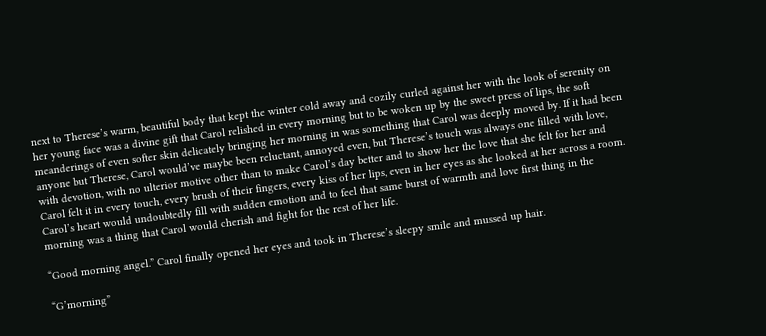next to Therese’s warm, beautiful body that kept the winter cold away and cozily curled against her with the look of serenity on her young face was a divine gift that Carol relished in every morning but to be woken up by the sweet press of lips, the soft meanderings of even softer skin delicately bringing her morning in was something that Carol was deeply moved by. If it had been anyone but Therese, Carol would’ve maybe been reluctant, annoyed even, but Therese’s touch was always one filled with love, with devotion, with no ulterior motive other than to make Carol’s day better and to show her the love that she felt for her and Carol felt it in every touch, every brush of their fingers, every kiss of her lips, even in her eyes as she looked at her across a room. Carol’s heart would undoubtedly fill with sudden emotion and to feel that same burst of warmth and love first thing in the morning was a thing that Carol would cherish and fight for the rest of her life.

“Good morning angel.” Carol finally opened her eyes and took in Therese’s sleepy smile and mussed up hair.

“G’morning”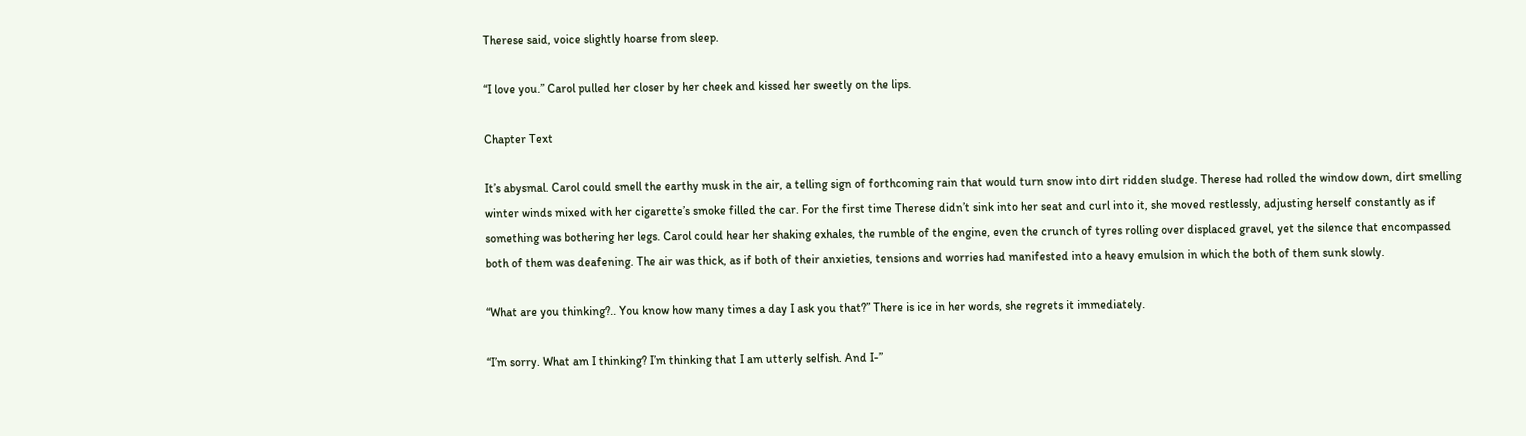Therese said, voice slightly hoarse from sleep.

“I love you.” Carol pulled her closer by her cheek and kissed her sweetly on the lips.

Chapter Text

It’s abysmal. Carol could smell the earthy musk in the air, a telling sign of forthcoming rain that would turn snow into dirt ridden sludge. Therese had rolled the window down, dirt smelling winter winds mixed with her cigarette’s smoke filled the car. For the first time Therese didn’t sink into her seat and curl into it, she moved restlessly, adjusting herself constantly as if something was bothering her legs. Carol could hear her shaking exhales, the rumble of the engine, even the crunch of tyres rolling over displaced gravel, yet the silence that encompassed both of them was deafening. The air was thick, as if both of their anxieties, tensions and worries had manifested into a heavy emulsion in which the both of them sunk slowly.

“What are you thinking?.. You know how many times a day I ask you that?” There is ice in her words, she regrets it immediately.

“I’m sorry. What am I thinking? I’m thinking that I am utterly selfish. And I-”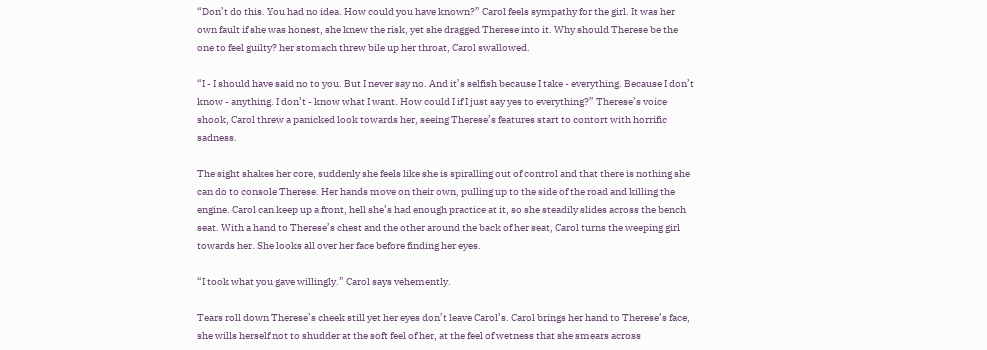“Don’t do this. You had no idea. How could you have known?” Carol feels sympathy for the girl. It was her own fault if she was honest, she knew the risk, yet she dragged Therese into it. Why should Therese be the one to feel guilty? her stomach threw bile up her throat, Carol swallowed.

“I - I should have said no to you. But I never say no. And it’s selfish because I take - everything. Because I don’t know - anything. I don’t - know what I want. How could I if I just say yes to everything?” Therese’s voice shook, Carol threw a panicked look towards her, seeing Therese’s features start to contort with horrific sadness.

The sight shakes her core, suddenly she feels like she is spiralling out of control and that there is nothing she can do to console Therese. Her hands move on their own, pulling up to the side of the road and killing the engine. Carol can keep up a front, hell she’s had enough practice at it, so she steadily slides across the bench seat. With a hand to Therese’s chest and the other around the back of her seat, Carol turns the weeping girl towards her. She looks all over her face before finding her eyes.

“I took what you gave willingly.” Carol says vehemently.

Tears roll down Therese’s cheek still yet her eyes don’t leave Carol’s. Carol brings her hand to Therese’s face, she wills herself not to shudder at the soft feel of her, at the feel of wetness that she smears across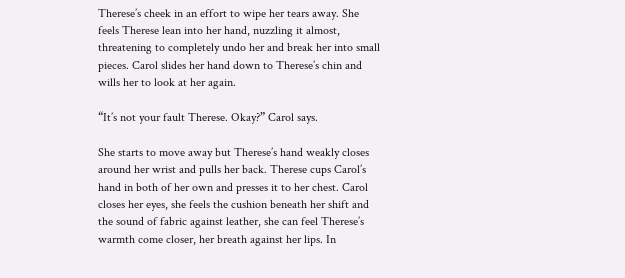Therese’s cheek in an effort to wipe her tears away. She feels Therese lean into her hand, nuzzling it almost, threatening to completely undo her and break her into small pieces. Carol slides her hand down to Therese’s chin and wills her to look at her again.

“It’s not your fault Therese. Okay?” Carol says.

She starts to move away but Therese’s hand weakly closes around her wrist and pulls her back. Therese cups Carol’s hand in both of her own and presses it to her chest. Carol closes her eyes, she feels the cushion beneath her shift and the sound of fabric against leather, she can feel Therese’s warmth come closer, her breath against her lips. In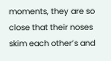moments, they are so close that their noses skim each other’s and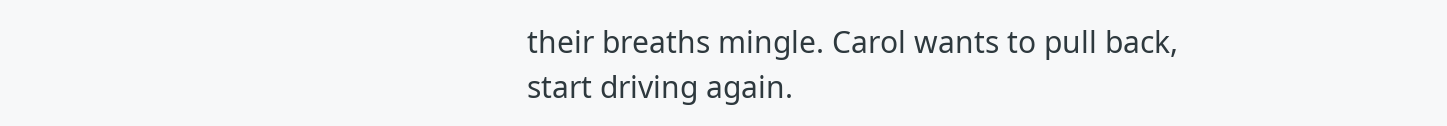their breaths mingle. Carol wants to pull back, start driving again.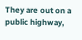They are out on a public highway,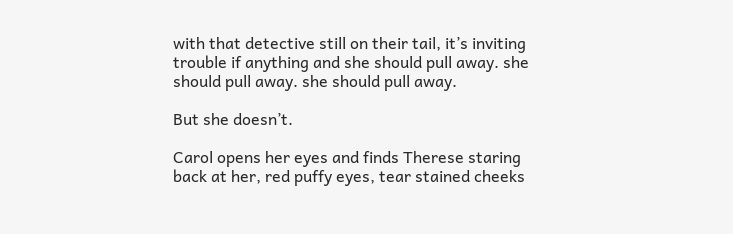with that detective still on their tail, it’s inviting trouble if anything and she should pull away. she should pull away. she should pull away.

But she doesn’t.

Carol opens her eyes and finds Therese staring back at her, red puffy eyes, tear stained cheeks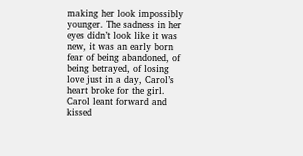making her look impossibly younger. The sadness in her eyes didn’t look like it was new, it was an early born fear of being abandoned, of being betrayed, of losing love just in a day, Carol’s heart broke for the girl. Carol leant forward and kissed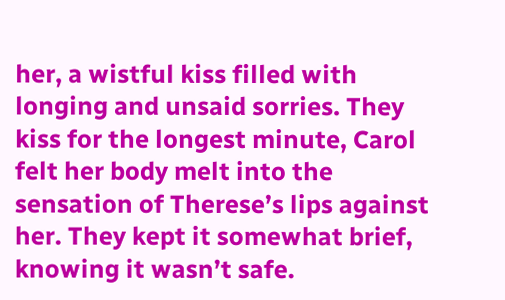her, a wistful kiss filled with longing and unsaid sorries. They kiss for the longest minute, Carol felt her body melt into the sensation of Therese’s lips against her. They kept it somewhat brief, knowing it wasn’t safe.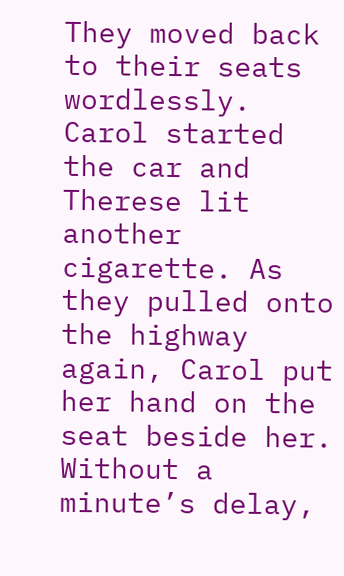They moved back to their seats wordlessly. Carol started the car and Therese lit another cigarette. As they pulled onto the highway again, Carol put her hand on the seat beside her. Without a minute’s delay,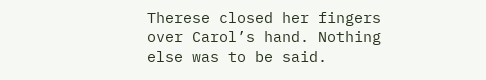Therese closed her fingers over Carol’s hand. Nothing else was to be said.